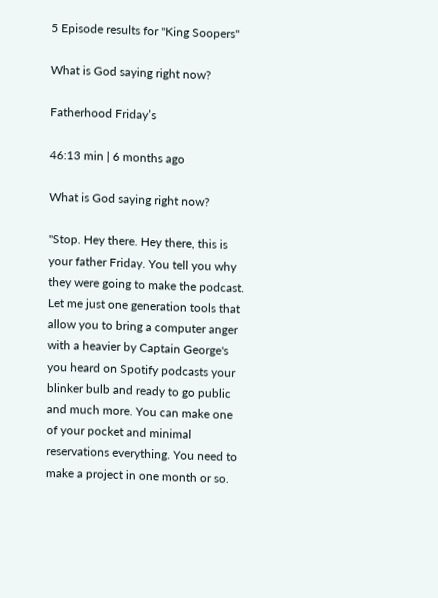5 Episode results for "King Soopers"

What is God saying right now?

Fatherhood Friday’s

46:13 min | 6 months ago

What is God saying right now?

"Stop. Hey there. Hey there, this is your father Friday. You tell you why they were going to make the podcast. Let me just one generation tools that allow you to bring a computer anger with a heavier by Captain George's you heard on Spotify podcasts your blinker bulb and ready to go public and much more. You can make one of your pocket and minimal reservations everything. You need to make a project in one month or so.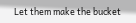Let them make the bucket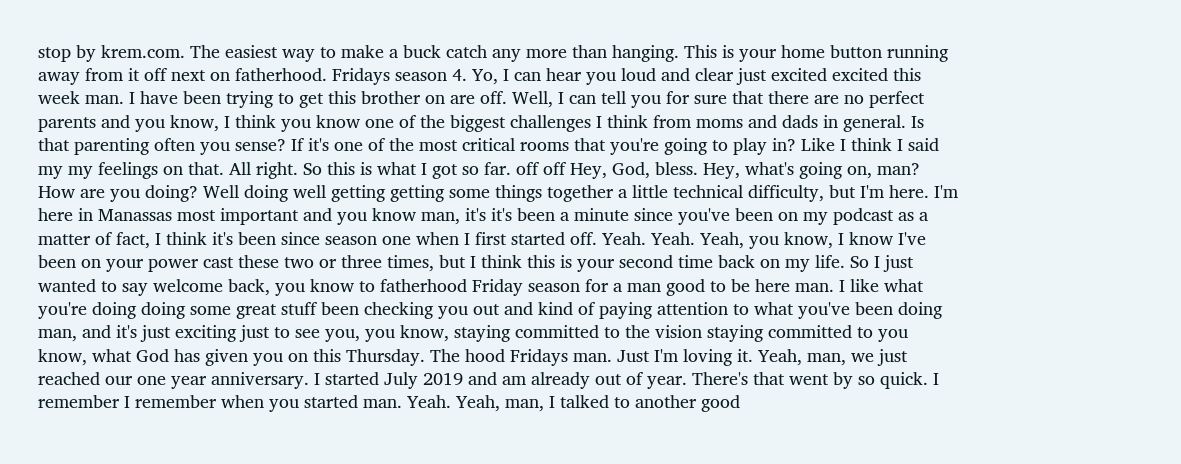stop by krem.com. The easiest way to make a buck catch any more than hanging. This is your home button running away from it off next on fatherhood. Fridays season 4. Yo, I can hear you loud and clear just excited excited this week man. I have been trying to get this brother on are off. Well, I can tell you for sure that there are no perfect parents and you know, I think you know one of the biggest challenges I think from moms and dads in general. Is that parenting often you sense? If it's one of the most critical rooms that you're going to play in? Like I think I said my my feelings on that. All right. So this is what I got so far. off off Hey, God, bless. Hey, what's going on, man? How are you doing? Well doing well getting getting some things together a little technical difficulty, but I'm here. I'm here in Manassas most important and you know man, it's it's been a minute since you've been on my podcast as a matter of fact, I think it's been since season one when I first started off. Yeah. Yeah. Yeah, you know, I know I've been on your power cast these two or three times, but I think this is your second time back on my life. So I just wanted to say welcome back, you know to fatherhood Friday season for a man good to be here man. I like what you're doing doing some great stuff been checking you out and kind of paying attention to what you've been doing man, and it's just exciting just to see you, you know, staying committed to the vision staying committed to you know, what God has given you on this Thursday. The hood Fridays man. Just I'm loving it. Yeah, man, we just reached our one year anniversary. I started July 2019 and am already out of year. There's that went by so quick. I remember I remember when you started man. Yeah. Yeah, man, I talked to another good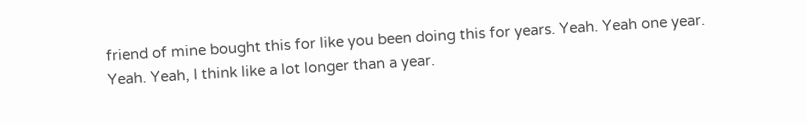friend of mine bought this for like you been doing this for years. Yeah. Yeah one year. Yeah. Yeah, I think like a lot longer than a year.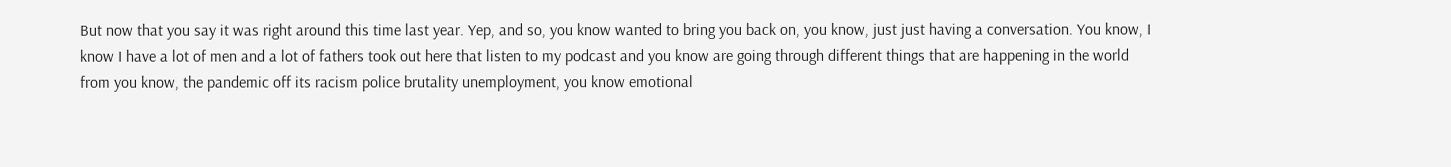But now that you say it was right around this time last year. Yep, and so, you know wanted to bring you back on, you know, just just having a conversation. You know, I know I have a lot of men and a lot of fathers took out here that listen to my podcast and you know are going through different things that are happening in the world from you know, the pandemic off its racism police brutality unemployment, you know emotional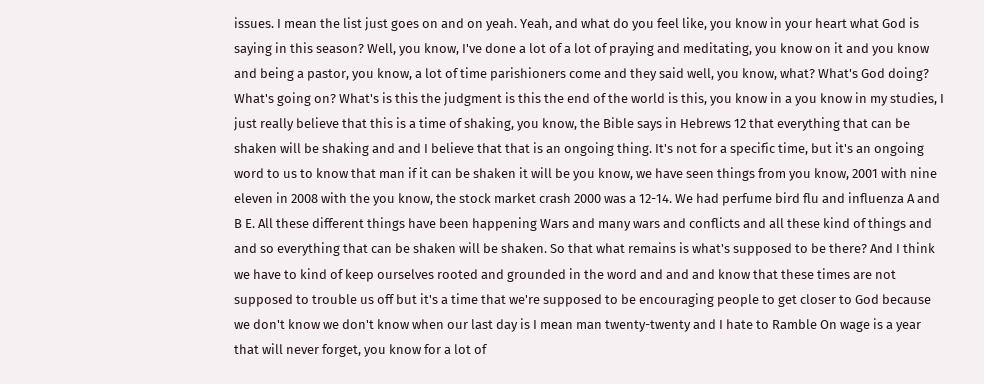issues. I mean the list just goes on and on yeah. Yeah, and what do you feel like, you know in your heart what God is saying in this season? Well, you know, I've done a lot of a lot of praying and meditating, you know on it and you know and being a pastor, you know, a lot of time parishioners come and they said well, you know, what? What's God doing? What's going on? What's is this the judgment is this the end of the world is this, you know in a you know in my studies, I just really believe that this is a time of shaking, you know, the Bible says in Hebrews 12 that everything that can be shaken will be shaking and and I believe that that is an ongoing thing. It's not for a specific time, but it's an ongoing word to us to know that man if it can be shaken it will be you know, we have seen things from you know, 2001 with nine eleven in 2008 with the you know, the stock market crash 2000 was a 12-14. We had perfume bird flu and influenza A and B E. All these different things have been happening Wars and many wars and conflicts and all these kind of things and and so everything that can be shaken will be shaken. So that what remains is what's supposed to be there? And I think we have to kind of keep ourselves rooted and grounded in the word and and and know that these times are not supposed to trouble us off but it's a time that we're supposed to be encouraging people to get closer to God because we don't know we don't know when our last day is I mean man twenty-twenty and I hate to Ramble On wage is a year that will never forget, you know for a lot of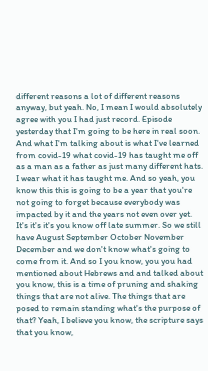different reasons a lot of different reasons anyway, but yeah. No, I mean I would absolutely agree with you I had just record. Episode yesterday that I'm going to be here in real soon. And what I'm talking about is what I've learned from covid-19 what covid-19 has taught me off as a man as a father as just many different hats. I wear what it has taught me. And so yeah, you know this this is going to be a year that you're not going to forget because everybody was impacted by it and the years not even over yet. It's it's it's you know off late summer. So we still have August September October November December and we don't know what's going to come from it. And so I you know, you you had mentioned about Hebrews and and talked about you know, this is a time of pruning and shaking things that are not alive. The things that are posed to remain standing what's the purpose of that? Yeah, I believe you know, the scripture says that you know,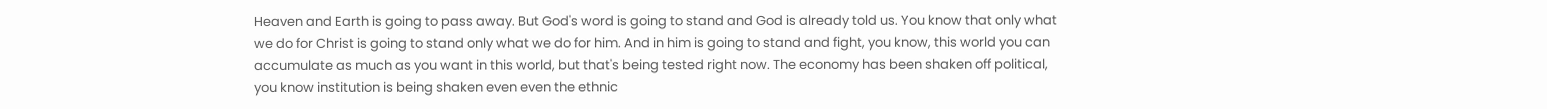Heaven and Earth is going to pass away. But God's word is going to stand and God is already told us. You know that only what we do for Christ is going to stand only what we do for him. And in him is going to stand and fight, you know, this world you can accumulate as much as you want in this world, but that's being tested right now. The economy has been shaken off political, you know institution is being shaken even even the ethnic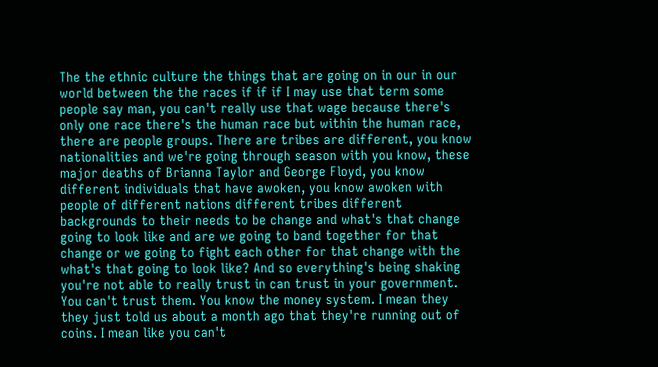The the ethnic culture the things that are going on in our in our world between the the races if if if I may use that term some people say man, you can't really use that wage because there's only one race there's the human race but within the human race, there are people groups. There are tribes are different, you know nationalities and we're going through season with you know, these major deaths of Brianna Taylor and George Floyd, you know different individuals that have awoken, you know awoken with people of different nations different tribes different backgrounds to their needs to be change and what's that change going to look like and are we going to band together for that change or we going to fight each other for that change with the what's that going to look like? And so everything's being shaking you're not able to really trust in can trust in your government. You can't trust them. You know the money system. I mean they they just told us about a month ago that they're running out of coins. I mean like you can't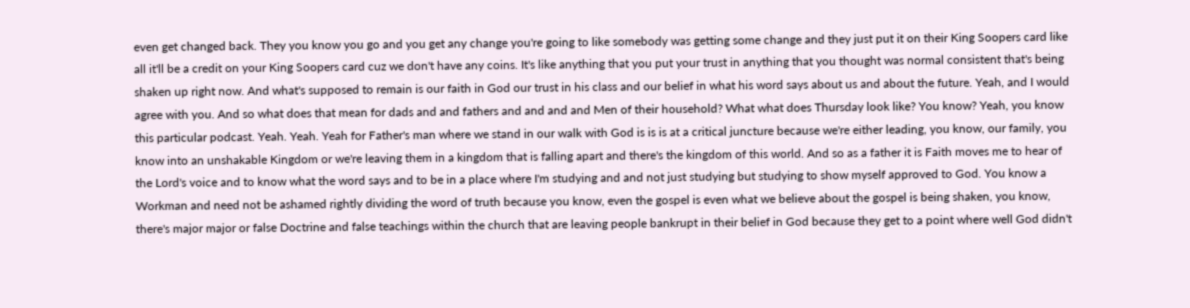even get changed back. They you know you go and you get any change you're going to like somebody was getting some change and they just put it on their King Soopers card like all it'll be a credit on your King Soopers card cuz we don't have any coins. It's like anything that you put your trust in anything that you thought was normal consistent that's being shaken up right now. And what's supposed to remain is our faith in God our trust in his class and our belief in what his word says about us and about the future. Yeah, and I would agree with you. And so what does that mean for dads and and fathers and and and and Men of their household? What what does Thursday look like? You know? Yeah, you know this particular podcast. Yeah. Yeah. Yeah for Father's man where we stand in our walk with God is is is at a critical juncture because we're either leading, you know, our family, you know into an unshakable Kingdom or we're leaving them in a kingdom that is falling apart and there's the kingdom of this world. And so as a father it is Faith moves me to hear of the Lord's voice and to know what the word says and to be in a place where I'm studying and and not just studying but studying to show myself approved to God. You know a Workman and need not be ashamed rightly dividing the word of truth because you know, even the gospel is even what we believe about the gospel is being shaken, you know, there's major major or false Doctrine and false teachings within the church that are leaving people bankrupt in their belief in God because they get to a point where well God didn't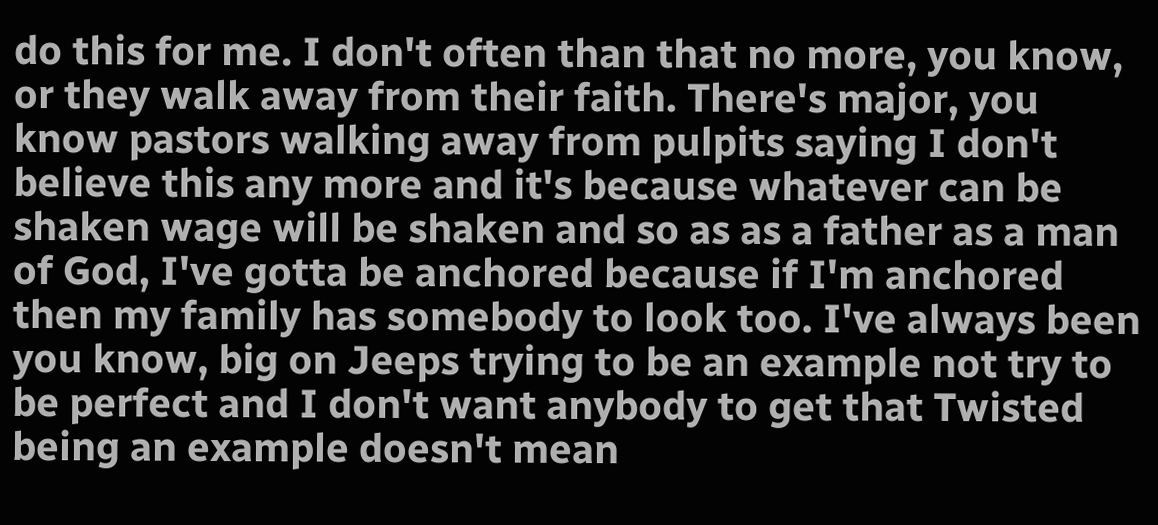do this for me. I don't often than that no more, you know, or they walk away from their faith. There's major, you know pastors walking away from pulpits saying I don't believe this any more and it's because whatever can be shaken wage will be shaken and so as as a father as a man of God, I've gotta be anchored because if I'm anchored then my family has somebody to look too. I've always been you know, big on Jeeps trying to be an example not try to be perfect and I don't want anybody to get that Twisted being an example doesn't mean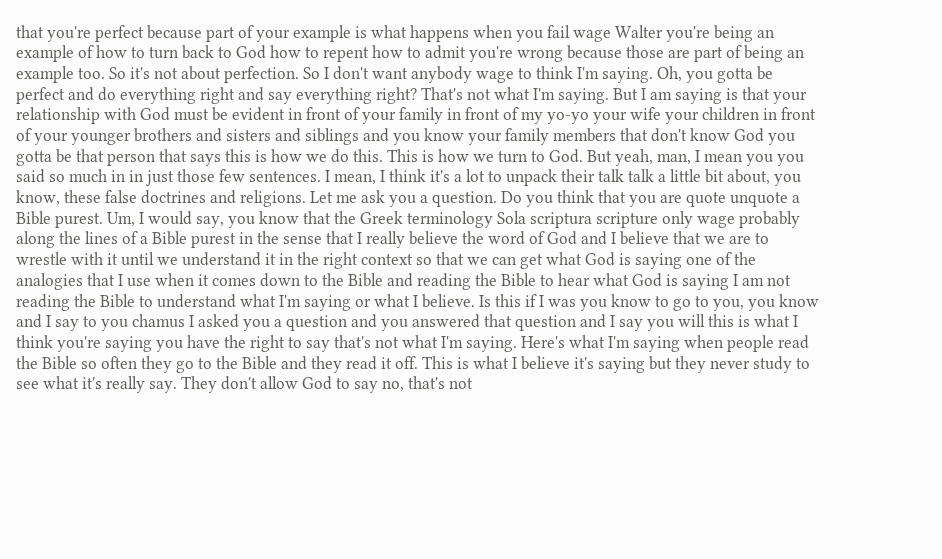that you're perfect because part of your example is what happens when you fail wage Walter you're being an example of how to turn back to God how to repent how to admit you're wrong because those are part of being an example too. So it's not about perfection. So I don't want anybody wage to think I'm saying. Oh, you gotta be perfect and do everything right and say everything right? That's not what I'm saying. But I am saying is that your relationship with God must be evident in front of your family in front of my yo-yo your wife your children in front of your younger brothers and sisters and siblings and you know your family members that don't know God you gotta be that person that says this is how we do this. This is how we turn to God. But yeah, man, I mean you you said so much in in just those few sentences. I mean, I think it's a lot to unpack their talk talk a little bit about, you know, these false doctrines and religions. Let me ask you a question. Do you think that you are quote unquote a Bible purest. Um, I would say, you know that the Greek terminology Sola scriptura scripture only wage probably along the lines of a Bible purest in the sense that I really believe the word of God and I believe that we are to wrestle with it until we understand it in the right context so that we can get what God is saying one of the analogies that I use when it comes down to the Bible and reading the Bible to hear what God is saying I am not reading the Bible to understand what I'm saying or what I believe. Is this if I was you know to go to you, you know and I say to you chamus I asked you a question and you answered that question and I say you will this is what I think you're saying you have the right to say that's not what I'm saying. Here's what I'm saying when people read the Bible so often they go to the Bible and they read it off. This is what I believe it's saying but they never study to see what it's really say. They don't allow God to say no, that's not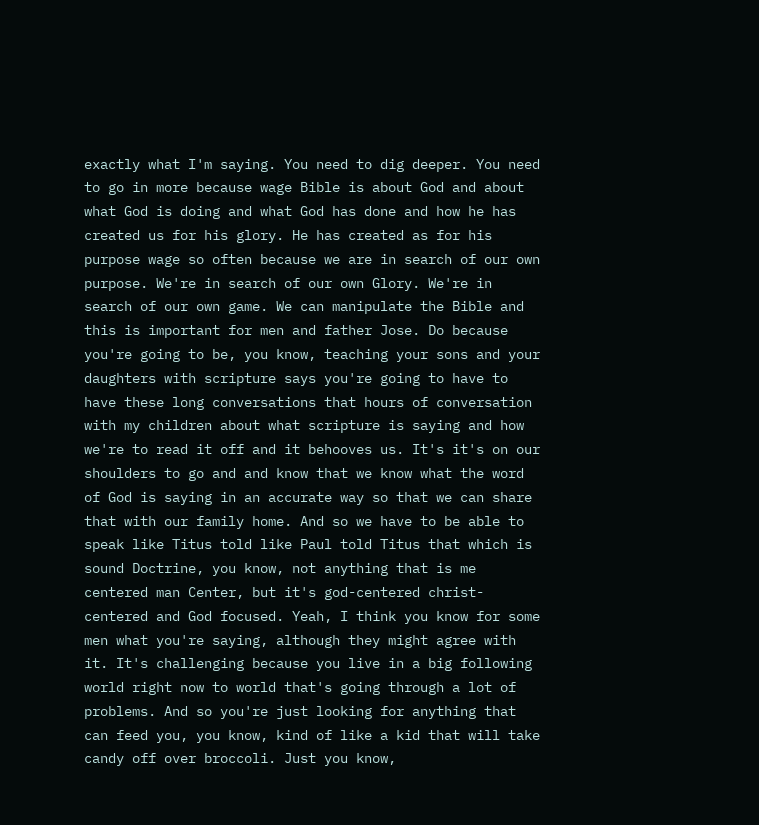exactly what I'm saying. You need to dig deeper. You need to go in more because wage Bible is about God and about what God is doing and what God has done and how he has created us for his glory. He has created as for his purpose wage so often because we are in search of our own purpose. We're in search of our own Glory. We're in search of our own game. We can manipulate the Bible and this is important for men and father Jose. Do because you're going to be, you know, teaching your sons and your daughters with scripture says you're going to have to have these long conversations that hours of conversation with my children about what scripture is saying and how we're to read it off and it behooves us. It's it's on our shoulders to go and and know that we know what the word of God is saying in an accurate way so that we can share that with our family home. And so we have to be able to speak like Titus told like Paul told Titus that which is sound Doctrine, you know, not anything that is me centered man Center, but it's god-centered christ-centered and God focused. Yeah, I think you know for some men what you're saying, although they might agree with it. It's challenging because you live in a big following world right now to world that's going through a lot of problems. And so you're just looking for anything that can feed you, you know, kind of like a kid that will take candy off over broccoli. Just you know,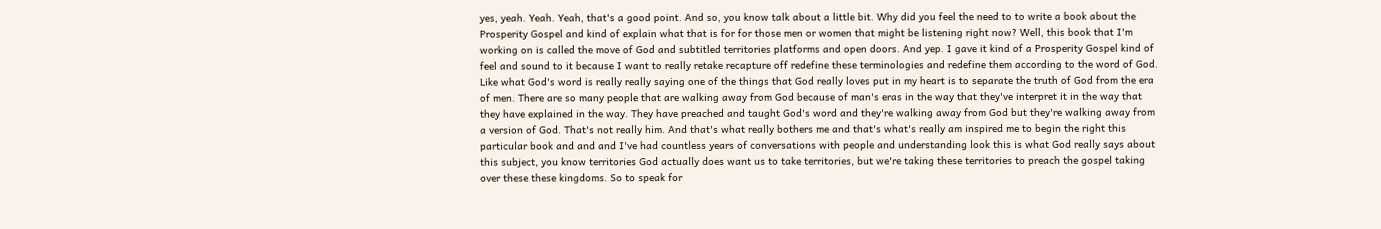yes, yeah. Yeah. Yeah, that's a good point. And so, you know talk about a little bit. Why did you feel the need to to write a book about the Prosperity Gospel and kind of explain what that is for for those men or women that might be listening right now? Well, this book that I'm working on is called the move of God and subtitled territories platforms and open doors. And yep. I gave it kind of a Prosperity Gospel kind of feel and sound to it because I want to really retake recapture off redefine these terminologies and redefine them according to the word of God. Like what God's word is really really saying one of the things that God really loves put in my heart is to separate the truth of God from the era of men. There are so many people that are walking away from God because of man's eras in the way that they've interpret it in the way that they have explained in the way. They have preached and taught God's word and they're walking away from God but they're walking away from a version of God. That's not really him. And that's what really bothers me and that's what's really am inspired me to begin the right this particular book and and and I've had countless years of conversations with people and understanding look this is what God really says about this subject, you know territories God actually does want us to take territories, but we're taking these territories to preach the gospel taking over these these kingdoms. So to speak for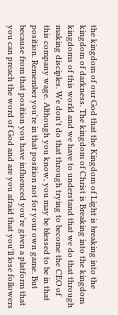the kingdom of our God that the Kingdom of Light is breaking into the kingdom of darkness. The kingdom of Christ is Breaking into the kingdom kingdoms of this world and we have to understand that we do that through making disciples. We don't do that through trying to become the CEO of this company wage. Although you know, you may be blessed to be in that position. Remember you're in that position not for your own game. But because from that position you have influenced you're given a platform that you can preach the word of God and are you afraid that you'll lose followers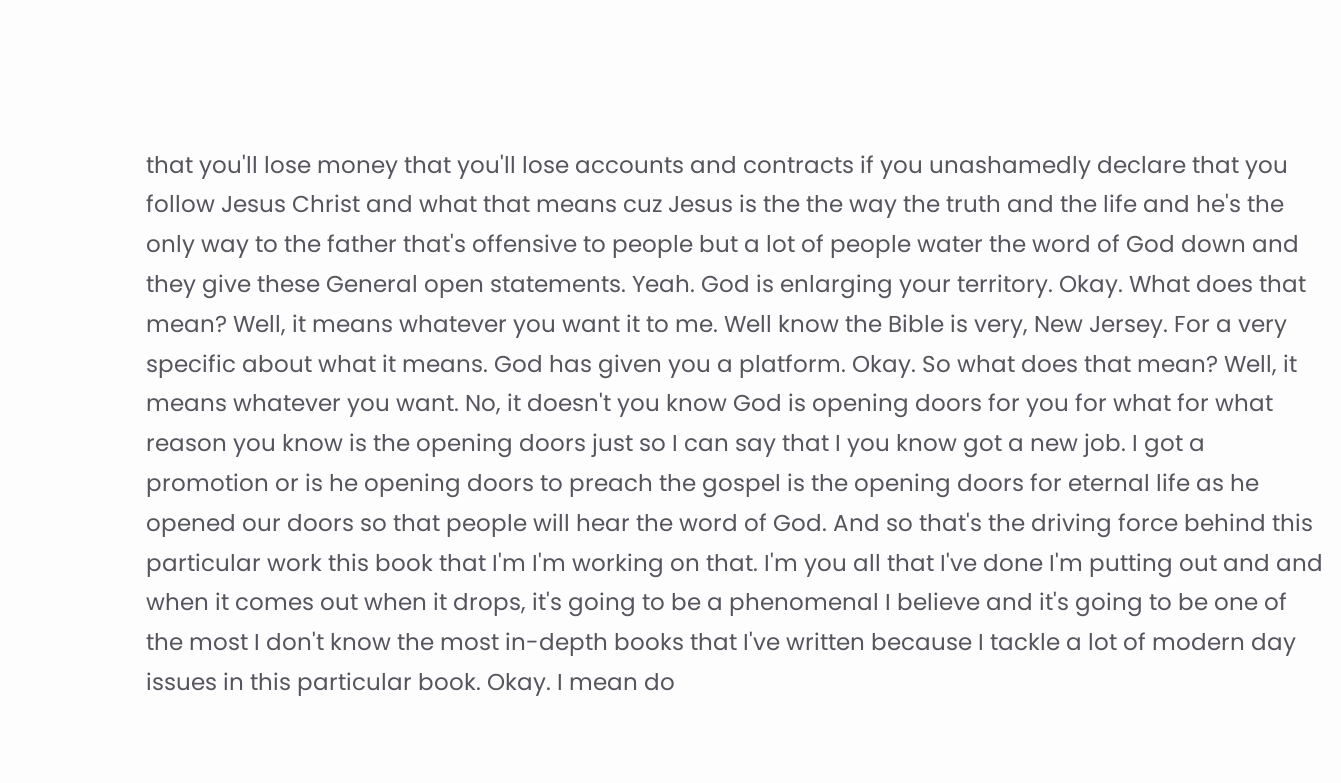that you'll lose money that you'll lose accounts and contracts if you unashamedly declare that you follow Jesus Christ and what that means cuz Jesus is the the way the truth and the life and he's the only way to the father that's offensive to people but a lot of people water the word of God down and they give these General open statements. Yeah. God is enlarging your territory. Okay. What does that mean? Well, it means whatever you want it to me. Well know the Bible is very, New Jersey. For a very specific about what it means. God has given you a platform. Okay. So what does that mean? Well, it means whatever you want. No, it doesn't you know God is opening doors for you for what for what reason you know is the opening doors just so I can say that I you know got a new job. I got a promotion or is he opening doors to preach the gospel is the opening doors for eternal life as he opened our doors so that people will hear the word of God. And so that's the driving force behind this particular work this book that I'm I'm working on that. I'm you all that I've done I'm putting out and and when it comes out when it drops, it's going to be a phenomenal I believe and it's going to be one of the most I don't know the most in-depth books that I've written because I tackle a lot of modern day issues in this particular book. Okay. I mean do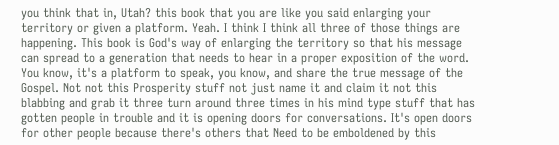you think that in, Utah? this book that you are like you said enlarging your territory or given a platform. Yeah. I think I think all three of those things are happening. This book is God's way of enlarging the territory so that his message can spread to a generation that needs to hear in a proper exposition of the word. You know, it's a platform to speak, you know, and share the true message of the Gospel. Not not this Prosperity stuff not just name it and claim it not this blabbing and grab it three turn around three times in his mind type stuff that has gotten people in trouble and it is opening doors for conversations. It's open doors for other people because there's others that Need to be emboldened by this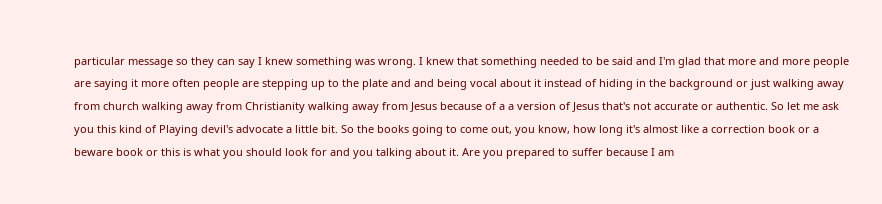particular message so they can say I knew something was wrong. I knew that something needed to be said and I'm glad that more and more people are saying it more often people are stepping up to the plate and and being vocal about it instead of hiding in the background or just walking away from church walking away from Christianity walking away from Jesus because of a a version of Jesus that's not accurate or authentic. So let me ask you this kind of Playing devil's advocate a little bit. So the books going to come out, you know, how long it's almost like a correction book or a beware book or this is what you should look for and you talking about it. Are you prepared to suffer because I am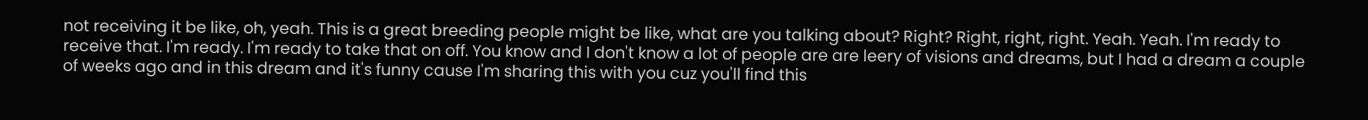not receiving it be like, oh, yeah. This is a great breeding people might be like, what are you talking about? Right? Right, right, right. Yeah. Yeah. I'm ready to receive that. I'm ready. I'm ready to take that on off. You know and I don't know a lot of people are are leery of visions and dreams, but I had a dream a couple of weeks ago and in this dream and it's funny cause I'm sharing this with you cuz you'll find this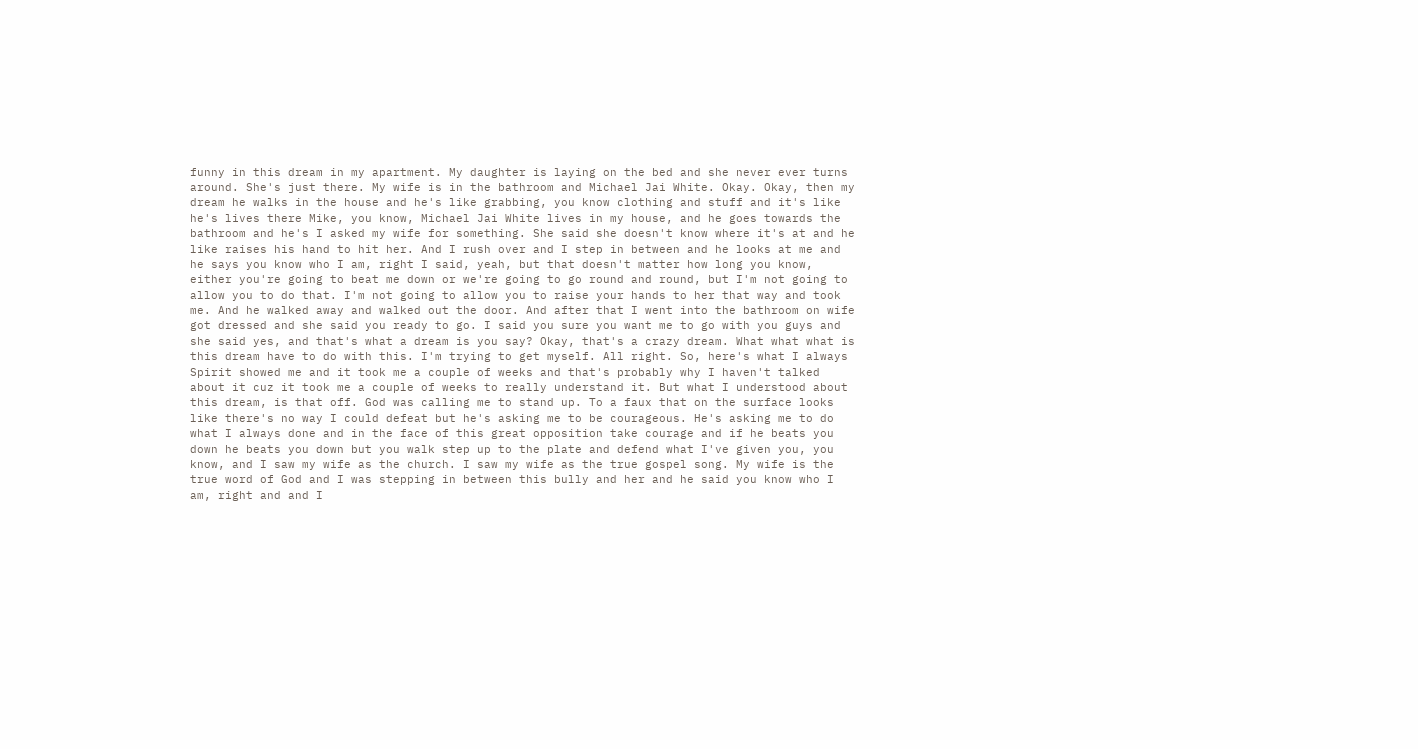funny in this dream in my apartment. My daughter is laying on the bed and she never ever turns around. She's just there. My wife is in the bathroom and Michael Jai White. Okay. Okay, then my dream he walks in the house and he's like grabbing, you know clothing and stuff and it's like he's lives there Mike, you know, Michael Jai White lives in my house, and he goes towards the bathroom and he's I asked my wife for something. She said she doesn't know where it's at and he like raises his hand to hit her. And I rush over and I step in between and he looks at me and he says you know who I am, right I said, yeah, but that doesn't matter how long you know, either you're going to beat me down or we're going to go round and round, but I'm not going to allow you to do that. I'm not going to allow you to raise your hands to her that way and took me. And he walked away and walked out the door. And after that I went into the bathroom on wife got dressed and she said you ready to go. I said you sure you want me to go with you guys and she said yes, and that's what a dream is you say? Okay, that's a crazy dream. What what what is this dream have to do with this. I'm trying to get myself. All right. So, here's what I always Spirit showed me and it took me a couple of weeks and that's probably why I haven't talked about it cuz it took me a couple of weeks to really understand it. But what I understood about this dream, is that off. God was calling me to stand up. To a faux that on the surface looks like there's no way I could defeat but he's asking me to be courageous. He's asking me to do what I always done and in the face of this great opposition take courage and if he beats you down he beats you down but you walk step up to the plate and defend what I've given you, you know, and I saw my wife as the church. I saw my wife as the true gospel song. My wife is the true word of God and I was stepping in between this bully and her and he said you know who I am, right and and I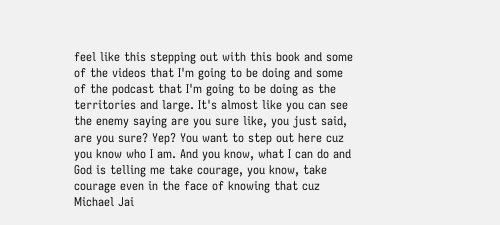feel like this stepping out with this book and some of the videos that I'm going to be doing and some of the podcast that I'm going to be doing as the territories and large. It's almost like you can see the enemy saying are you sure like, you just said, are you sure? Yep? You want to step out here cuz you know who I am. And you know, what I can do and God is telling me take courage, you know, take courage even in the face of knowing that cuz Michael Jai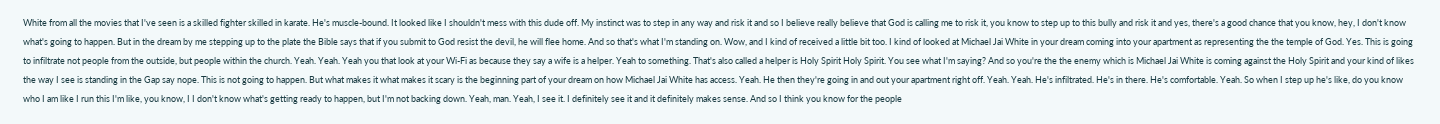White from all the movies that I've seen is a skilled fighter skilled in karate. He's muscle-bound. It looked like I shouldn't mess with this dude off. My instinct was to step in any way and risk it and so I believe really believe that God is calling me to risk it, you know to step up to this bully and risk it and yes, there's a good chance that you know, hey, I don't know what's going to happen. But in the dream by me stepping up to the plate the Bible says that if you submit to God resist the devil, he will flee home. And so that's what I'm standing on. Wow, and I kind of received a little bit too. I kind of looked at Michael Jai White in your dream coming into your apartment as representing the the temple of God. Yes. This is going to infiltrate not people from the outside, but people within the church. Yeah. Yeah. Yeah you that look at your Wi-Fi as because they say a wife is a helper. Yeah to something. That's also called a helper is Holy Spirit Holy Spirit. You see what I'm saying? And so you're the the enemy which is Michael Jai White is coming against the Holy Spirit and your kind of likes the way I see is standing in the Gap say nope. This is not going to happen. But what makes it what makes it scary is the beginning part of your dream on how Michael Jai White has access. Yeah. He then they're going in and out your apartment right off. Yeah. Yeah. He's infiltrated. He's in there. He's comfortable. Yeah. So when I step up he's like, do you know who I am like I run this I'm like, you know, I I don't know what's getting ready to happen, but I'm not backing down. Yeah, man. Yeah, I see it. I definitely see it and it definitely makes sense. And so I think you know for the people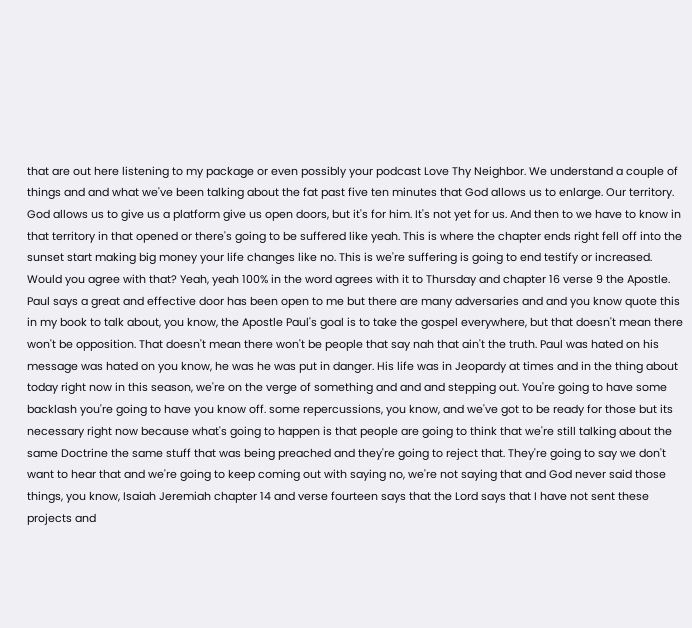that are out here listening to my package or even possibly your podcast Love Thy Neighbor. We understand a couple of things and and what we've been talking about the fat past five ten minutes that God allows us to enlarge. Our territory. God allows us to give us a platform give us open doors, but it's for him. It's not yet for us. And then to we have to know in that territory in that opened or there's going to be suffered like yeah. This is where the chapter ends right fell off into the sunset start making big money your life changes like no. This is we're suffering is going to end testify or increased. Would you agree with that? Yeah, yeah 100% in the word agrees with it to Thursday and chapter 16 verse 9 the Apostle. Paul says a great and effective door has been open to me but there are many adversaries and and you know quote this in my book to talk about, you know, the Apostle Paul's goal is to take the gospel everywhere, but that doesn't mean there won't be opposition. That doesn't mean there won't be people that say nah that ain't the truth. Paul was hated on his message was hated on you know, he was he was put in danger. His life was in Jeopardy at times and in the thing about today right now in this season, we're on the verge of something and and and stepping out. You're going to have some backlash you're going to have you know off. some repercussions, you know, and we've got to be ready for those but its necessary right now because what's going to happen is that people are going to think that we're still talking about the same Doctrine the same stuff that was being preached and they're going to reject that. They're going to say we don't want to hear that and we're going to keep coming out with saying no, we're not saying that and God never said those things, you know, Isaiah Jeremiah chapter 14 and verse fourteen says that the Lord says that I have not sent these projects and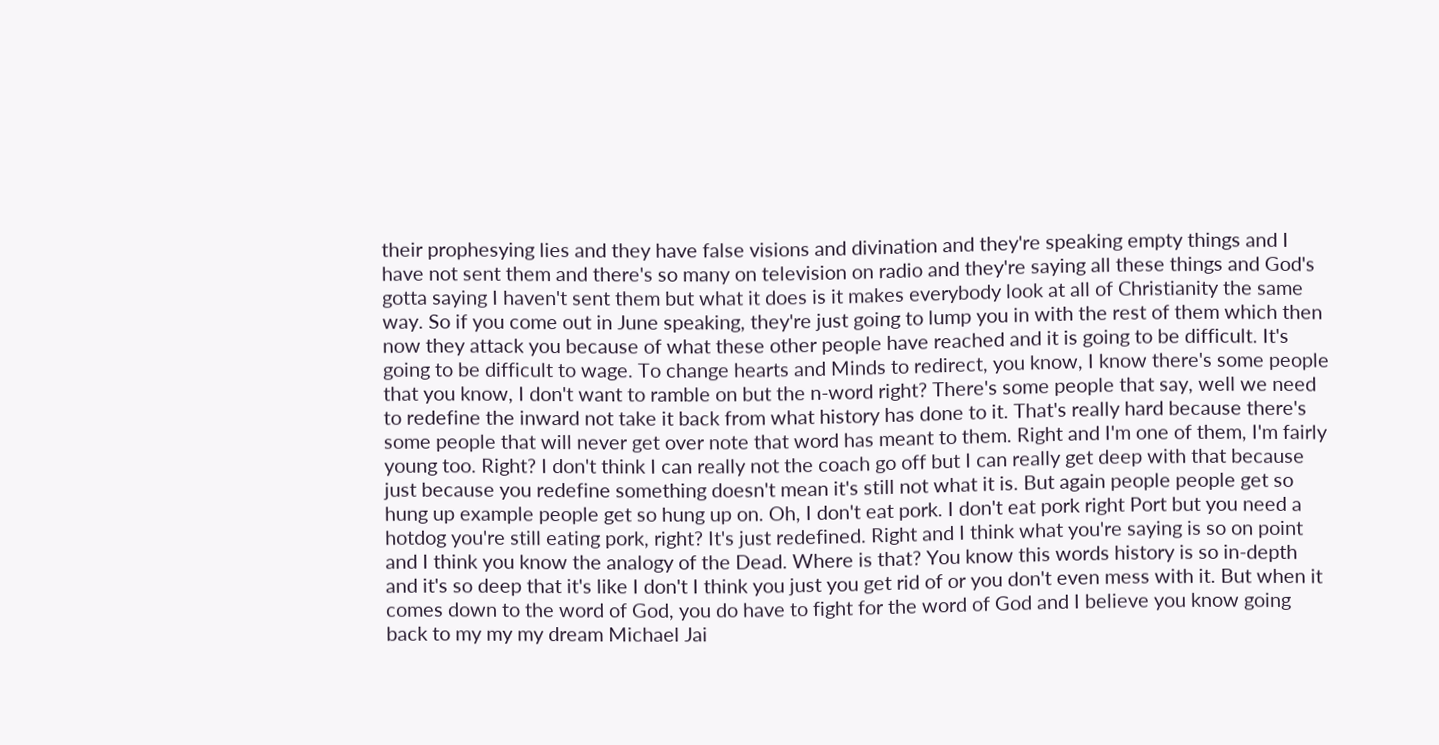their prophesying lies and they have false visions and divination and they're speaking empty things and I have not sent them and there's so many on television on radio and they're saying all these things and God's gotta saying I haven't sent them but what it does is it makes everybody look at all of Christianity the same way. So if you come out in June speaking, they're just going to lump you in with the rest of them which then now they attack you because of what these other people have reached and it is going to be difficult. It's going to be difficult to wage. To change hearts and Minds to redirect, you know, I know there's some people that you know, I don't want to ramble on but the n-word right? There's some people that say, well we need to redefine the inward not take it back from what history has done to it. That's really hard because there's some people that will never get over note that word has meant to them. Right and I'm one of them, I'm fairly young too. Right? I don't think I can really not the coach go off but I can really get deep with that because just because you redefine something doesn't mean it's still not what it is. But again people people get so hung up example people get so hung up on. Oh, I don't eat pork. I don't eat pork right Port but you need a hotdog you're still eating pork, right? It's just redefined. Right and I think what you're saying is so on point and I think you know the analogy of the Dead. Where is that? You know this words history is so in-depth and it's so deep that it's like I don't I think you just you get rid of or you don't even mess with it. But when it comes down to the word of God, you do have to fight for the word of God and I believe you know going back to my my my dream Michael Jai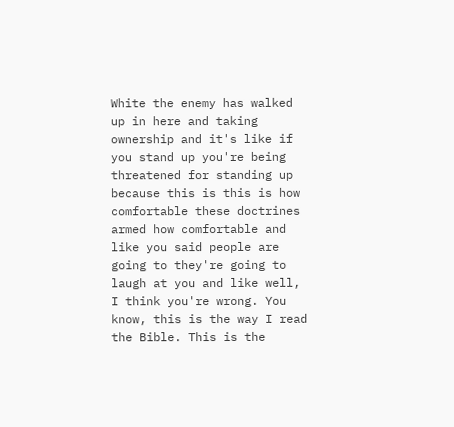White the enemy has walked up in here and taking ownership and it's like if you stand up you're being threatened for standing up because this is this is how comfortable these doctrines armed how comfortable and like you said people are going to they're going to laugh at you and like well, I think you're wrong. You know, this is the way I read the Bible. This is the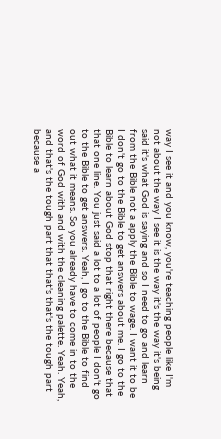way I see it and you know, you're teaching people like I'm not about the way I see it is the way it's the way it's being said it's what God is saying and so I need to go and learn from the Bible not a apply the Bible to wage. I want it to be I don't go to the Bible to get answers about me. I go to the Bible to learn about God stop that right there because that that one line. You just said a lot to a lot of people I don't go to the Bible to get answers. Yeah, I go to the Bible to find out what it means. So you already have to come in to the word of God with and with the cleaning palette. Yeah. Yeah, and that's the tough part that that's that's the tough part because a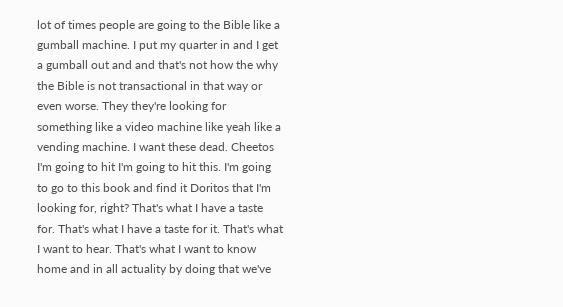lot of times people are going to the Bible like a gumball machine. I put my quarter in and I get a gumball out and and that's not how the why the Bible is not transactional in that way or even worse. They they're looking for something like a video machine like yeah like a vending machine. I want these dead. Cheetos I'm going to hit I'm going to hit this. I'm going to go to this book and find it Doritos that I'm looking for, right? That's what I have a taste for. That's what I have a taste for it. That's what I want to hear. That's what I want to know home and in all actuality by doing that we've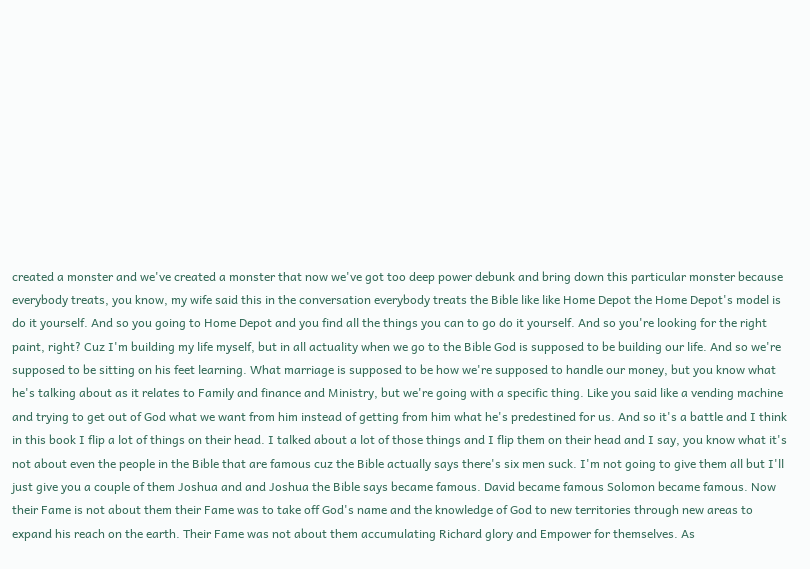created a monster and we've created a monster that now we've got too deep power debunk and bring down this particular monster because everybody treats, you know, my wife said this in the conversation everybody treats the Bible like like Home Depot the Home Depot's model is do it yourself. And so you going to Home Depot and you find all the things you can to go do it yourself. And so you're looking for the right paint, right? Cuz I'm building my life myself, but in all actuality when we go to the Bible God is supposed to be building our life. And so we're supposed to be sitting on his feet learning. What marriage is supposed to be how we're supposed to handle our money, but you know what he's talking about as it relates to Family and finance and Ministry, but we're going with a specific thing. Like you said like a vending machine and trying to get out of God what we want from him instead of getting from him what he's predestined for us. And so it's a battle and I think in this book I flip a lot of things on their head. I talked about a lot of those things and I flip them on their head and I say, you know what it's not about even the people in the Bible that are famous cuz the Bible actually says there's six men suck. I'm not going to give them all but I'll just give you a couple of them Joshua and and Joshua the Bible says became famous. David became famous Solomon became famous. Now their Fame is not about them their Fame was to take off God's name and the knowledge of God to new territories through new areas to expand his reach on the earth. Their Fame was not about them accumulating Richard glory and Empower for themselves. As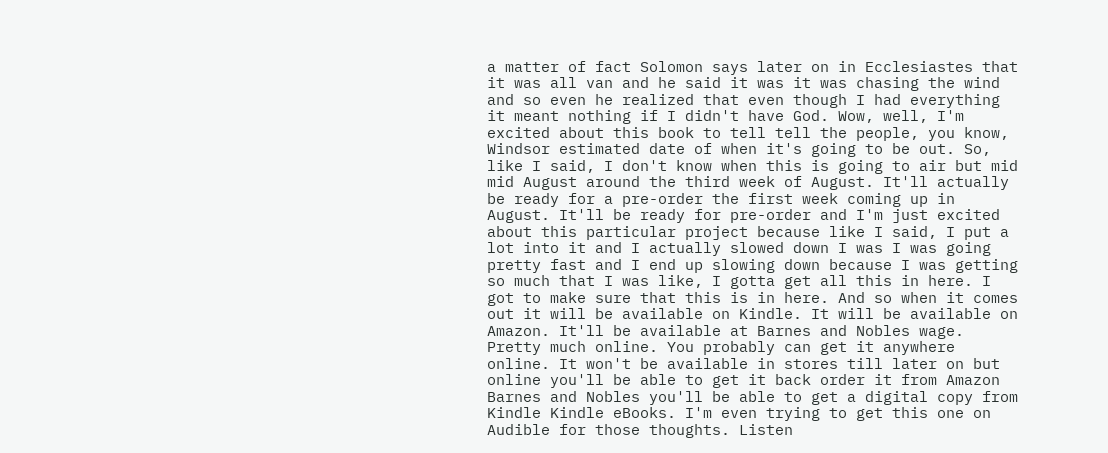a matter of fact Solomon says later on in Ecclesiastes that it was all van and he said it was it was chasing the wind and so even he realized that even though I had everything it meant nothing if I didn't have God. Wow, well, I'm excited about this book to tell tell the people, you know, Windsor estimated date of when it's going to be out. So, like I said, I don't know when this is going to air but mid mid August around the third week of August. It'll actually be ready for a pre-order the first week coming up in August. It'll be ready for pre-order and I'm just excited about this particular project because like I said, I put a lot into it and I actually slowed down I was I was going pretty fast and I end up slowing down because I was getting so much that I was like, I gotta get all this in here. I got to make sure that this is in here. And so when it comes out it will be available on Kindle. It will be available on Amazon. It'll be available at Barnes and Nobles wage. Pretty much online. You probably can get it anywhere online. It won't be available in stores till later on but online you'll be able to get it back order it from Amazon Barnes and Nobles you'll be able to get a digital copy from Kindle Kindle eBooks. I'm even trying to get this one on Audible for those thoughts. Listen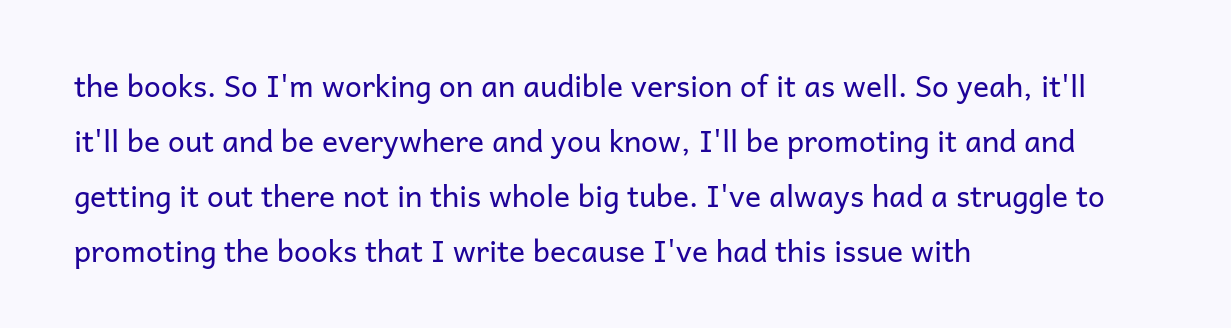the books. So I'm working on an audible version of it as well. So yeah, it'll it'll be out and be everywhere and you know, I'll be promoting it and and getting it out there not in this whole big tube. I've always had a struggle to promoting the books that I write because I've had this issue with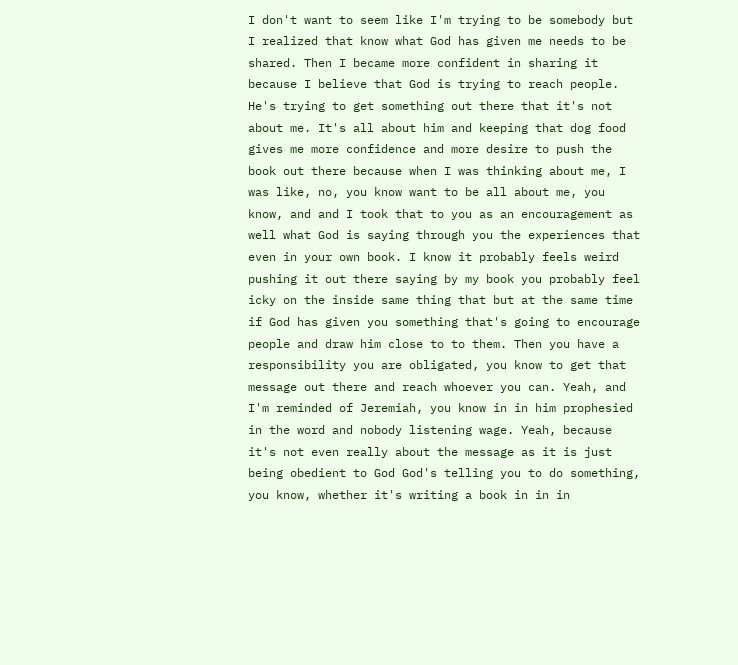I don't want to seem like I'm trying to be somebody but I realized that know what God has given me needs to be shared. Then I became more confident in sharing it because I believe that God is trying to reach people. He's trying to get something out there that it's not about me. It's all about him and keeping that dog food gives me more confidence and more desire to push the book out there because when I was thinking about me, I was like, no, you know want to be all about me, you know, and and I took that to you as an encouragement as well what God is saying through you the experiences that even in your own book. I know it probably feels weird pushing it out there saying by my book you probably feel icky on the inside same thing that but at the same time if God has given you something that's going to encourage people and draw him close to to them. Then you have a responsibility you are obligated, you know to get that message out there and reach whoever you can. Yeah, and I'm reminded of Jeremiah, you know in in him prophesied in the word and nobody listening wage. Yeah, because it's not even really about the message as it is just being obedient to God God's telling you to do something, you know, whether it's writing a book in in in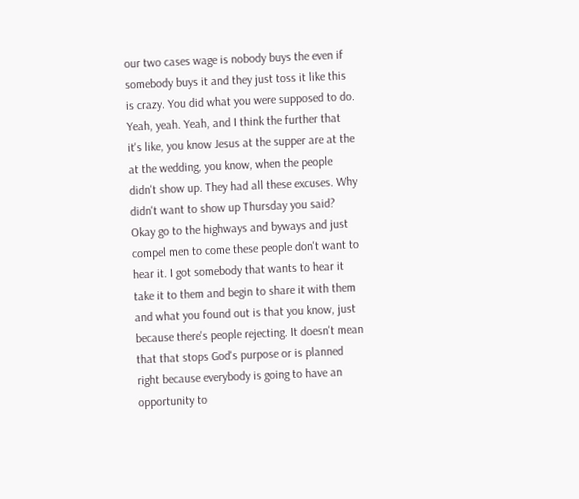our two cases wage is nobody buys the even if somebody buys it and they just toss it like this is crazy. You did what you were supposed to do. Yeah, yeah. Yeah, and I think the further that it's like, you know Jesus at the supper are at the at the wedding, you know, when the people didn't show up. They had all these excuses. Why didn't want to show up Thursday you said? Okay go to the highways and byways and just compel men to come these people don't want to hear it. I got somebody that wants to hear it take it to them and begin to share it with them and what you found out is that you know, just because there's people rejecting. It doesn't mean that that stops God's purpose or is planned right because everybody is going to have an opportunity to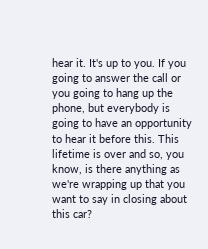hear it. It's up to you. If you going to answer the call or you going to hang up the phone, but everybody is going to have an opportunity to hear it before this. This lifetime is over and so, you know, is there anything as we're wrapping up that you want to say in closing about this car?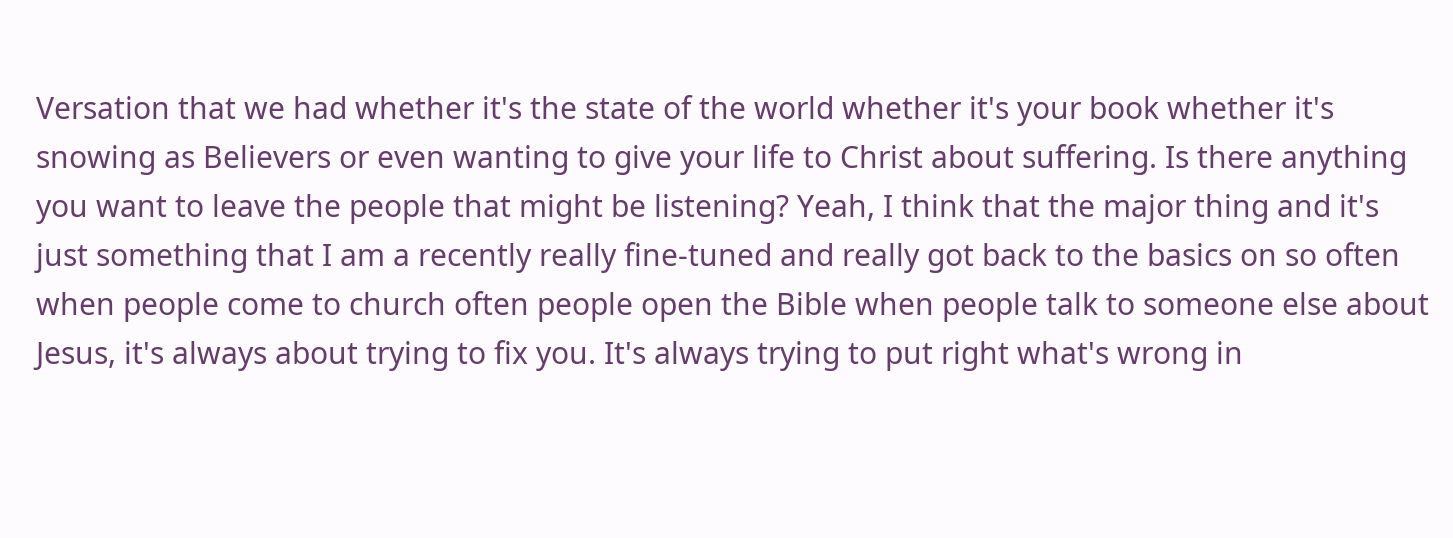Versation that we had whether it's the state of the world whether it's your book whether it's snowing as Believers or even wanting to give your life to Christ about suffering. Is there anything you want to leave the people that might be listening? Yeah, I think that the major thing and it's just something that I am a recently really fine-tuned and really got back to the basics on so often when people come to church often people open the Bible when people talk to someone else about Jesus, it's always about trying to fix you. It's always trying to put right what's wrong in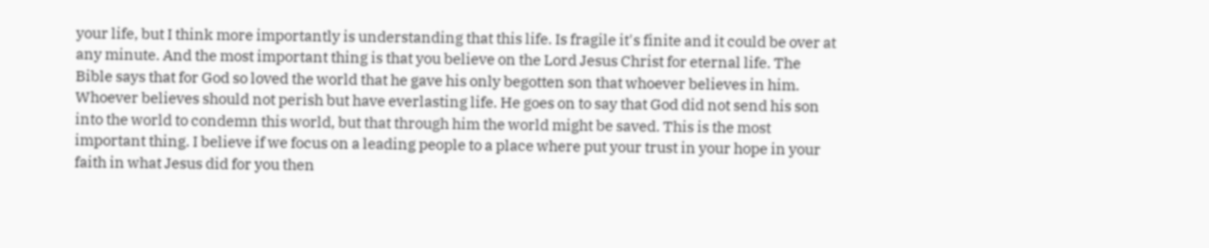your life, but I think more importantly is understanding that this life. Is fragile it's finite and it could be over at any minute. And the most important thing is that you believe on the Lord Jesus Christ for eternal life. The Bible says that for God so loved the world that he gave his only begotten son that whoever believes in him. Whoever believes should not perish but have everlasting life. He goes on to say that God did not send his son into the world to condemn this world, but that through him the world might be saved. This is the most important thing. I believe if we focus on a leading people to a place where put your trust in your hope in your faith in what Jesus did for you then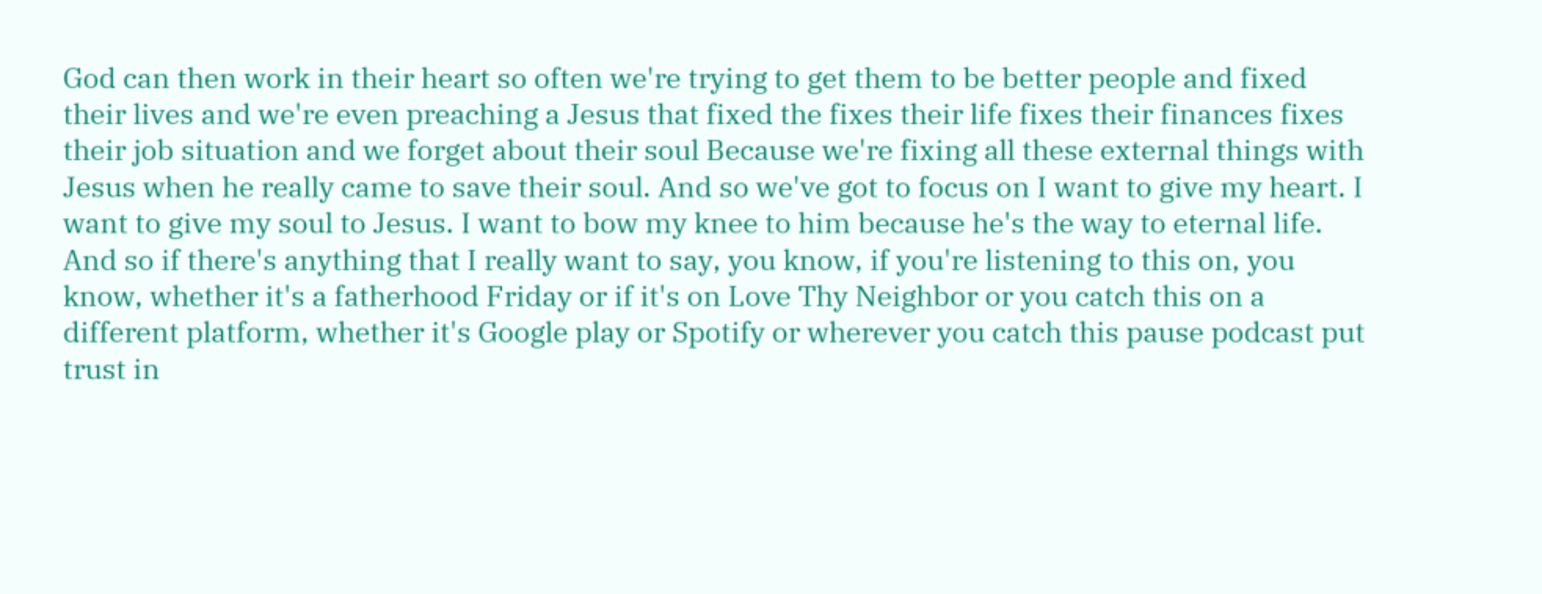God can then work in their heart so often we're trying to get them to be better people and fixed their lives and we're even preaching a Jesus that fixed the fixes their life fixes their finances fixes their job situation and we forget about their soul Because we're fixing all these external things with Jesus when he really came to save their soul. And so we've got to focus on I want to give my heart. I want to give my soul to Jesus. I want to bow my knee to him because he's the way to eternal life. And so if there's anything that I really want to say, you know, if you're listening to this on, you know, whether it's a fatherhood Friday or if it's on Love Thy Neighbor or you catch this on a different platform, whether it's Google play or Spotify or wherever you catch this pause podcast put trust in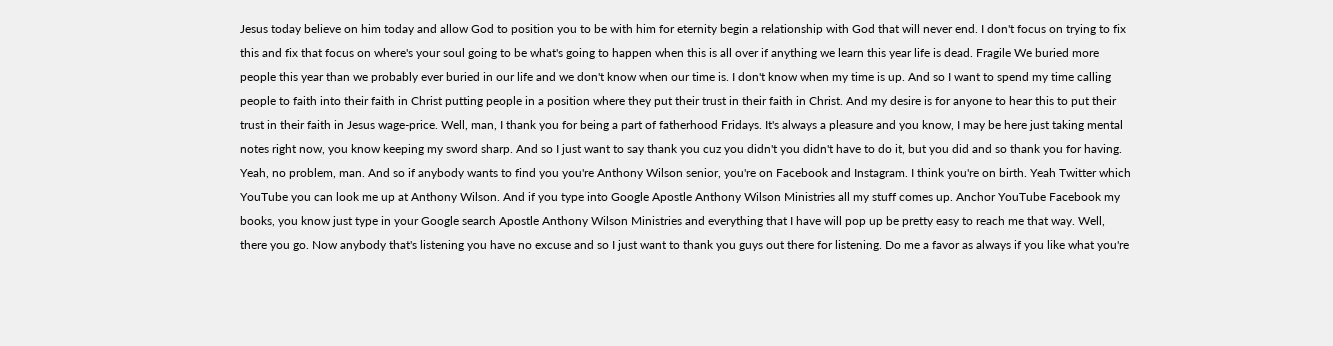Jesus today believe on him today and allow God to position you to be with him for eternity begin a relationship with God that will never end. I don't focus on trying to fix this and fix that focus on where's your soul going to be what's going to happen when this is all over if anything we learn this year life is dead. Fragile We buried more people this year than we probably ever buried in our life and we don't know when our time is. I don't know when my time is up. And so I want to spend my time calling people to faith into their faith in Christ putting people in a position where they put their trust in their faith in Christ. And my desire is for anyone to hear this to put their trust in their faith in Jesus wage-price. Well, man, I thank you for being a part of fatherhood Fridays. It's always a pleasure and you know, I may be here just taking mental notes right now, you know keeping my sword sharp. And so I just want to say thank you cuz you didn't you didn't have to do it, but you did and so thank you for having. Yeah, no problem, man. And so if anybody wants to find you you're Anthony Wilson senior, you're on Facebook and Instagram. I think you're on birth. Yeah Twitter which YouTube you can look me up at Anthony Wilson. And if you type into Google Apostle Anthony Wilson Ministries all my stuff comes up. Anchor YouTube Facebook my books, you know just type in your Google search Apostle Anthony Wilson Ministries and everything that I have will pop up be pretty easy to reach me that way. Well, there you go. Now anybody that's listening you have no excuse and so I just want to thank you guys out there for listening. Do me a favor as always if you like what you're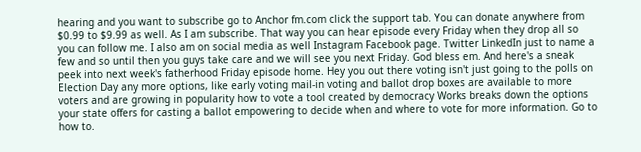hearing and you want to subscribe go to Anchor fm.com click the support tab. You can donate anywhere from $0.99 to $9.99 as well. As I am subscribe. That way you can hear episode every Friday when they drop all so you can follow me. I also am on social media as well Instagram Facebook page. Twitter LinkedIn just to name a few and so until then you guys take care and we will see you next Friday. God bless em. And here's a sneak peek into next week's fatherhood Friday episode home. Hey you out there voting isn't just going to the polls on Election Day any more options, like early voting mail-in voting and ballot drop boxes are available to more voters and are growing in popularity how to vote a tool created by democracy Works breaks down the options your state offers for casting a ballot empowering to decide when and where to vote for more information. Go to how to.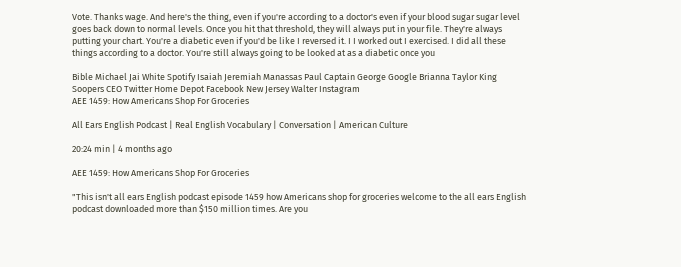Vote. Thanks wage. And here's the thing, even if you're according to a doctor's even if your blood sugar sugar level goes back down to normal levels. Once you hit that threshold, they will always put in your file. They're always putting your chart. You're a diabetic even if you'd be like I reversed it. I I worked out I exercised. I did all these things according to a doctor. You're still always going to be looked at as a diabetic once you

Bible Michael Jai White Spotify Isaiah Jeremiah Manassas Paul Captain George Google Brianna Taylor King Soopers CEO Twitter Home Depot Facebook New Jersey Walter Instagram
AEE 1459: How Americans Shop For Groceries

All Ears English Podcast | Real English Vocabulary | Conversation | American Culture

20:24 min | 4 months ago

AEE 1459: How Americans Shop For Groceries

"This isn't all ears English podcast episode 1459 how Americans shop for groceries welcome to the all ears English podcast downloaded more than $150 million times. Are you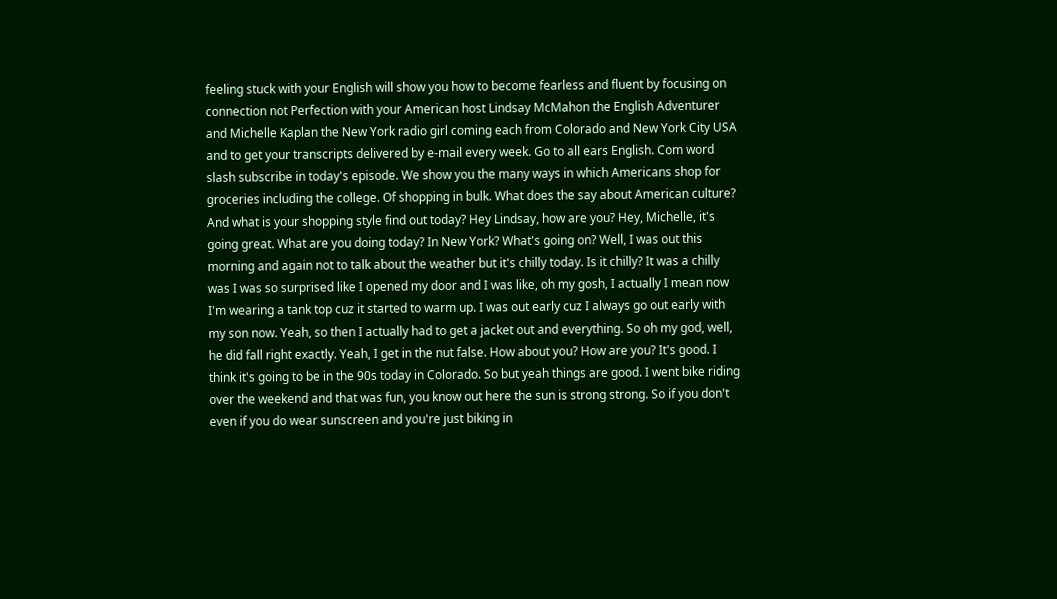feeling stuck with your English will show you how to become fearless and fluent by focusing on connection not Perfection with your American host Lindsay McMahon the English Adventurer and Michelle Kaplan the New York radio girl coming each from Colorado and New York City USA and to get your transcripts delivered by e-mail every week. Go to all ears English. Com word slash subscribe in today's episode. We show you the many ways in which Americans shop for groceries including the college. Of shopping in bulk. What does the say about American culture? And what is your shopping style find out today? Hey Lindsay, how are you? Hey, Michelle, it's going great. What are you doing today? In New York? What's going on? Well, I was out this morning and again not to talk about the weather but it's chilly today. Is it chilly? It was a chilly was I was so surprised like I opened my door and I was like, oh my gosh, I actually I mean now I'm wearing a tank top cuz it started to warm up. I was out early cuz I always go out early with my son now. Yeah, so then I actually had to get a jacket out and everything. So oh my god, well, he did fall right exactly. Yeah, I get in the nut false. How about you? How are you? It's good. I think it's going to be in the 90s today in Colorado. So but yeah things are good. I went bike riding over the weekend and that was fun, you know out here the sun is strong strong. So if you don't even if you do wear sunscreen and you're just biking in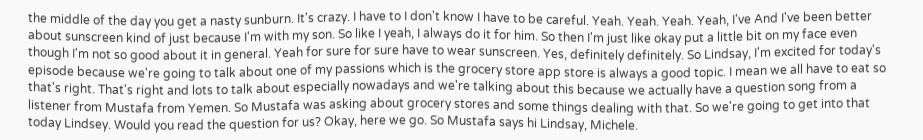the middle of the day you get a nasty sunburn. It's crazy. I have to I don't know I have to be careful. Yeah. Yeah. Yeah. Yeah, I've And I've been better about sunscreen kind of just because I'm with my son. So like I yeah, I always do it for him. So then I'm just like okay put a little bit on my face even though I'm not so good about it in general. Yeah for sure for sure have to wear sunscreen. Yes, definitely definitely. So Lindsay, I'm excited for today's episode because we're going to talk about one of my passions which is the grocery store app store is always a good topic. I mean we all have to eat so that's right. That's right and lots to talk about especially nowadays and we're talking about this because we actually have a question song from a listener from Mustafa from Yemen. So Mustafa was asking about grocery stores and some things dealing with that. So we're going to get into that today Lindsey. Would you read the question for us? Okay, here we go. So Mustafa says hi Lindsay, Michele.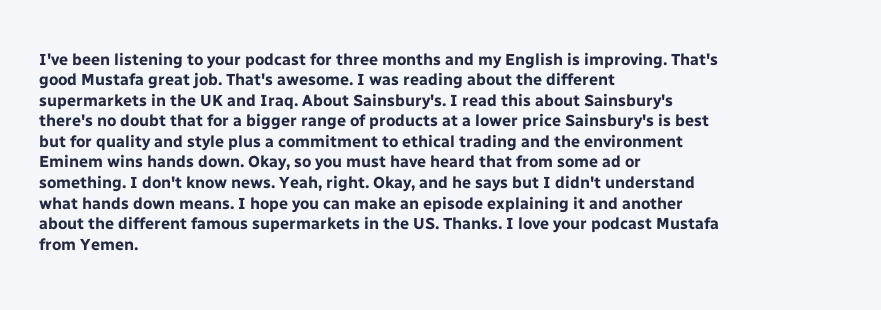I've been listening to your podcast for three months and my English is improving. That's good Mustafa great job. That's awesome. I was reading about the different supermarkets in the UK and Iraq. About Sainsbury's. I read this about Sainsbury's there's no doubt that for a bigger range of products at a lower price Sainsbury's is best but for quality and style plus a commitment to ethical trading and the environment Eminem wins hands down. Okay, so you must have heard that from some ad or something. I don't know news. Yeah, right. Okay, and he says but I didn't understand what hands down means. I hope you can make an episode explaining it and another about the different famous supermarkets in the US. Thanks. I love your podcast Mustafa from Yemen.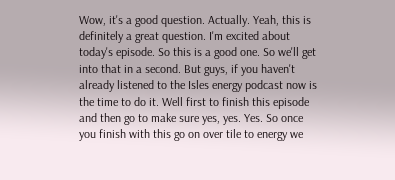Wow, it's a good question. Actually. Yeah, this is definitely a great question. I'm excited about today's episode. So this is a good one. So we'll get into that in a second. But guys, if you haven't already listened to the Isles energy podcast now is the time to do it. Well first to finish this episode and then go to make sure yes, yes. Yes. So once you finish with this go on over tile to energy we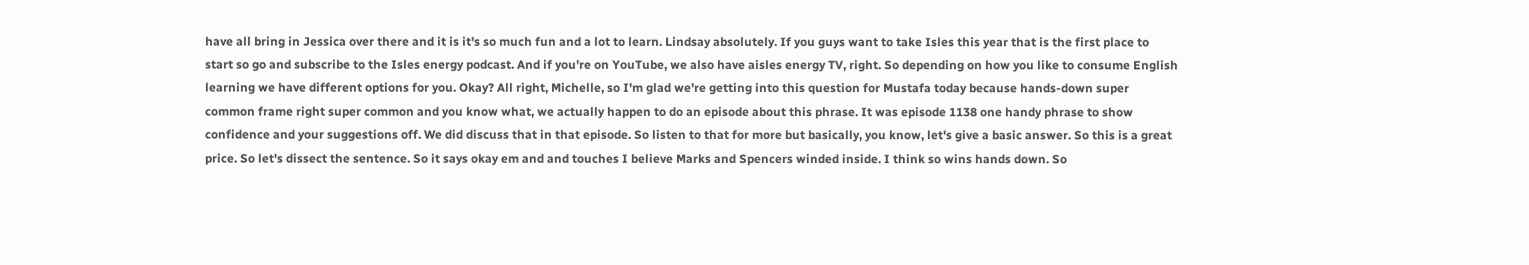have all bring in Jessica over there and it is it's so much fun and a lot to learn. Lindsay absolutely. If you guys want to take Isles this year that is the first place to start so go and subscribe to the Isles energy podcast. And if you're on YouTube, we also have aisles energy TV, right. So depending on how you like to consume English learning we have different options for you. Okay? All right, Michelle, so I'm glad we're getting into this question for Mustafa today because hands-down super common frame right super common and you know what, we actually happen to do an episode about this phrase. It was episode 1138 one handy phrase to show confidence and your suggestions off. We did discuss that in that episode. So listen to that for more but basically, you know, let's give a basic answer. So this is a great price. So let's dissect the sentence. So it says okay em and and touches I believe Marks and Spencers winded inside. I think so wins hands down. So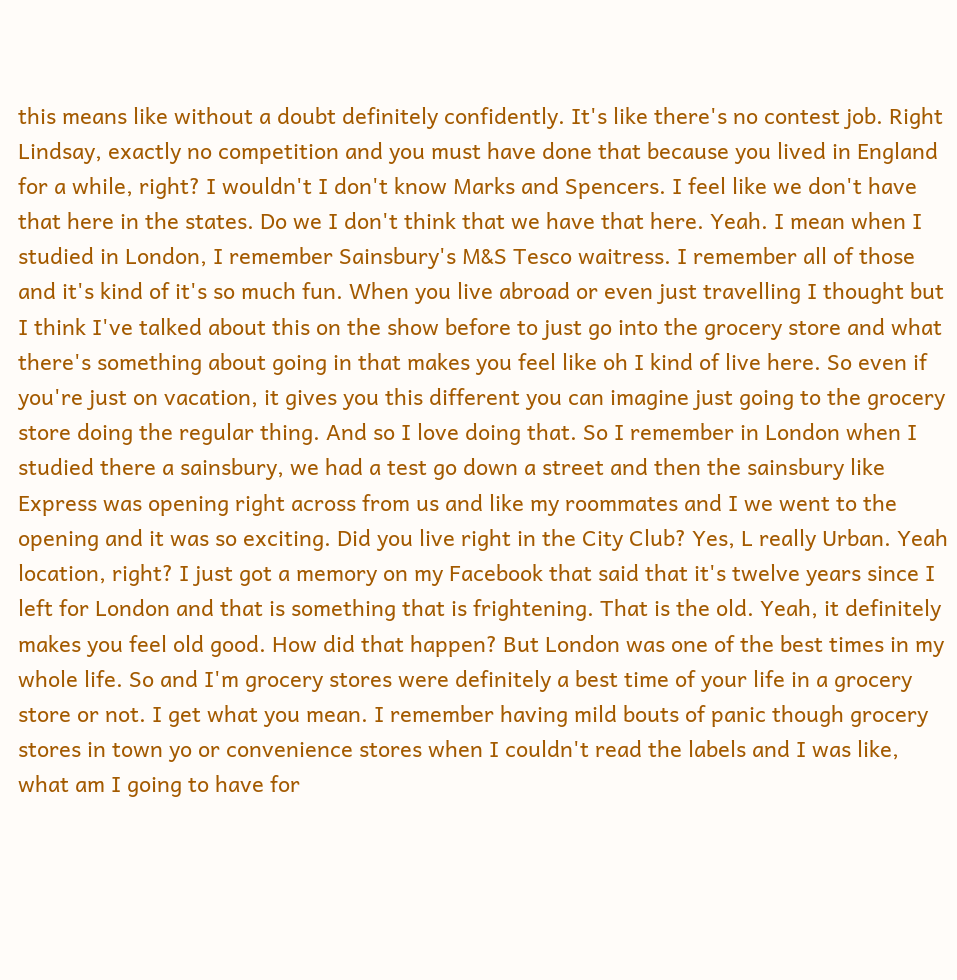this means like without a doubt definitely confidently. It's like there's no contest job. Right Lindsay, exactly no competition and you must have done that because you lived in England for a while, right? I wouldn't I don't know Marks and Spencers. I feel like we don't have that here in the states. Do we I don't think that we have that here. Yeah. I mean when I studied in London, I remember Sainsbury's M&S Tesco waitress. I remember all of those and it's kind of it's so much fun. When you live abroad or even just travelling I thought but I think I've talked about this on the show before to just go into the grocery store and what there's something about going in that makes you feel like oh I kind of live here. So even if you're just on vacation, it gives you this different you can imagine just going to the grocery store doing the regular thing. And so I love doing that. So I remember in London when I studied there a sainsbury, we had a test go down a street and then the sainsbury like Express was opening right across from us and like my roommates and I we went to the opening and it was so exciting. Did you live right in the City Club? Yes, L really Urban. Yeah location, right? I just got a memory on my Facebook that said that it's twelve years since I left for London and that is something that is frightening. That is the old. Yeah, it definitely makes you feel old good. How did that happen? But London was one of the best times in my whole life. So and I'm grocery stores were definitely a best time of your life in a grocery store or not. I get what you mean. I remember having mild bouts of panic though grocery stores in town yo or convenience stores when I couldn't read the labels and I was like, what am I going to have for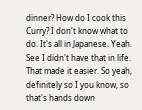dinner? How do I cook this Curry? I don't know what to do. It's all in Japanese. Yeah. See I didn't have that in life. That made it easier. So yeah, definitely so I you know, so that's hands down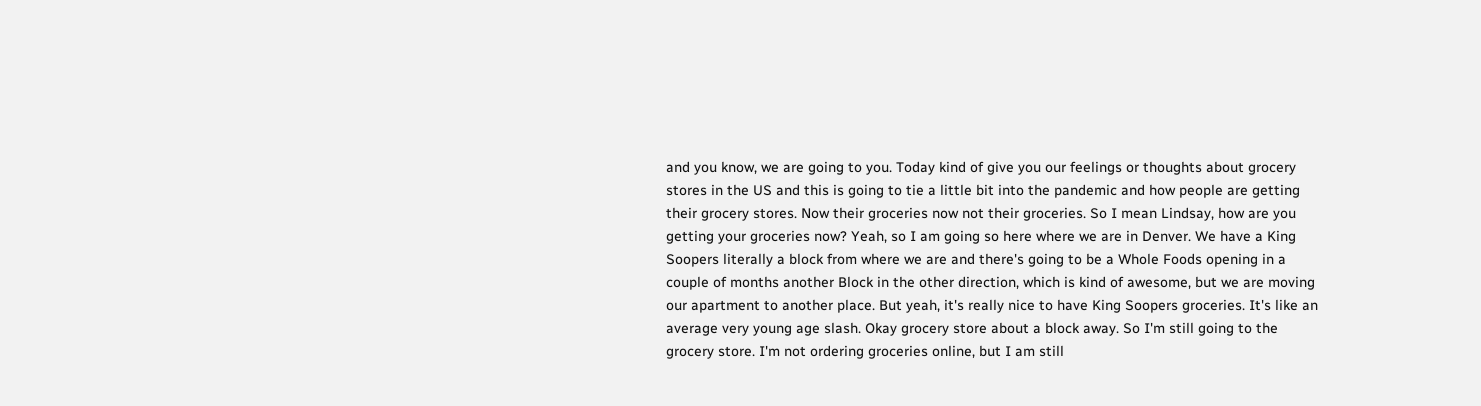and you know, we are going to you. Today kind of give you our feelings or thoughts about grocery stores in the US and this is going to tie a little bit into the pandemic and how people are getting their grocery stores. Now their groceries now not their groceries. So I mean Lindsay, how are you getting your groceries now? Yeah, so I am going so here where we are in Denver. We have a King Soopers literally a block from where we are and there's going to be a Whole Foods opening in a couple of months another Block in the other direction, which is kind of awesome, but we are moving our apartment to another place. But yeah, it's really nice to have King Soopers groceries. It's like an average very young age slash. Okay grocery store about a block away. So I'm still going to the grocery store. I'm not ordering groceries online, but I am still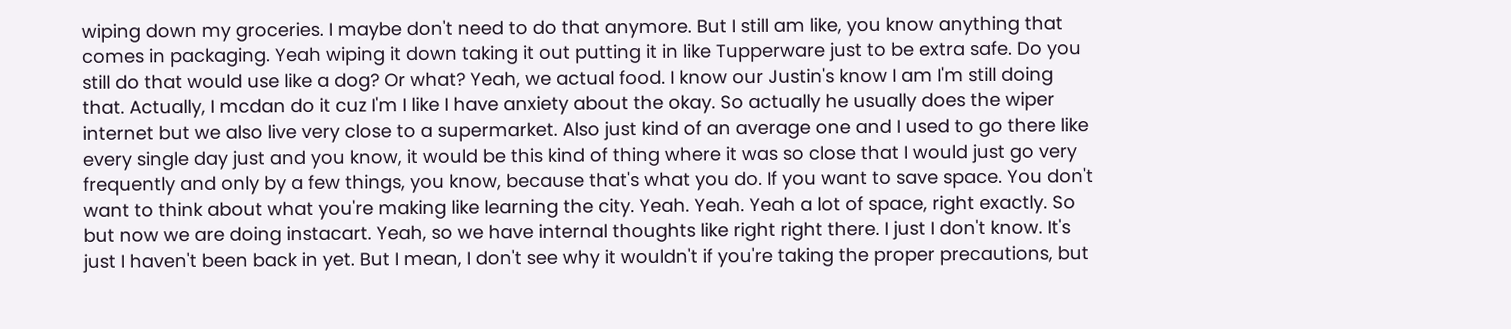wiping down my groceries. I maybe don't need to do that anymore. But I still am like, you know anything that comes in packaging. Yeah wiping it down taking it out putting it in like Tupperware just to be extra safe. Do you still do that would use like a dog? Or what? Yeah, we actual food. I know our Justin's know I am I'm still doing that. Actually, I mcdan do it cuz I'm I like I have anxiety about the okay. So actually he usually does the wiper internet but we also live very close to a supermarket. Also just kind of an average one and I used to go there like every single day just and you know, it would be this kind of thing where it was so close that I would just go very frequently and only by a few things, you know, because that's what you do. If you want to save space. You don't want to think about what you're making like learning the city. Yeah. Yeah. Yeah a lot of space, right exactly. So but now we are doing instacart. Yeah, so we have internal thoughts like right right there. I just I don't know. It's just I haven't been back in yet. But I mean, I don't see why it wouldn't if you're taking the proper precautions, but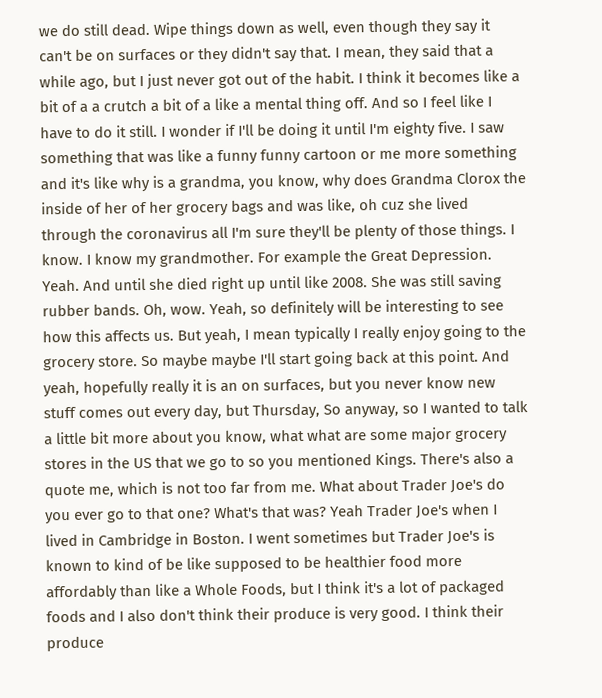we do still dead. Wipe things down as well, even though they say it can't be on surfaces or they didn't say that. I mean, they said that a while ago, but I just never got out of the habit. I think it becomes like a bit of a a crutch a bit of a like a mental thing off. And so I feel like I have to do it still. I wonder if I'll be doing it until I'm eighty five. I saw something that was like a funny funny cartoon or me more something and it's like why is a grandma, you know, why does Grandma Clorox the inside of her of her grocery bags and was like, oh cuz she lived through the coronavirus all I'm sure they'll be plenty of those things. I know. I know my grandmother. For example the Great Depression. Yeah. And until she died right up until like 2008. She was still saving rubber bands. Oh, wow. Yeah, so definitely will be interesting to see how this affects us. But yeah, I mean typically I really enjoy going to the grocery store. So maybe maybe I'll start going back at this point. And yeah, hopefully really it is an on surfaces, but you never know new stuff comes out every day, but Thursday, So anyway, so I wanted to talk a little bit more about you know, what what are some major grocery stores in the US that we go to so you mentioned Kings. There's also a quote me, which is not too far from me. What about Trader Joe's do you ever go to that one? What's that was? Yeah Trader Joe's when I lived in Cambridge in Boston. I went sometimes but Trader Joe's is known to kind of be like supposed to be healthier food more affordably than like a Whole Foods, but I think it's a lot of packaged foods and I also don't think their produce is very good. I think their produce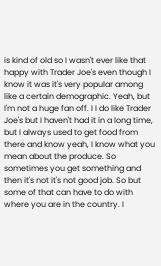is kind of old so I wasn't ever like that happy with Trader Joe's even though I know it was it's very popular among like a certain demographic. Yeah, but I'm not a huge fan off. I I do like Trader Joe's but I haven't had it in a long time, but I always used to get food from there and know yeah, I know what you mean about the produce. So sometimes you get something and then it's not it's not good job. So but some of that can have to do with where you are in the country. I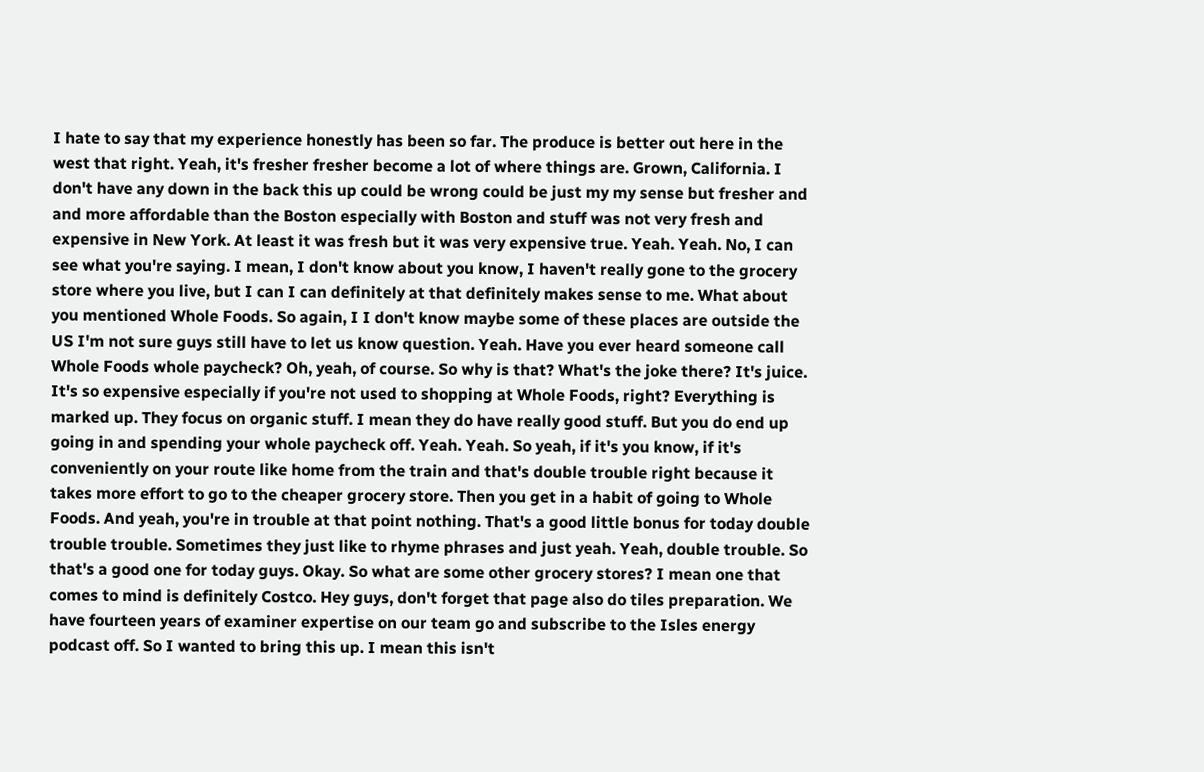I hate to say that my experience honestly has been so far. The produce is better out here in the west that right. Yeah, it's fresher fresher become a lot of where things are. Grown, California. I don't have any down in the back this up could be wrong could be just my my sense but fresher and and more affordable than the Boston especially with Boston and stuff was not very fresh and expensive in New York. At least it was fresh but it was very expensive true. Yeah. Yeah. No, I can see what you're saying. I mean, I don't know about you know, I haven't really gone to the grocery store where you live, but I can I can definitely at that definitely makes sense to me. What about you mentioned Whole Foods. So again, I I don't know maybe some of these places are outside the US I'm not sure guys still have to let us know question. Yeah. Have you ever heard someone call Whole Foods whole paycheck? Oh, yeah, of course. So why is that? What's the joke there? It's juice. It's so expensive especially if you're not used to shopping at Whole Foods, right? Everything is marked up. They focus on organic stuff. I mean they do have really good stuff. But you do end up going in and spending your whole paycheck off. Yeah. Yeah. So yeah, if it's you know, if it's conveniently on your route like home from the train and that's double trouble right because it takes more effort to go to the cheaper grocery store. Then you get in a habit of going to Whole Foods. And yeah, you're in trouble at that point nothing. That's a good little bonus for today double trouble trouble. Sometimes they just like to rhyme phrases and just yeah. Yeah, double trouble. So that's a good one for today guys. Okay. So what are some other grocery stores? I mean one that comes to mind is definitely Costco. Hey guys, don't forget that page also do tiles preparation. We have fourteen years of examiner expertise on our team go and subscribe to the Isles energy podcast off. So I wanted to bring this up. I mean this isn't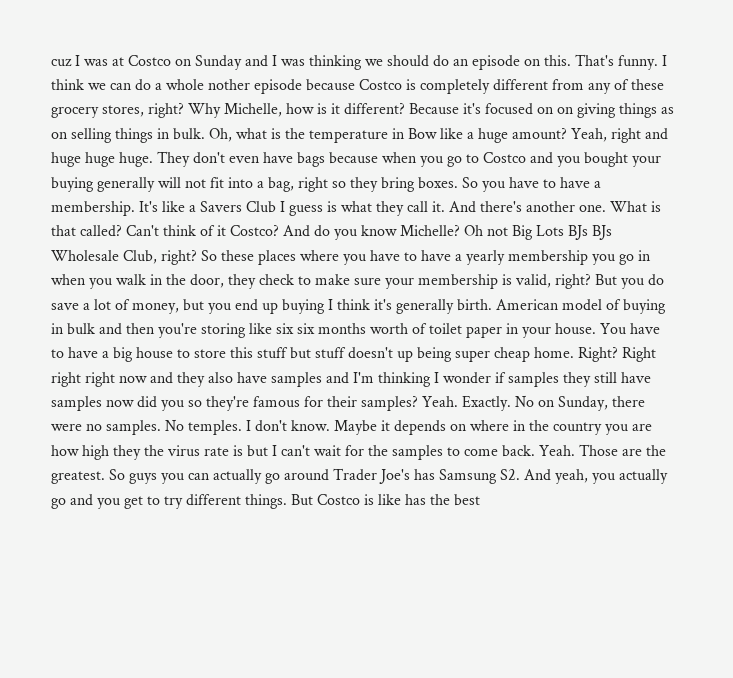cuz I was at Costco on Sunday and I was thinking we should do an episode on this. That's funny. I think we can do a whole nother episode because Costco is completely different from any of these grocery stores, right? Why Michelle, how is it different? Because it's focused on on giving things as on selling things in bulk. Oh, what is the temperature in Bow like a huge amount? Yeah, right and huge huge huge. They don't even have bags because when you go to Costco and you bought your buying generally will not fit into a bag, right so they bring boxes. So you have to have a membership. It's like a Savers Club I guess is what they call it. And there's another one. What is that called? Can't think of it Costco? And do you know Michelle? Oh not Big Lots BJs BJs Wholesale Club, right? So these places where you have to have a yearly membership you go in when you walk in the door, they check to make sure your membership is valid, right? But you do save a lot of money, but you end up buying I think it's generally birth. American model of buying in bulk and then you're storing like six six months worth of toilet paper in your house. You have to have a big house to store this stuff but stuff doesn't up being super cheap home. Right? Right right right now and they also have samples and I'm thinking I wonder if samples they still have samples now did you so they're famous for their samples? Yeah. Exactly. No on Sunday, there were no samples. No temples. I don't know. Maybe it depends on where in the country you are how high they the virus rate is but I can't wait for the samples to come back. Yeah. Those are the greatest. So guys you can actually go around Trader Joe's has Samsung S2. And yeah, you actually go and you get to try different things. But Costco is like has the best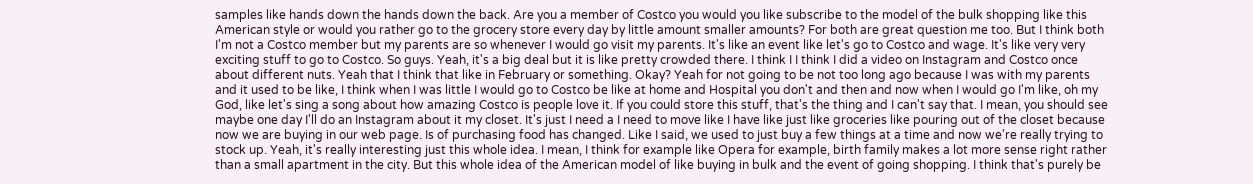samples like hands down the hands down the back. Are you a member of Costco you would you like subscribe to the model of the bulk shopping like this American style or would you rather go to the grocery store every day by little amount smaller amounts? For both are great question me too. But I think both I'm not a Costco member but my parents are so whenever I would go visit my parents. It's like an event like let's go to Costco and wage. It's like very very exciting stuff to go to Costco. So guys. Yeah, it's a big deal but it is like pretty crowded there. I think I I think I did a video on Instagram and Costco once about different nuts. Yeah that I think that like in February or something. Okay? Yeah for not going to be not too long ago because I was with my parents and it used to be like, I think when I was little I would go to Costco be like at home and Hospital you don't and then and now when I would go I'm like, oh my God, like let's sing a song about how amazing Costco is people love it. If you could store this stuff, that's the thing and I can't say that. I mean, you should see maybe one day I'll do an Instagram about it my closet. It's just I need a I need to move like I have like just like groceries like pouring out of the closet because now we are buying in our web page. Is of purchasing food has changed. Like I said, we used to just buy a few things at a time and now we're really trying to stock up. Yeah, it's really interesting just this whole idea. I mean, I think for example like Opera for example, birth family makes a lot more sense right rather than a small apartment in the city. But this whole idea of the American model of like buying in bulk and the event of going shopping. I think that's purely be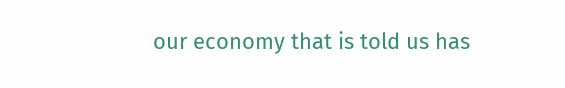our economy that is told us has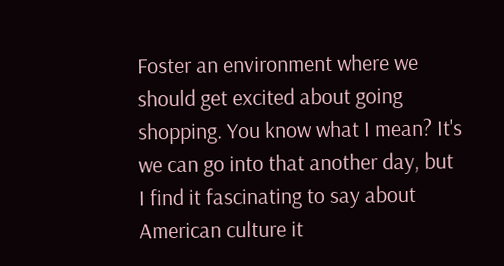Foster an environment where we should get excited about going shopping. You know what I mean? It's we can go into that another day, but I find it fascinating to say about American culture it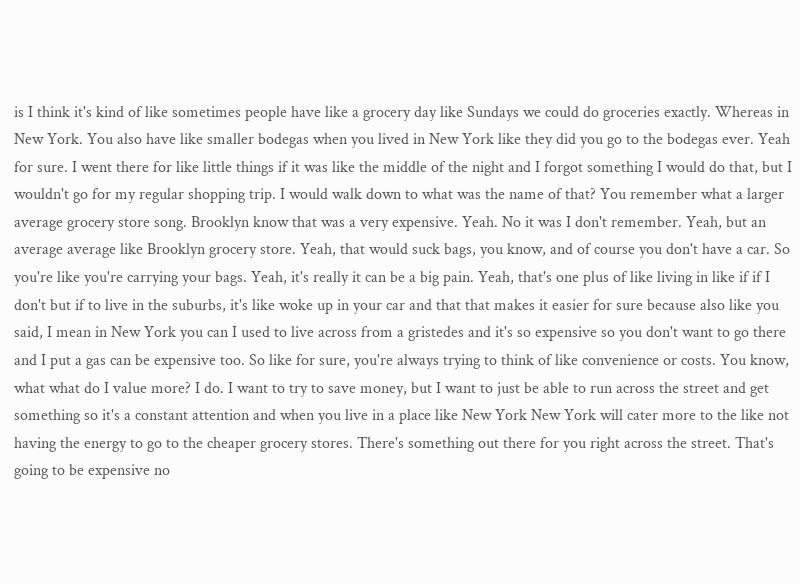is I think it's kind of like sometimes people have like a grocery day like Sundays we could do groceries exactly. Whereas in New York. You also have like smaller bodegas when you lived in New York like they did you go to the bodegas ever. Yeah for sure. I went there for like little things if it was like the middle of the night and I forgot something I would do that, but I wouldn't go for my regular shopping trip. I would walk down to what was the name of that? You remember what a larger average grocery store song. Brooklyn know that was a very expensive. Yeah. No it was I don't remember. Yeah, but an average average like Brooklyn grocery store. Yeah, that would suck bags, you know, and of course you don't have a car. So you're like you're carrying your bags. Yeah, it's really it can be a big pain. Yeah, that's one plus of like living in like if if I don't but if to live in the suburbs, it's like woke up in your car and that that makes it easier for sure because also like you said, I mean in New York you can I used to live across from a gristedes and it's so expensive so you don't want to go there and I put a gas can be expensive too. So like for sure, you're always trying to think of like convenience or costs. You know, what what do I value more? I do. I want to try to save money, but I want to just be able to run across the street and get something so it's a constant attention and when you live in a place like New York New York will cater more to the like not having the energy to go to the cheaper grocery stores. There's something out there for you right across the street. That's going to be expensive no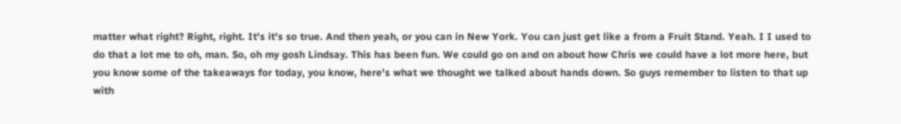matter what right? Right, right. It's it's so true. And then yeah, or you can in New York. You can just get like a from a Fruit Stand. Yeah. I I used to do that a lot me to oh, man. So, oh my gosh Lindsay. This has been fun. We could go on and on about how Chris we could have a lot more here, but you know some of the takeaways for today, you know, here's what we thought we talked about hands down. So guys remember to listen to that up with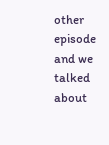other episode and we talked about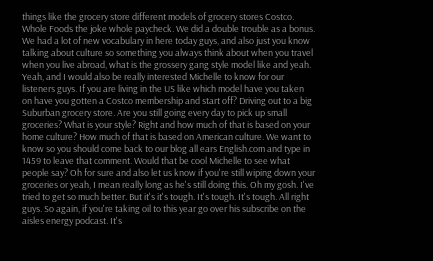things like the grocery store different models of grocery stores Costco. Whole Foods the joke whole paycheck. We did a double trouble as a bonus. We had a lot of new vocabulary in here today guys, and also just you know talking about culture so something you always think about when you travel when you live abroad, what is the grossery gang style model like and yeah. Yeah, and I would also be really interested Michelle to know for our listeners guys. If you are living in the US like which model have you taken on have you gotten a Costco membership and start off? Driving out to a big Suburban grocery store. Are you still going every day to pick up small groceries? What is your style? Right and how much of that is based on your home culture? How much of that is based on American culture. We want to know so you should come back to our blog all ears English.com and type in 1459 to leave that comment. Would that be cool Michelle to see what people say? Oh for sure and also let us know if you're still wiping down your groceries or yeah, I mean really long as he's still doing this. Oh my gosh. I've tried to get so much better. But it's it's tough. It's tough. It's tough. All right guys. So again, if you're taking oil to this year go over his subscribe on the aisles energy podcast. It's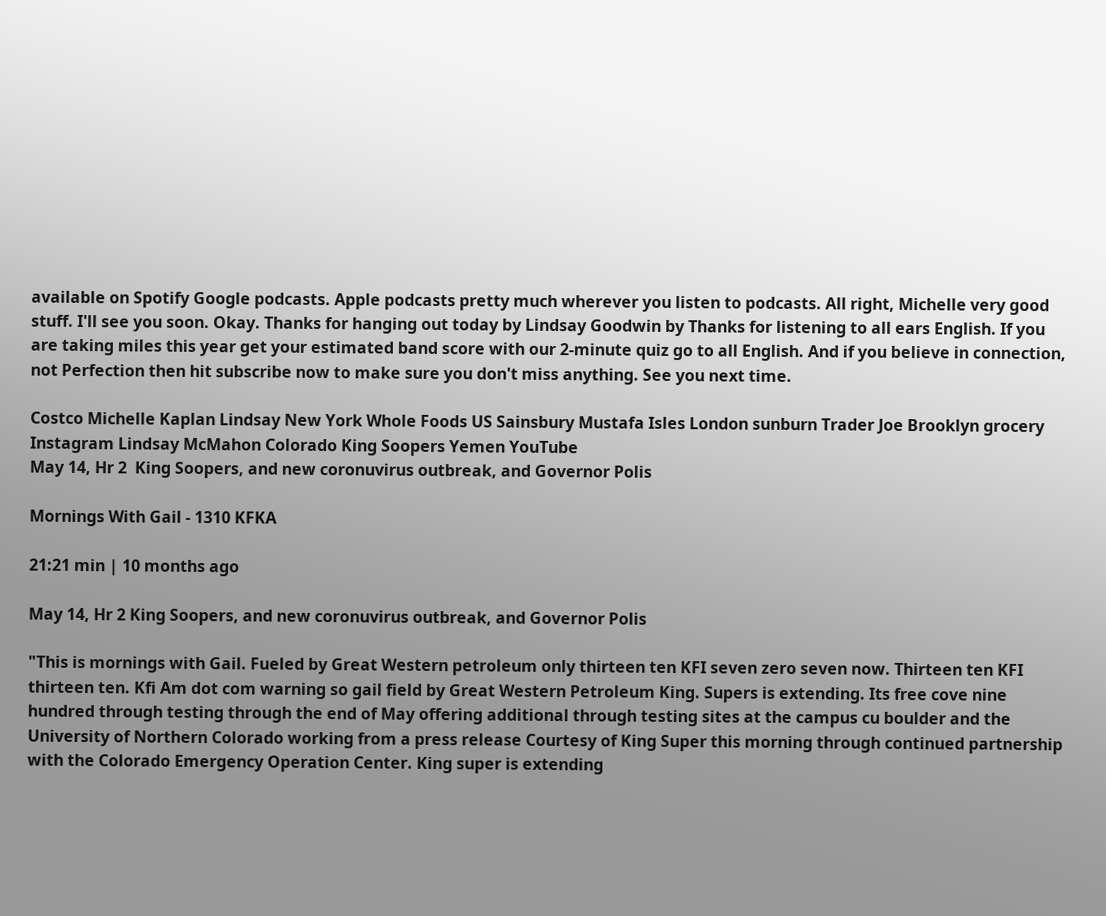available on Spotify Google podcasts. Apple podcasts pretty much wherever you listen to podcasts. All right, Michelle very good stuff. I'll see you soon. Okay. Thanks for hanging out today by Lindsay Goodwin by Thanks for listening to all ears English. If you are taking miles this year get your estimated band score with our 2-minute quiz go to all English. And if you believe in connection, not Perfection then hit subscribe now to make sure you don't miss anything. See you next time.

Costco Michelle Kaplan Lindsay New York Whole Foods US Sainsbury Mustafa Isles London sunburn Trader Joe Brooklyn grocery Instagram Lindsay McMahon Colorado King Soopers Yemen YouTube
May 14, Hr 2  King Soopers, and new coronuvirus outbreak, and Governor Polis

Mornings With Gail - 1310 KFKA

21:21 min | 10 months ago

May 14, Hr 2 King Soopers, and new coronuvirus outbreak, and Governor Polis

"This is mornings with Gail. Fueled by Great Western petroleum only thirteen ten KFI seven zero seven now. Thirteen ten KFI thirteen ten. Kfi Am dot com warning so gail field by Great Western Petroleum King. Supers is extending. Its free cove nine hundred through testing through the end of May offering additional through testing sites at the campus cu boulder and the University of Northern Colorado working from a press release Courtesy of King Super this morning through continued partnership with the Colorado Emergency Operation Center. King super is extending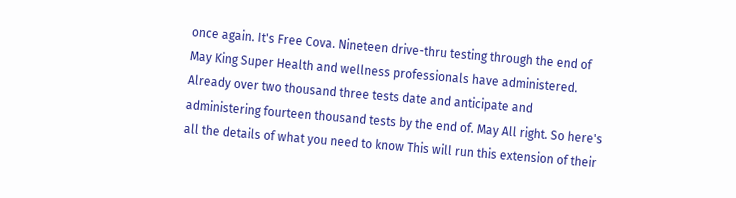once again. It's Free Cova. Nineteen drive-thru testing through the end of May King Super Health and wellness professionals have administered. Already over two thousand three tests date and anticipate and administering fourteen thousand tests by the end of. May All right. So here's all the details of what you need to know This will run this extension of their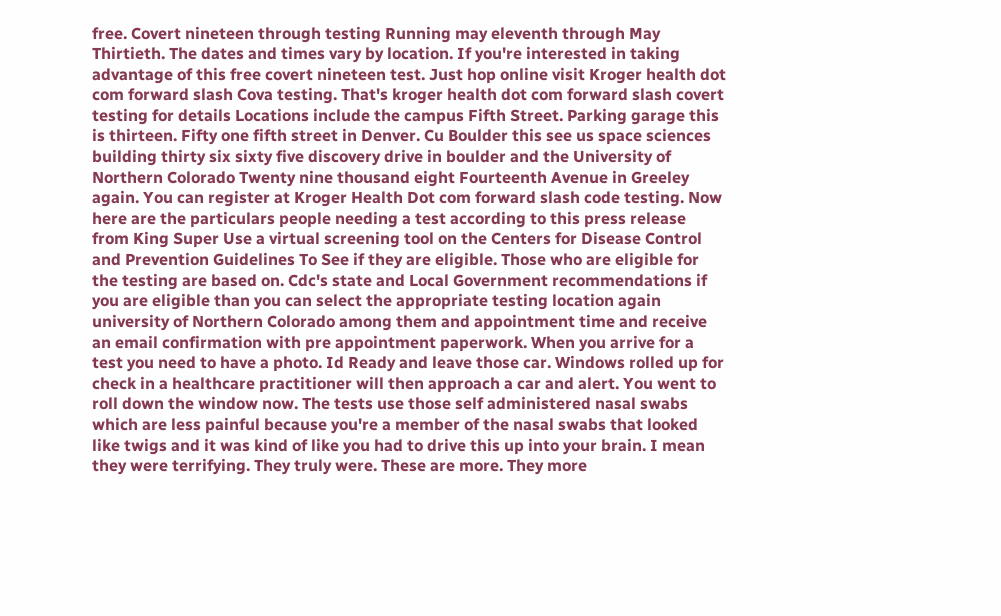free. Covert nineteen through testing Running may eleventh through May Thirtieth. The dates and times vary by location. If you're interested in taking advantage of this free covert nineteen test. Just hop online visit Kroger health dot com forward slash Cova testing. That's kroger health dot com forward slash covert testing for details Locations include the campus Fifth Street. Parking garage this is thirteen. Fifty one fifth street in Denver. Cu Boulder this see us space sciences building thirty six sixty five discovery drive in boulder and the University of Northern Colorado Twenty nine thousand eight Fourteenth Avenue in Greeley again. You can register at Kroger Health Dot com forward slash code testing. Now here are the particulars people needing a test according to this press release from King Super Use a virtual screening tool on the Centers for Disease Control and Prevention Guidelines To See if they are eligible. Those who are eligible for the testing are based on. Cdc's state and Local Government recommendations if you are eligible than you can select the appropriate testing location again university of Northern Colorado among them and appointment time and receive an email confirmation with pre appointment paperwork. When you arrive for a test you need to have a photo. Id Ready and leave those car. Windows rolled up for check in a healthcare practitioner will then approach a car and alert. You went to roll down the window now. The tests use those self administered nasal swabs which are less painful because you're a member of the nasal swabs that looked like twigs and it was kind of like you had to drive this up into your brain. I mean they were terrifying. They truly were. These are more. They more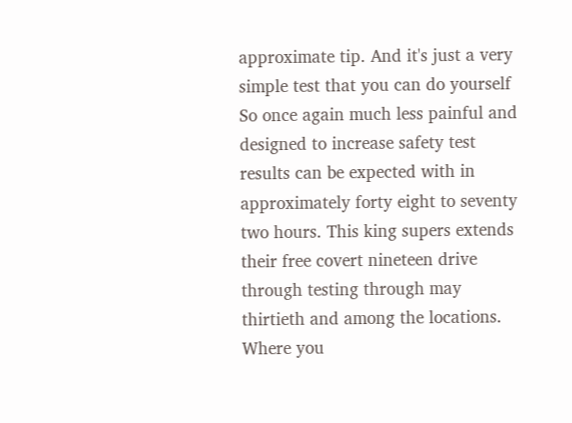approximate tip. And it's just a very simple test that you can do yourself So once again much less painful and designed to increase safety test results can be expected with in approximately forty eight to seventy two hours. This king supers extends their free covert nineteen drive through testing through may thirtieth and among the locations. Where you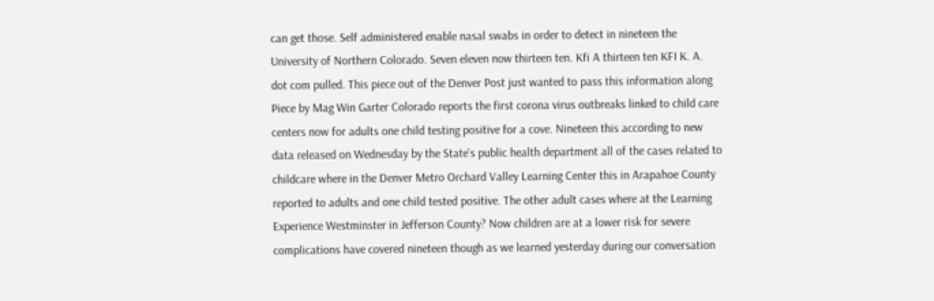can get those. Self administered enable nasal swabs in order to detect in nineteen the University of Northern Colorado. Seven eleven now thirteen ten. Kfi A thirteen ten KFI K. A. dot com pulled. This piece out of the Denver Post just wanted to pass this information along Piece by Mag Win Garter Colorado reports the first corona virus outbreaks linked to child care centers now for adults one child testing positive for a cove. Nineteen this according to new data released on Wednesday by the State's public health department all of the cases related to childcare where in the Denver Metro Orchard Valley Learning Center this in Arapahoe County reported to adults and one child tested positive. The other adult cases where at the Learning Experience Westminster in Jefferson County? Now children are at a lower risk for severe complications have covered nineteen though as we learned yesterday during our conversation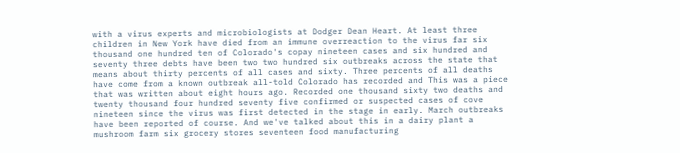with a virus experts and microbiologists at Dodger Dean Heart. At least three children in New York have died from an immune overreaction to the virus far six thousand one hundred ten of Colorado's copay nineteen cases and six hundred and seventy three debts have been two two hundred six outbreaks across the state that means about thirty percents of all cases and sixty. Three percents of all deaths have come from a known outbreak all-told Colorado has recorded and This was a piece that was written about eight hours ago. Recorded one thousand sixty two deaths and twenty thousand four hundred seventy five confirmed or suspected cases of cove nineteen since the virus was first detected in the stage in early. March outbreaks have been reported of course. And we've talked about this in a dairy plant a mushroom farm six grocery stores seventeen food manufacturing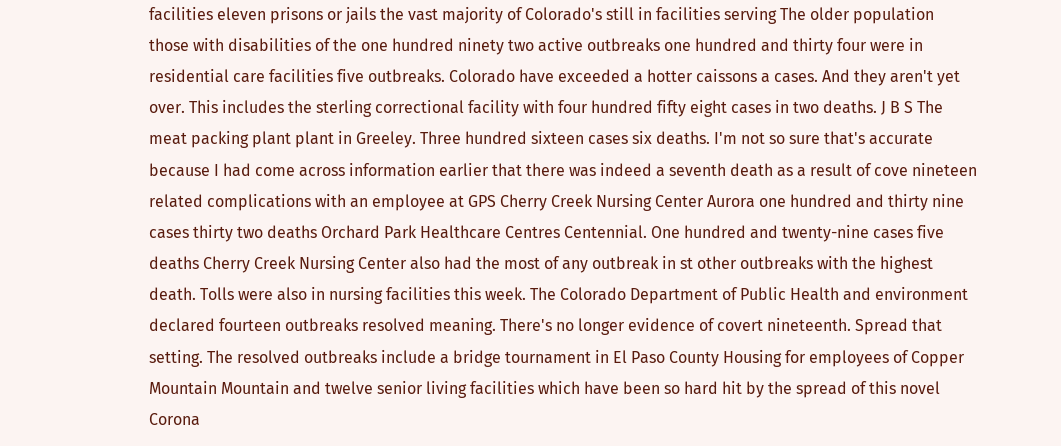facilities eleven prisons or jails the vast majority of Colorado's still in facilities serving The older population those with disabilities of the one hundred ninety two active outbreaks one hundred and thirty four were in residential care facilities five outbreaks. Colorado have exceeded a hotter caissons a cases. And they aren't yet over. This includes the sterling correctional facility with four hundred fifty eight cases in two deaths. J B S The meat packing plant plant in Greeley. Three hundred sixteen cases six deaths. I'm not so sure that's accurate because I had come across information earlier that there was indeed a seventh death as a result of cove nineteen related complications with an employee at GPS Cherry Creek Nursing Center Aurora one hundred and thirty nine cases thirty two deaths Orchard Park Healthcare Centres Centennial. One hundred and twenty-nine cases five deaths Cherry Creek Nursing Center also had the most of any outbreak in st other outbreaks with the highest death. Tolls were also in nursing facilities this week. The Colorado Department of Public Health and environment declared fourteen outbreaks resolved meaning. There's no longer evidence of covert nineteenth. Spread that setting. The resolved outbreaks include a bridge tournament in El Paso County Housing for employees of Copper Mountain Mountain and twelve senior living facilities which have been so hard hit by the spread of this novel Corona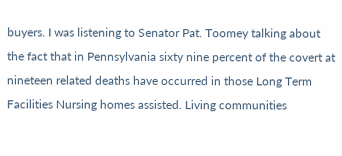buyers. I was listening to Senator Pat. Toomey talking about the fact that in Pennsylvania sixty nine percent of the covert at nineteen related deaths have occurred in those Long Term Facilities Nursing homes assisted. Living communities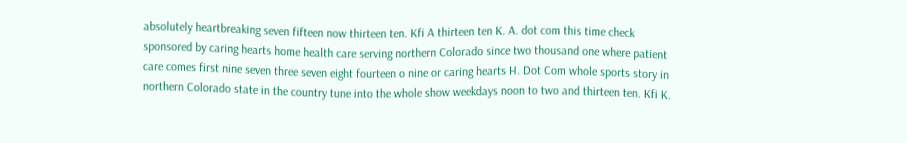absolutely heartbreaking seven fifteen now thirteen ten. Kfi A thirteen ten K. A. dot com this time check sponsored by caring hearts home health care serving northern Colorado since two thousand one where patient care comes first nine seven three seven eight fourteen o nine or caring hearts H. Dot Com whole sports story in northern Colorado state in the country tune into the whole show weekdays noon to two and thirteen ten. Kfi K.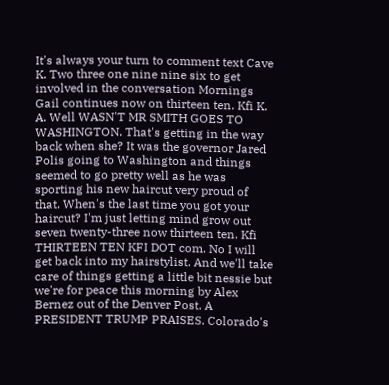It's always your turn to comment text Cave K. Two three one nine nine six to get involved in the conversation Mornings Gail continues now on thirteen ten. Kfi K. A. Well WASN'T MR SMITH GOES TO WASHINGTON. That's getting in the way back when she? It was the governor Jared Polis going to Washington and things seemed to go pretty well as he was sporting his new haircut very proud of that. When's the last time you got your haircut? I'm just letting mind grow out seven twenty-three now thirteen ten. Kfi THIRTEEN TEN KFI DOT com. No I will get back into my hairstylist. And we'll take care of things getting a little bit nessie but we're for peace this morning by Alex Bernez out of the Denver Post. A PRESIDENT TRUMP PRAISES. Colorado's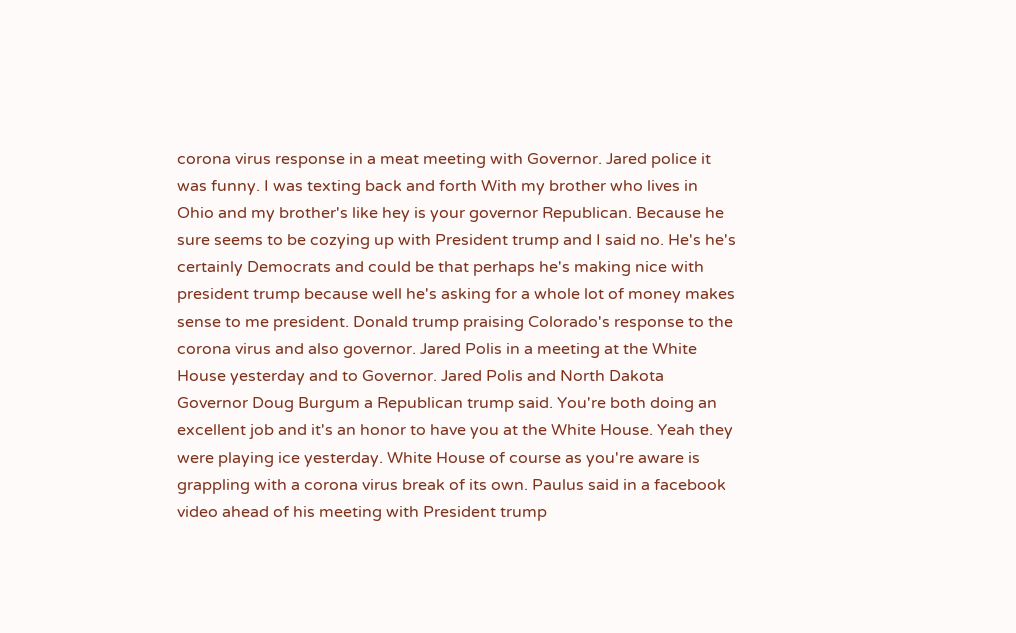corona virus response in a meat meeting with Governor. Jared police it was funny. I was texting back and forth With my brother who lives in Ohio and my brother's like hey is your governor Republican. Because he sure seems to be cozying up with President trump and I said no. He's he's certainly Democrats and could be that perhaps he's making nice with president trump because well he's asking for a whole lot of money makes sense to me president. Donald trump praising Colorado's response to the corona virus and also governor. Jared Polis in a meeting at the White House yesterday and to Governor. Jared Polis and North Dakota Governor Doug Burgum a Republican trump said. You're both doing an excellent job and it's an honor to have you at the White House. Yeah they were playing ice yesterday. White House of course as you're aware is grappling with a corona virus break of its own. Paulus said in a facebook video ahead of his meeting with President trump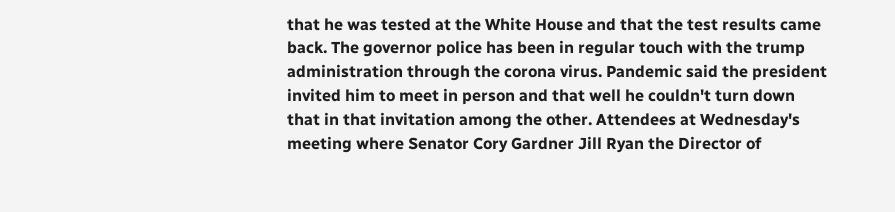that he was tested at the White House and that the test results came back. The governor police has been in regular touch with the trump administration through the corona virus. Pandemic said the president invited him to meet in person and that well he couldn't turn down that in that invitation among the other. Attendees at Wednesday's meeting where Senator Cory Gardner Jill Ryan the Director of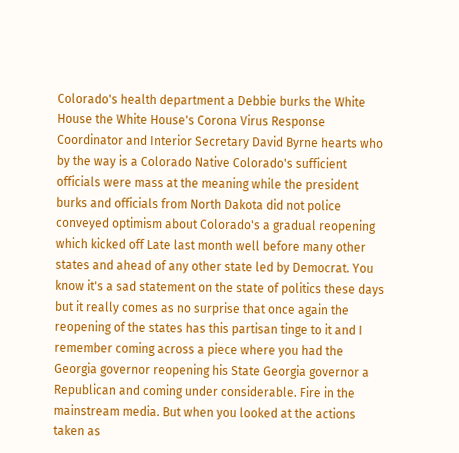Colorado's health department a Debbie burks the White House the White House's Corona Virus Response Coordinator and Interior Secretary David Byrne hearts who by the way is a Colorado Native Colorado's sufficient officials were mass at the meaning while the president burks and officials from North Dakota did not police conveyed optimism about Colorado's a gradual reopening which kicked off Late last month well before many other states and ahead of any other state led by Democrat. You know it's a sad statement on the state of politics these days but it really comes as no surprise that once again the reopening of the states has this partisan tinge to it and I remember coming across a piece where you had the Georgia governor reopening his State Georgia governor a Republican and coming under considerable. Fire in the mainstream media. But when you looked at the actions taken as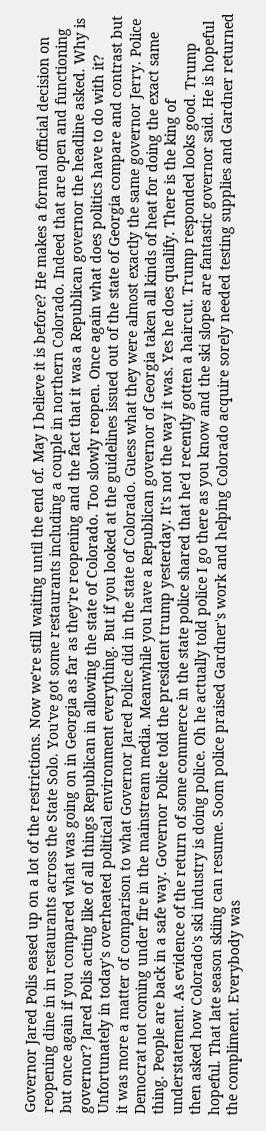Governor Jared Polis eased up on a lot of the restrictions. Now we're still waiting until the end of. May I believe it is before? He makes a formal official decision on reopening dine in in restaurants across the State Solo. You've got some restaurants including a couple in northern Colorado. Indeed that are open and functioning but once again if you compared what was going on in Georgia as far as they're reopening and the fact that it was a Republican governor the headline asked. Why is governor? Jared Polis acting like of all things Republican in allowing the state of Colorado. Too slowly reopen. Once again what does politics have to do with it? Unfortunately in today's overheated political environment everything. But if you looked at the guidelines issued out of the state of Georgia compare and contrast but it was more a matter of comparison to what Governor Jared Police did in the state of Colorado. Guess what they were almost exactly the same governor Jerry. Police Democrat not coming under fire in the mainstream media. Meanwhile you have a Republican governor of Georgia taken all kinds of heat for doing the exact same thing. People are back in a safe way. Governor Police told the president trump yesterday. It's not the way it was. Yes he does qualify. There is the king of understatement. As evidence of the return of some commerce in the state police shared that he'd recently gotten a haircut. Trump responded looks good. Trump then asked how Colorado's ski industry is doing police. Oh he actually told police I go there as you know and the ski slopes are fantastic governor said. He is hopeful hopeful. That late season skiing can resume. Soom police praised Gardner's work and helping Colorado acquire sorely needed testing supplies and Gardner returned the compliment. Everybody was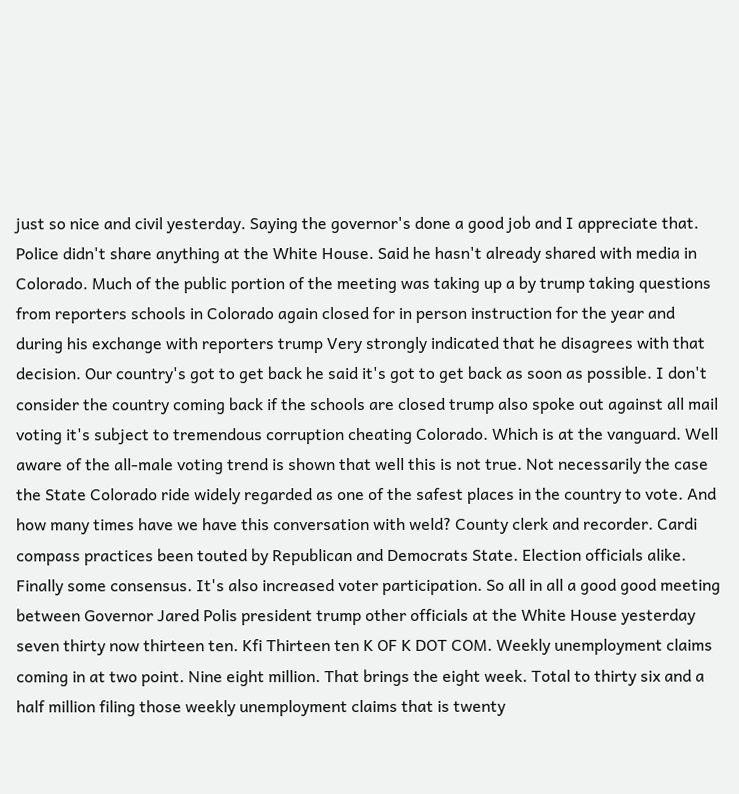just so nice and civil yesterday. Saying the governor's done a good job and I appreciate that. Police didn't share anything at the White House. Said he hasn't already shared with media in Colorado. Much of the public portion of the meeting was taking up a by trump taking questions from reporters schools in Colorado again closed for in person instruction for the year and during his exchange with reporters trump Very strongly indicated that he disagrees with that decision. Our country's got to get back he said it's got to get back as soon as possible. I don't consider the country coming back if the schools are closed trump also spoke out against all mail voting it's subject to tremendous corruption cheating Colorado. Which is at the vanguard. Well aware of the all-male voting trend is shown that well this is not true. Not necessarily the case the State Colorado ride widely regarded as one of the safest places in the country to vote. And how many times have we have this conversation with weld? County clerk and recorder. Cardi compass practices been touted by Republican and Democrats State. Election officials alike. Finally some consensus. It's also increased voter participation. So all in all a good good meeting between Governor Jared Polis president trump other officials at the White House yesterday seven thirty now thirteen ten. Kfi Thirteen ten K OF K DOT COM. Weekly unemployment claims coming in at two point. Nine eight million. That brings the eight week. Total to thirty six and a half million filing those weekly unemployment claims that is twenty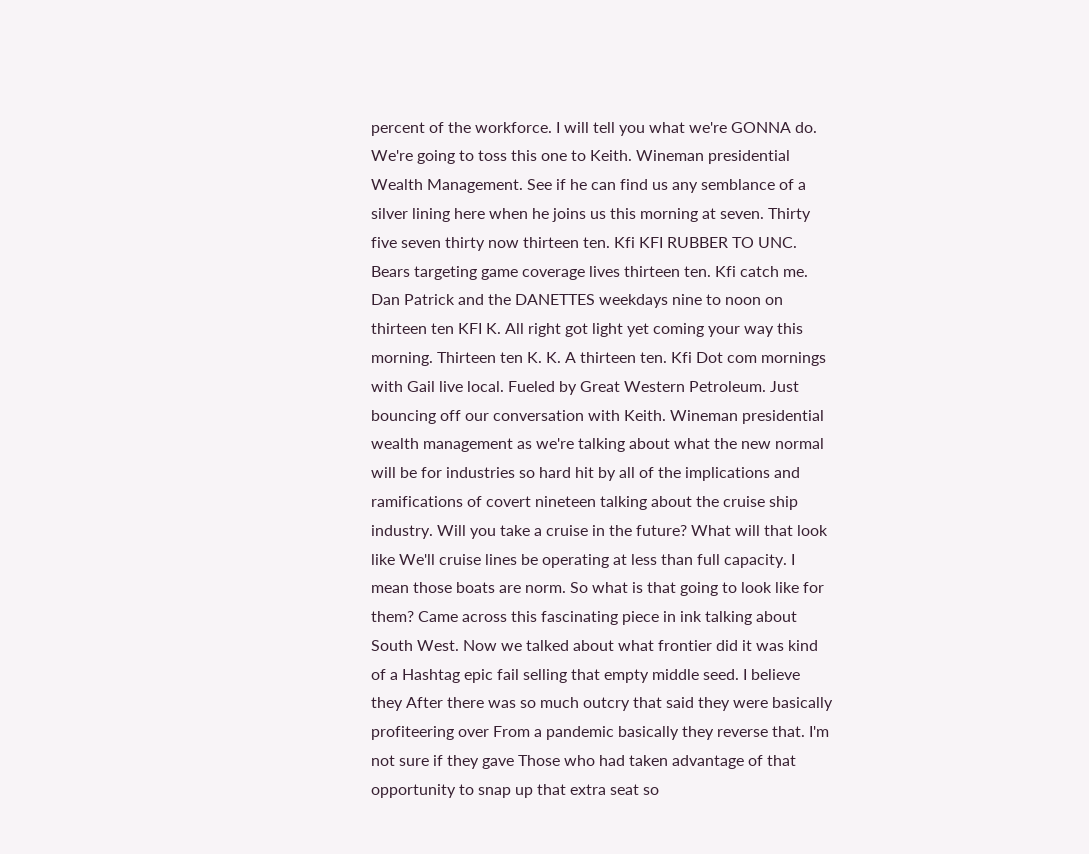percent of the workforce. I will tell you what we're GONNA do. We're going to toss this one to Keith. Wineman presidential Wealth Management. See if he can find us any semblance of a silver lining here when he joins us this morning at seven. Thirty five seven thirty now thirteen ten. Kfi KFI RUBBER TO UNC. Bears targeting game coverage lives thirteen ten. Kfi catch me. Dan Patrick and the DANETTES weekdays nine to noon on thirteen ten KFI K. All right got light yet coming your way this morning. Thirteen ten K. K. A thirteen ten. Kfi Dot com mornings with Gail live local. Fueled by Great Western Petroleum. Just bouncing off our conversation with Keith. Wineman presidential wealth management as we're talking about what the new normal will be for industries so hard hit by all of the implications and ramifications of covert nineteen talking about the cruise ship industry. Will you take a cruise in the future? What will that look like We'll cruise lines be operating at less than full capacity. I mean those boats are norm. So what is that going to look like for them? Came across this fascinating piece in ink talking about South West. Now we talked about what frontier did it was kind of a Hashtag epic fail selling that empty middle seed. I believe they After there was so much outcry that said they were basically profiteering over From a pandemic basically they reverse that. I'm not sure if they gave Those who had taken advantage of that opportunity to snap up that extra seat so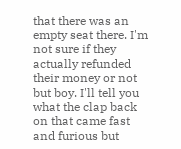that there was an empty seat there. I'm not sure if they actually refunded their money or not but boy. I'll tell you what the clap back on that came fast and furious but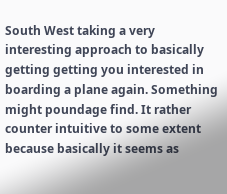South West taking a very interesting approach to basically getting getting you interested in boarding a plane again. Something might poundage find. It rather counter intuitive to some extent because basically it seems as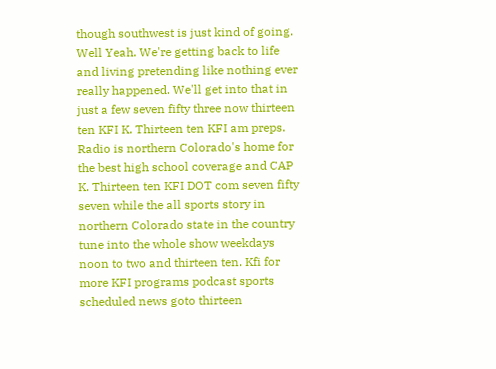though southwest is just kind of going. Well Yeah. We're getting back to life and living pretending like nothing ever really happened. We'll get into that in just a few seven fifty three now thirteen ten KFI K. Thirteen ten KFI am preps. Radio is northern Colorado's home for the best high school coverage and CAP K. Thirteen ten KFI DOT com seven fifty seven while the all sports story in northern Colorado state in the country tune into the whole show weekdays noon to two and thirteen ten. Kfi for more KFI programs podcast sports scheduled news goto thirteen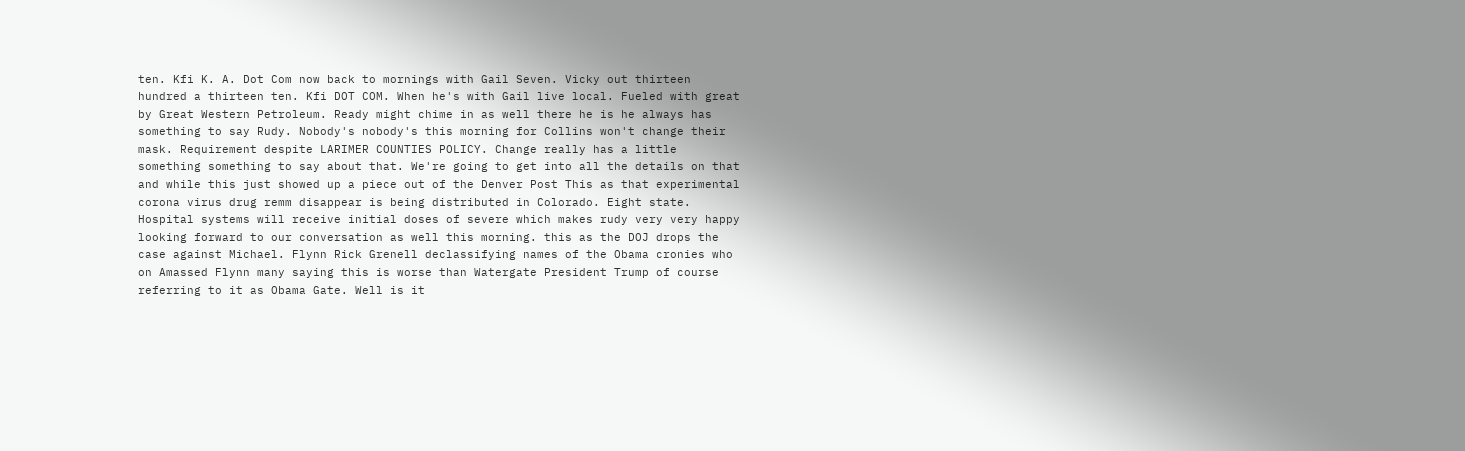ten. Kfi K. A. Dot Com now back to mornings with Gail Seven. Vicky out thirteen hundred a thirteen ten. Kfi DOT COM. When he's with Gail live local. Fueled with great by Great Western Petroleum. Ready might chime in as well there he is he always has something to say Rudy. Nobody's nobody's this morning for Collins won't change their mask. Requirement despite LARIMER COUNTIES POLICY. Change really has a little something something to say about that. We're going to get into all the details on that and while this just showed up a piece out of the Denver Post This as that experimental corona virus drug remm disappear is being distributed in Colorado. Eight state. Hospital systems will receive initial doses of severe which makes rudy very very happy looking forward to our conversation as well this morning. this as the DOJ drops the case against Michael. Flynn Rick Grenell declassifying names of the Obama cronies who on Amassed Flynn many saying this is worse than Watergate President Trump of course referring to it as Obama Gate. Well is it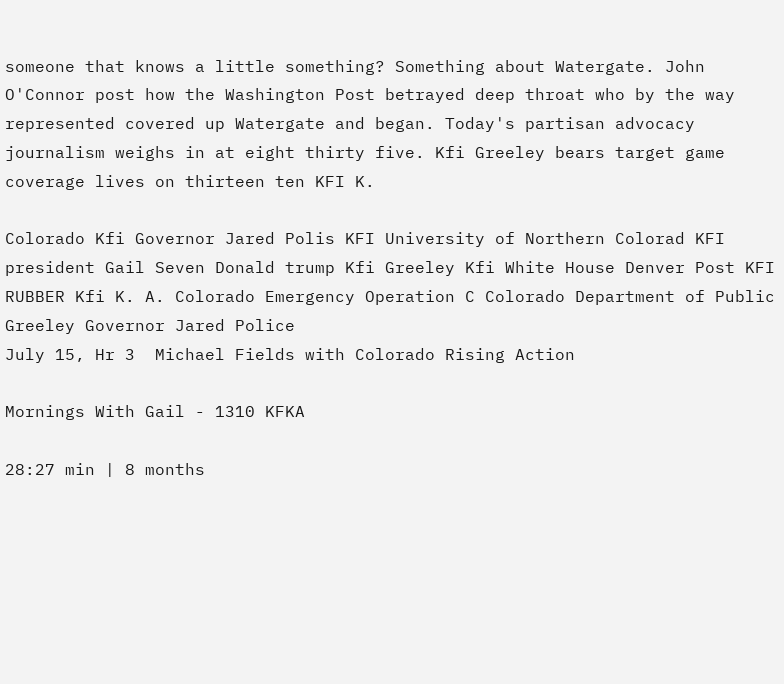someone that knows a little something? Something about Watergate. John O'Connor post how the Washington Post betrayed deep throat who by the way represented covered up Watergate and began. Today's partisan advocacy journalism weighs in at eight thirty five. Kfi Greeley bears target game coverage lives on thirteen ten KFI K.

Colorado Kfi Governor Jared Polis KFI University of Northern Colorad KFI president Gail Seven Donald trump Kfi Greeley Kfi White House Denver Post KFI RUBBER Kfi K. A. Colorado Emergency Operation C Colorado Department of Public Greeley Governor Jared Police
July 15, Hr 3  Michael Fields with Colorado Rising Action

Mornings With Gail - 1310 KFKA

28:27 min | 8 months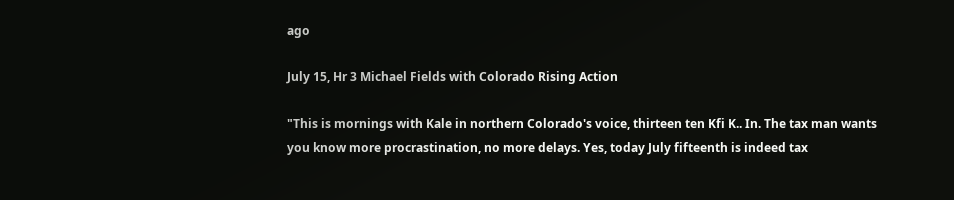ago

July 15, Hr 3 Michael Fields with Colorado Rising Action

"This is mornings with Kale in northern Colorado's voice, thirteen ten Kfi K.. In. The tax man wants you know more procrastination, no more delays. Yes, today July fifteenth is indeed tax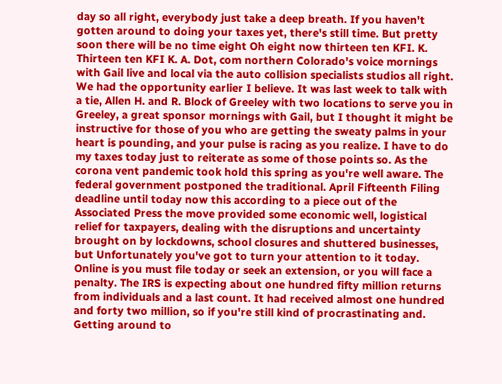day so all right, everybody just take a deep breath. If you haven't gotten around to doing your taxes yet, there's still time. But pretty soon there will be no time eight Oh eight now thirteen ten KFI. K. Thirteen ten KFI K. A. Dot, com northern Colorado's voice mornings with Gail live and local via the auto collision specialists studios all right. We had the opportunity earlier I believe. It was last week to talk with a tie, Allen H. and R. Block of Greeley with two locations to serve you in Greeley, a great sponsor mornings with Gail, but I thought it might be instructive for those of you who are getting the sweaty palms in your heart is pounding, and your pulse is racing as you realize. I have to do my taxes today just to reiterate as some of those points so. As the corona vent pandemic took hold this spring as you're well aware. The federal government postponed the traditional. April Fifteenth Filing deadline until today now this according to a piece out of the Associated Press the move provided some economic well, logistical relief for taxpayers, dealing with the disruptions and uncertainty brought on by lockdowns, school closures and shuttered businesses, but Unfortunately you've got to turn your attention to it today. Online is you must file today or seek an extension, or you will face a penalty. The IRS is expecting about one hundred fifty million returns from individuals and a last count. It had received almost one hundred and forty two million, so if you're still kind of procrastinating and. Getting around to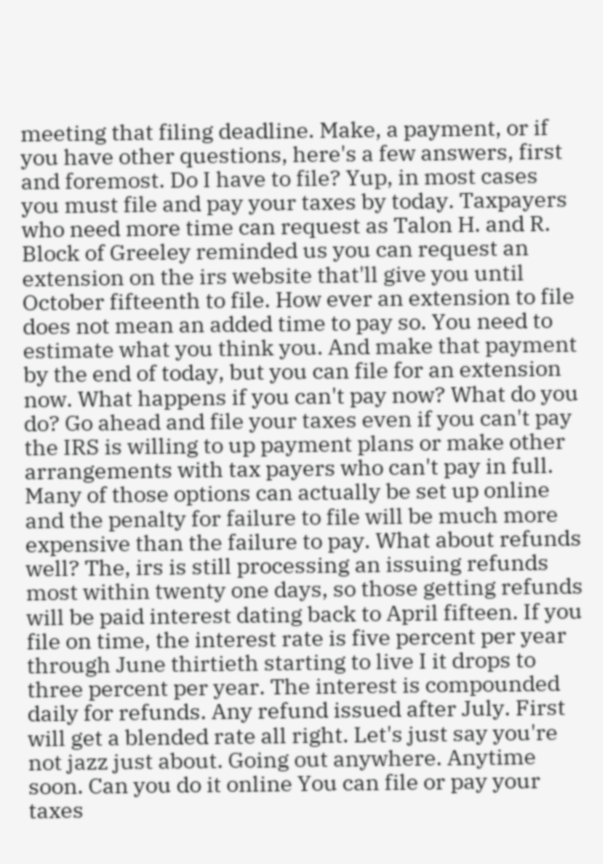meeting that filing deadline. Make, a payment, or if you have other questions, here's a few answers, first and foremost. Do I have to file? Yup, in most cases you must file and pay your taxes by today. Taxpayers who need more time can request as Talon H. and R. Block of Greeley reminded us you can request an extension on the irs website that'll give you until October fifteenth to file. How ever an extension to file does not mean an added time to pay so. You need to estimate what you think you. And make that payment by the end of today, but you can file for an extension now. What happens if you can't pay now? What do you do? Go ahead and file your taxes even if you can't pay the IRS is willing to up payment plans or make other arrangements with tax payers who can't pay in full. Many of those options can actually be set up online and the penalty for failure to file will be much more expensive than the failure to pay. What about refunds well? The, irs is still processing an issuing refunds most within twenty one days, so those getting refunds will be paid interest dating back to April fifteen. If you file on time, the interest rate is five percent per year through June thirtieth starting to live I it drops to three percent per year. The interest is compounded daily for refunds. Any refund issued after July. First will get a blended rate all right. Let's just say you're not jazz just about. Going out anywhere. Anytime soon. Can you do it online You can file or pay your taxes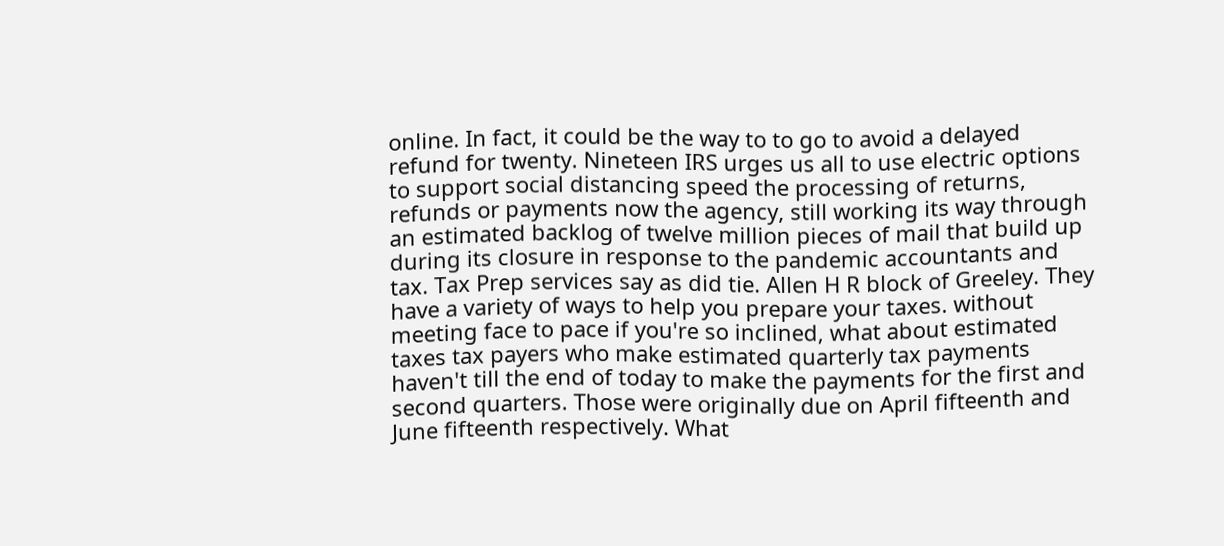online. In fact, it could be the way to to go to avoid a delayed refund for twenty. Nineteen IRS urges us all to use electric options to support social distancing speed the processing of returns, refunds or payments now the agency, still working its way through an estimated backlog of twelve million pieces of mail that build up during its closure in response to the pandemic accountants and tax. Tax Prep services say as did tie. Allen H R block of Greeley. They have a variety of ways to help you prepare your taxes. without meeting face to pace if you're so inclined, what about estimated taxes tax payers who make estimated quarterly tax payments haven't till the end of today to make the payments for the first and second quarters. Those were originally due on April fifteenth and June fifteenth respectively. What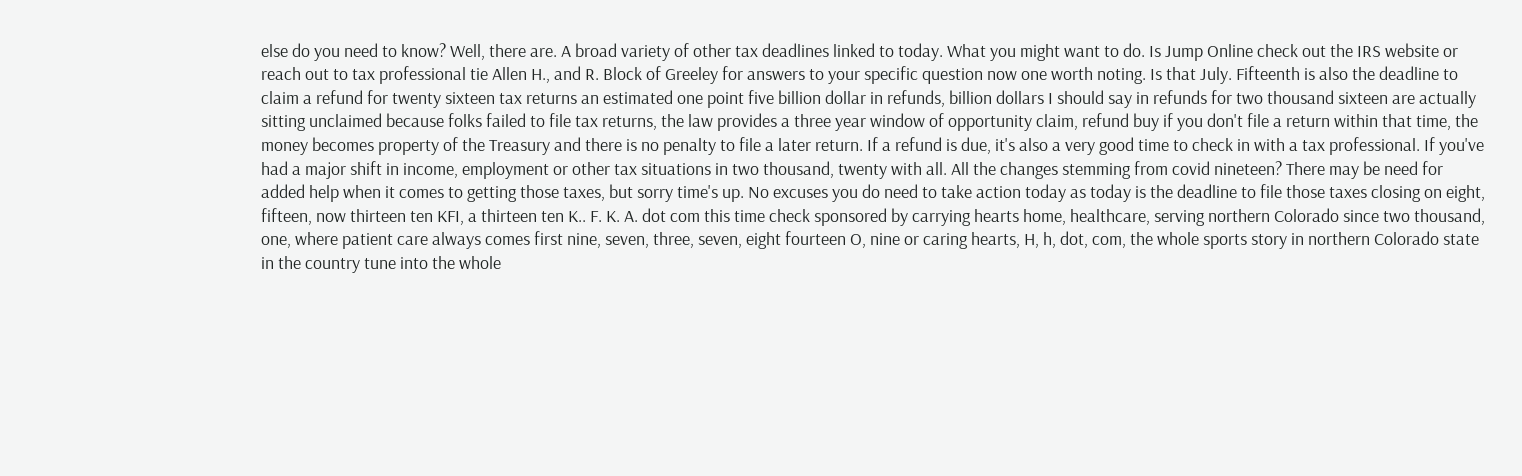else do you need to know? Well, there are. A broad variety of other tax deadlines linked to today. What you might want to do. Is Jump Online check out the IRS website or reach out to tax professional tie Allen H., and R. Block of Greeley for answers to your specific question now one worth noting. Is that July. Fifteenth is also the deadline to claim a refund for twenty sixteen tax returns an estimated one point five billion dollar in refunds, billion dollars I should say in refunds for two thousand sixteen are actually sitting unclaimed because folks failed to file tax returns, the law provides a three year window of opportunity claim, refund buy if you don't file a return within that time, the money becomes property of the Treasury and there is no penalty to file a later return. If a refund is due, it's also a very good time to check in with a tax professional. If you've had a major shift in income, employment or other tax situations in two thousand, twenty with all. All the changes stemming from covid nineteen? There may be need for added help when it comes to getting those taxes, but sorry time's up. No excuses you do need to take action today as today is the deadline to file those taxes closing on eight, fifteen, now thirteen ten KFI, a thirteen ten K.. F. K. A. dot com this time check sponsored by carrying hearts home, healthcare, serving northern Colorado since two thousand, one, where patient care always comes first nine, seven, three, seven, eight fourteen O, nine or caring hearts, H, h, dot, com, the whole sports story in northern Colorado state in the country tune into the whole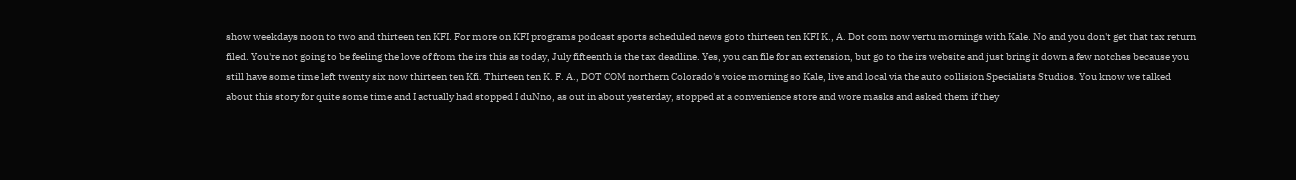show weekdays noon to two and thirteen ten KFI. For more on KFI programs podcast sports scheduled news goto thirteen ten KFI K., A. Dot com now vertu mornings with Kale. No and you don't get that tax return filed. You're not going to be feeling the love of from the irs this as today, July fifteenth is the tax deadline. Yes, you can file for an extension, but go to the irs website and just bring it down a few notches because you still have some time left twenty six now thirteen ten Kfi. Thirteen ten K. F. A., DOT COM northern Colorado's voice morning so Kale, live and local via the auto collision Specialists Studios. You know we talked about this story for quite some time and I actually had stopped I duNno, as out in about yesterday, stopped at a convenience store and wore masks and asked them if they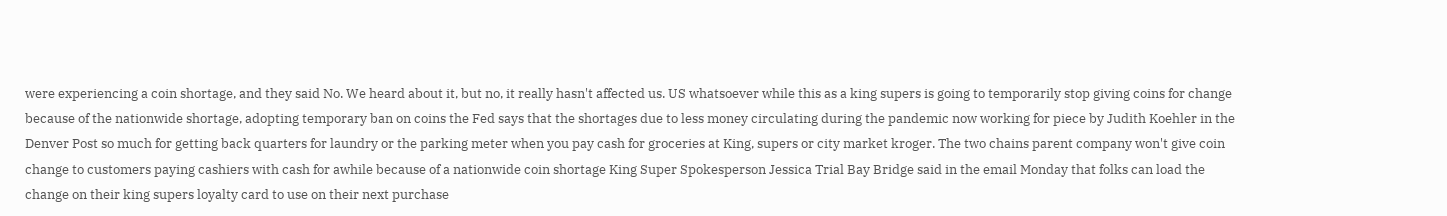were experiencing a coin shortage, and they said No. We heard about it, but no, it really hasn't affected us. US whatsoever while this as a king supers is going to temporarily stop giving coins for change because of the nationwide shortage, adopting temporary ban on coins the Fed says that the shortages due to less money circulating during the pandemic now working for piece by Judith Koehler in the Denver Post so much for getting back quarters for laundry or the parking meter when you pay cash for groceries at King, supers or city market kroger. The two chains parent company won't give coin change to customers paying cashiers with cash for awhile because of a nationwide coin shortage King Super Spokesperson Jessica Trial Bay Bridge said in the email Monday that folks can load the change on their king supers loyalty card to use on their next purchase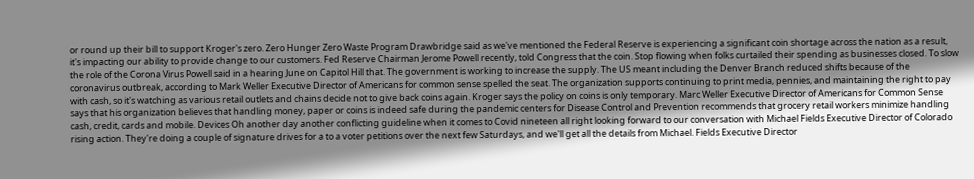or round up their bill to support Kroger's zero. Zero Hunger Zero Waste Program Drawbridge said as we've mentioned the Federal Reserve is experiencing a significant coin shortage across the nation as a result, it's impacting our ability to provide change to our customers. Fed Reserve Chairman Jerome Powell recently, told Congress that the coin. Stop flowing when folks curtailed their spending as businesses closed. To slow the role of the Corona Virus Powell said in a hearing June on Capitol Hill that. The government is working to increase the supply. The US meant including the Denver Branch reduced shifts because of the coronavirus outbreak, according to Mark Weller Executive Director of Americans for common sense spelled the seat. The organization supports continuing to print media, pennies, and maintaining the right to pay with cash, so it's watching as various retail outlets and chains decide not to give back coins again. Kroger says the policy on coins is only temporary. Marc Weller Executive Director of Americans for Common Sense says that his organization believes that handling money, paper or coins is indeed safe during the pandemic centers for Disease Control and Prevention recommends that grocery retail workers minimize handling cash, credit, cards and mobile. Devices Oh another day another conflicting guideline when it comes to Covid nineteen all right looking forward to our conversation with Michael Fields Executive Director of Colorado rising action. They're doing a couple of signature drives for a to a voter petitions over the next few Saturdays, and we'll get all the details from Michael. Fields Executive Director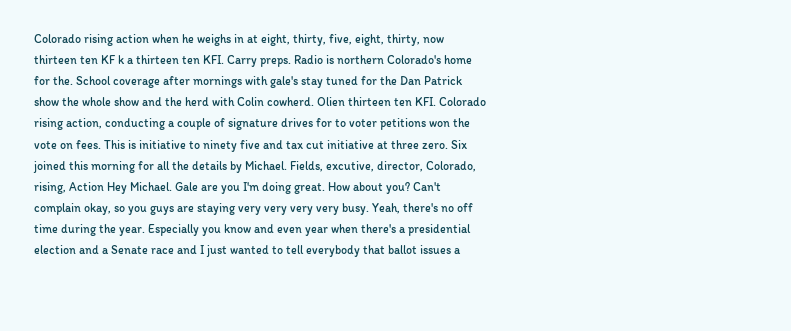Colorado rising action when he weighs in at eight, thirty, five, eight, thirty, now thirteen ten KF k a thirteen ten KFI. Carry preps. Radio is northern Colorado's home for the. School coverage after mornings with gale's stay tuned for the Dan Patrick show the whole show and the herd with Colin cowherd. Olien thirteen ten KFI. Colorado rising action, conducting a couple of signature drives for to voter petitions won the vote on fees. This is initiative to ninety five and tax cut initiative at three zero. Six joined this morning for all the details by Michael. Fields, excutive, director, Colorado, rising, Action Hey Michael. Gale are you I'm doing great. How about you? Can't complain okay, so you guys are staying very very very very busy. Yeah, there's no off time during the year. Especially you know and even year when there's a presidential election and a Senate race and I just wanted to tell everybody that ballot issues a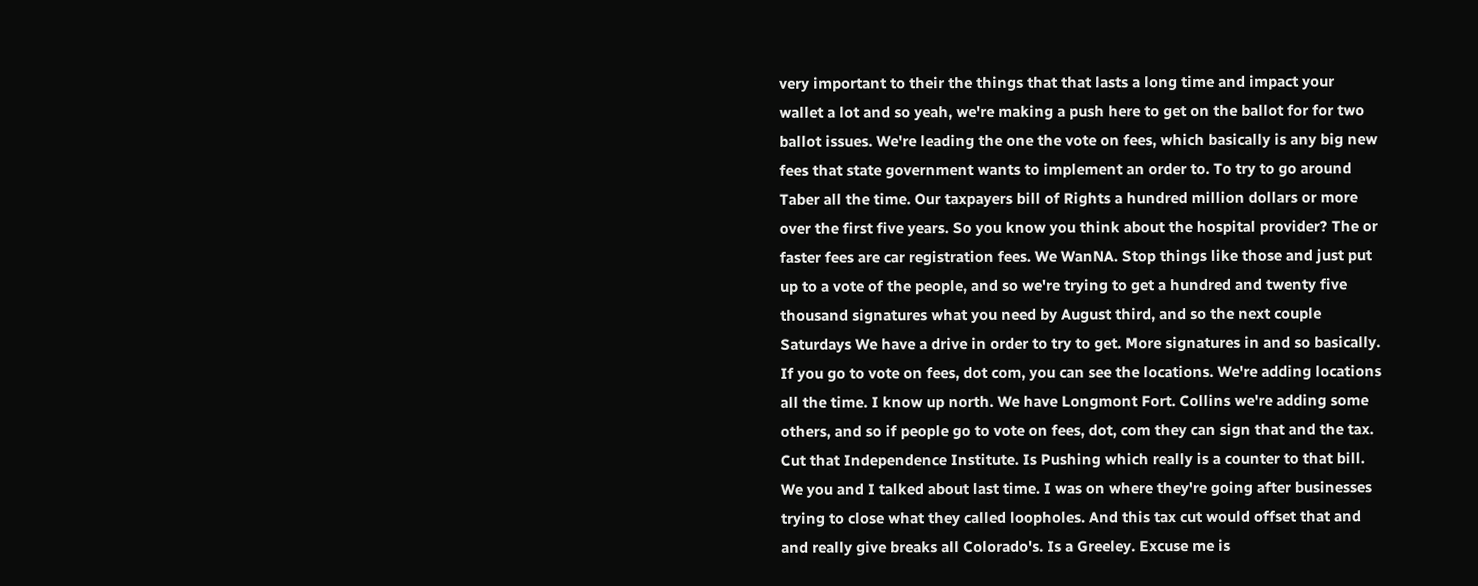very important to their the things that that lasts a long time and impact your wallet a lot and so yeah, we're making a push here to get on the ballot for for two ballot issues. We're leading the one the vote on fees, which basically is any big new fees that state government wants to implement an order to. To try to go around Taber all the time. Our taxpayers bill of Rights a hundred million dollars or more over the first five years. So you know you think about the hospital provider? The or faster fees are car registration fees. We WanNA. Stop things like those and just put up to a vote of the people, and so we're trying to get a hundred and twenty five thousand signatures what you need by August third, and so the next couple Saturdays We have a drive in order to try to get. More signatures in and so basically. If you go to vote on fees, dot com, you can see the locations. We're adding locations all the time. I know up north. We have Longmont Fort. Collins we're adding some others, and so if people go to vote on fees, dot, com they can sign that and the tax. Cut that Independence Institute. Is Pushing which really is a counter to that bill. We you and I talked about last time. I was on where they're going after businesses trying to close what they called loopholes. And this tax cut would offset that and and really give breaks all Colorado's. Is a Greeley. Excuse me is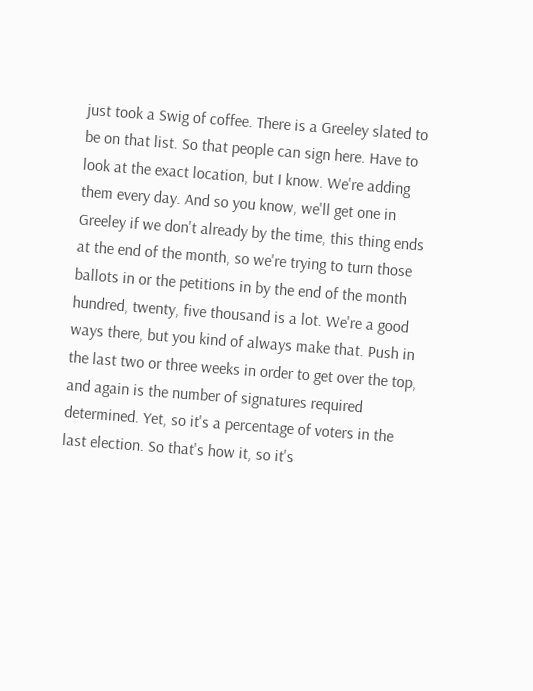just took a Swig of coffee. There is a Greeley slated to be on that list. So that people can sign here. Have to look at the exact location, but I know. We're adding them every day. And so you know, we'll get one in Greeley if we don't already by the time, this thing ends at the end of the month, so we're trying to turn those ballots in or the petitions in by the end of the month hundred, twenty, five thousand is a lot. We're a good ways there, but you kind of always make that. Push in the last two or three weeks in order to get over the top, and again is the number of signatures required determined. Yet, so it's a percentage of voters in the last election. So that's how it, so it's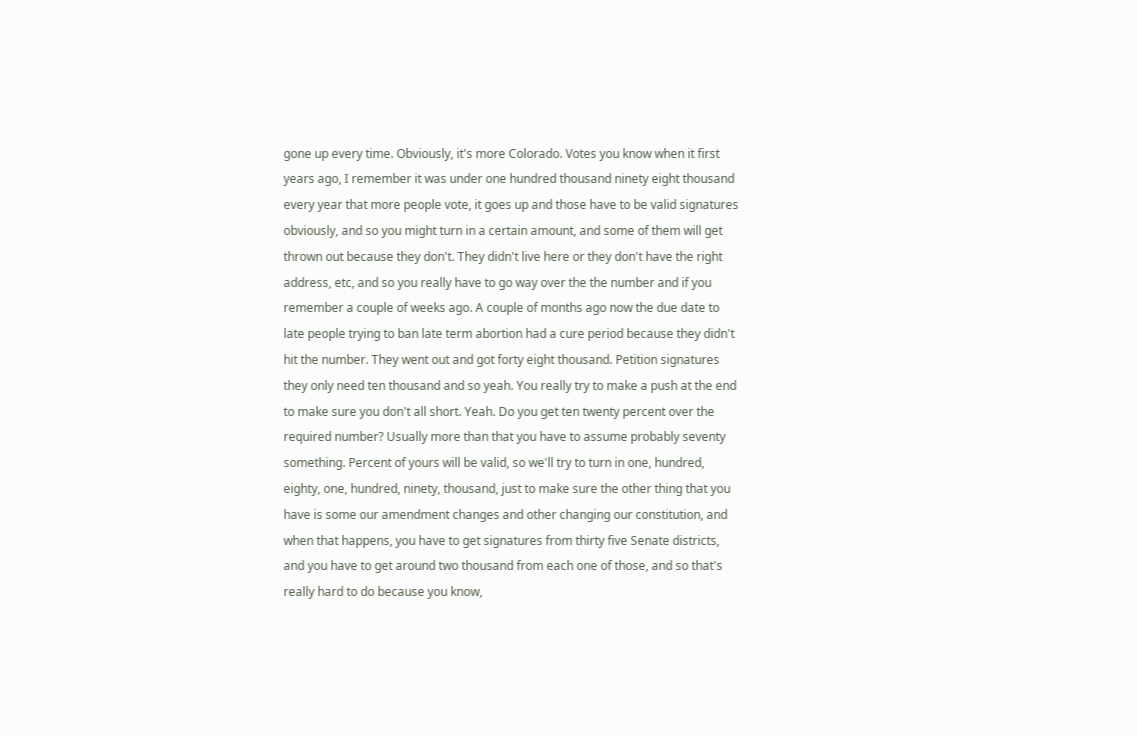gone up every time. Obviously, it's more Colorado. Votes you know when it first years ago, I remember it was under one hundred thousand ninety eight thousand every year that more people vote, it goes up and those have to be valid signatures obviously, and so you might turn in a certain amount, and some of them will get thrown out because they don't. They didn't live here or they don't have the right address, etc, and so you really have to go way over the the number and if you remember a couple of weeks ago. A couple of months ago now the due date to late people trying to ban late term abortion had a cure period because they didn't hit the number. They went out and got forty eight thousand. Petition signatures they only need ten thousand and so yeah. You really try to make a push at the end to make sure you don't all short. Yeah. Do you get ten twenty percent over the required number? Usually more than that you have to assume probably seventy something. Percent of yours will be valid, so we'll try to turn in one, hundred, eighty, one, hundred, ninety, thousand, just to make sure the other thing that you have is some our amendment changes and other changing our constitution, and when that happens, you have to get signatures from thirty five Senate districts, and you have to get around two thousand from each one of those, and so that's really hard to do because you know,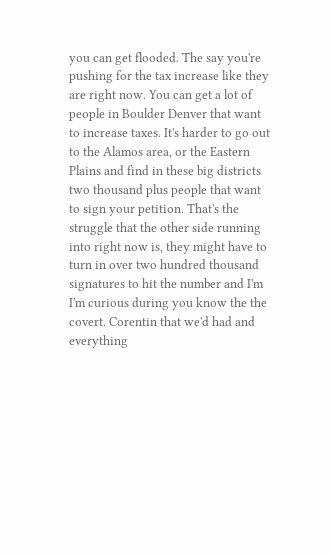you can get flooded. The say you're pushing for the tax increase like they are right now. You can get a lot of people in Boulder Denver that want to increase taxes. It's harder to go out to the Alamos area, or the Eastern Plains and find in these big districts two thousand plus people that want to sign your petition. That's the struggle that the other side running into right now is, they might have to turn in over two hundred thousand signatures to hit the number and I'm I'm curious during you know the the covert. Corentin that we'd had and everything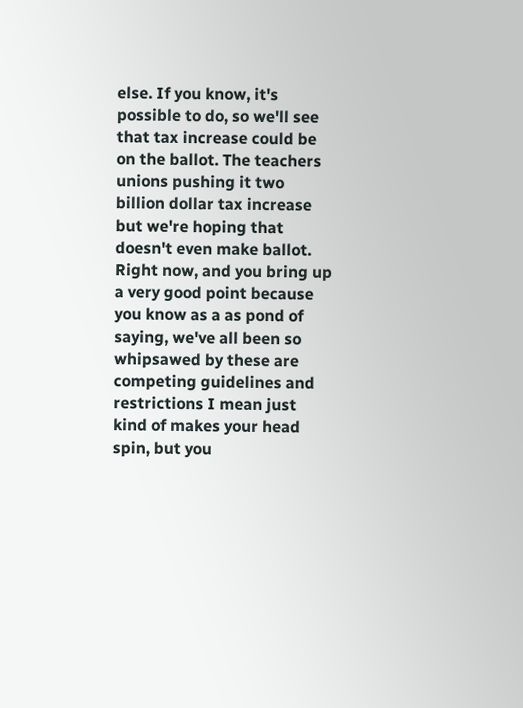else. If you know, it's possible to do, so we'll see that tax increase could be on the ballot. The teachers unions pushing it two billion dollar tax increase but we're hoping that doesn't even make ballot. Right now, and you bring up a very good point because you know as a as pond of saying, we've all been so whipsawed by these are competing guidelines and restrictions I mean just kind of makes your head spin, but you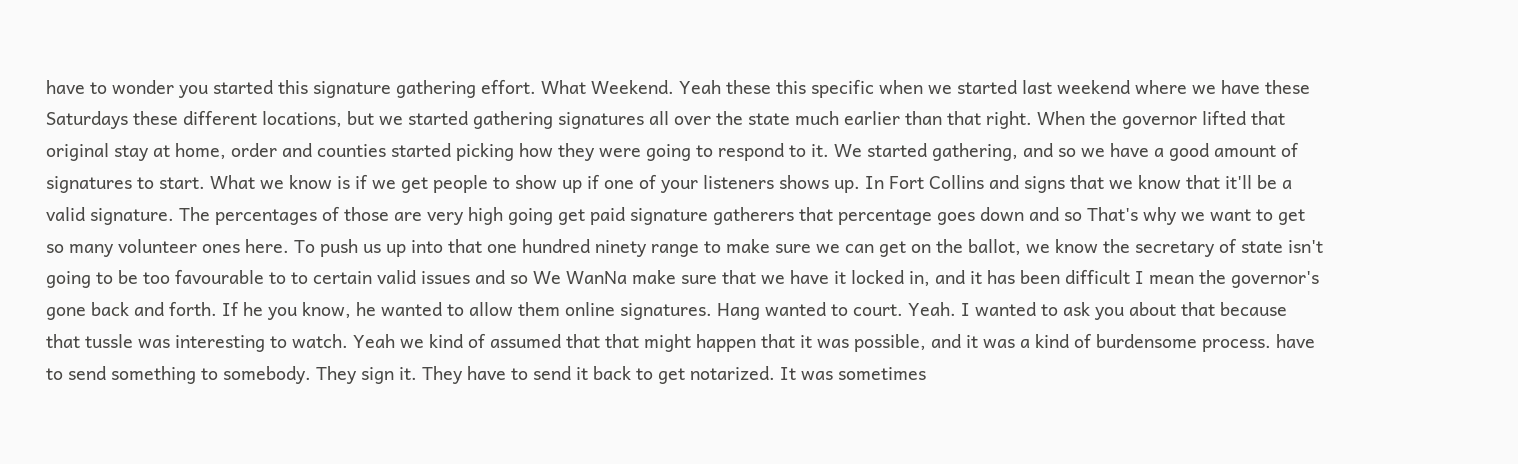have to wonder you started this signature gathering effort. What Weekend. Yeah these this specific when we started last weekend where we have these Saturdays these different locations, but we started gathering signatures all over the state much earlier than that right. When the governor lifted that original stay at home, order and counties started picking how they were going to respond to it. We started gathering, and so we have a good amount of signatures to start. What we know is if we get people to show up if one of your listeners shows up. In Fort Collins and signs that we know that it'll be a valid signature. The percentages of those are very high going get paid signature gatherers that percentage goes down and so That's why we want to get so many volunteer ones here. To push us up into that one hundred ninety range to make sure we can get on the ballot, we know the secretary of state isn't going to be too favourable to to certain valid issues and so We WanNa make sure that we have it locked in, and it has been difficult I mean the governor's gone back and forth. If he you know, he wanted to allow them online signatures. Hang wanted to court. Yeah. I wanted to ask you about that because that tussle was interesting to watch. Yeah we kind of assumed that that might happen that it was possible, and it was a kind of burdensome process. have to send something to somebody. They sign it. They have to send it back to get notarized. It was sometimes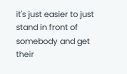it's just easier to just stand in front of somebody and get their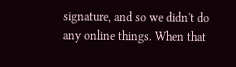signature, and so we didn't do any online things. When that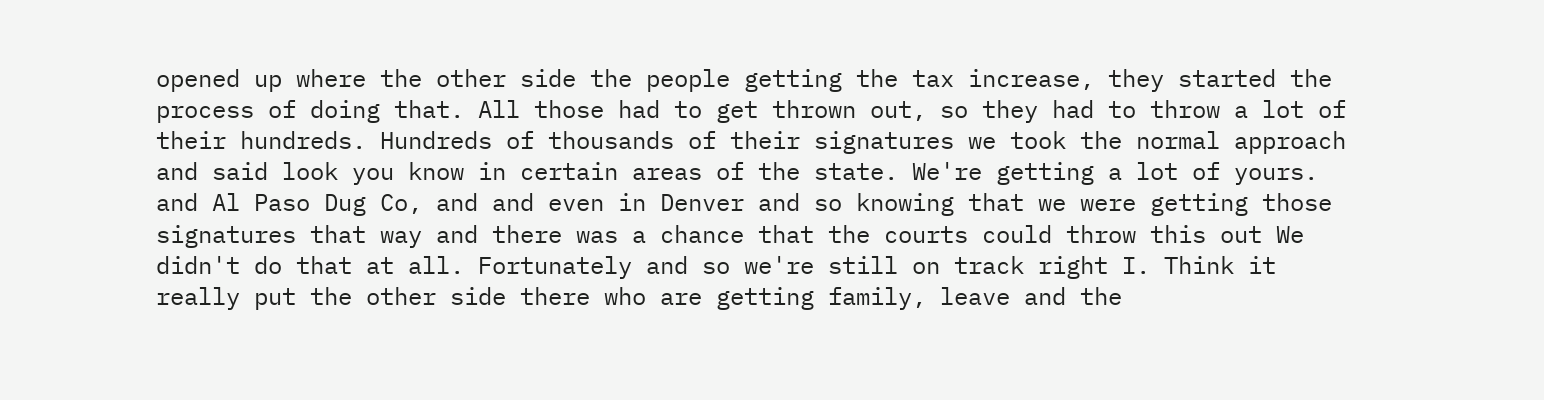opened up where the other side the people getting the tax increase, they started the process of doing that. All those had to get thrown out, so they had to throw a lot of their hundreds. Hundreds of thousands of their signatures we took the normal approach and said look you know in certain areas of the state. We're getting a lot of yours. and Al Paso Dug Co, and and even in Denver and so knowing that we were getting those signatures that way and there was a chance that the courts could throw this out We didn't do that at all. Fortunately and so we're still on track right I. Think it really put the other side there who are getting family, leave and the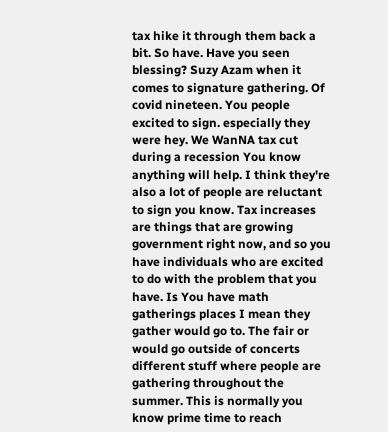tax hike it through them back a bit. So have. Have you seen blessing? Suzy Azam when it comes to signature gathering. Of covid nineteen. You people excited to sign. especially they were hey. We WanNA tax cut during a recession You know anything will help. I think they're also a lot of people are reluctant to sign you know. Tax increases are things that are growing government right now, and so you have individuals who are excited to do with the problem that you have. Is You have math gatherings places I mean they gather would go to. The fair or would go outside of concerts different stuff where people are gathering throughout the summer. This is normally you know prime time to reach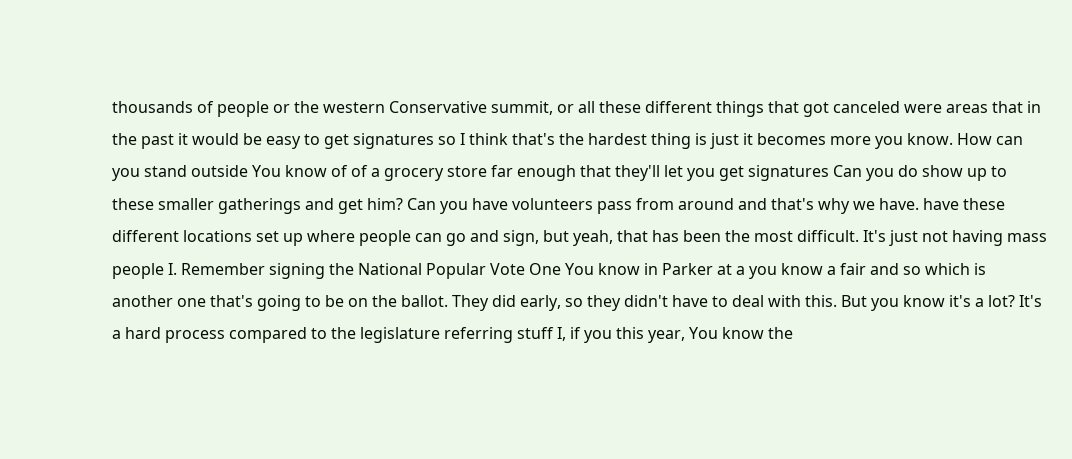thousands of people or the western Conservative summit, or all these different things that got canceled were areas that in the past it would be easy to get signatures so I think that's the hardest thing is just it becomes more you know. How can you stand outside You know of of a grocery store far enough that they'll let you get signatures Can you do show up to these smaller gatherings and get him? Can you have volunteers pass from around and that's why we have. have these different locations set up where people can go and sign, but yeah, that has been the most difficult. It's just not having mass people I. Remember signing the National Popular Vote One You know in Parker at a you know a fair and so which is another one that's going to be on the ballot. They did early, so they didn't have to deal with this. But you know it's a lot? It's a hard process compared to the legislature referring stuff I, if you this year, You know the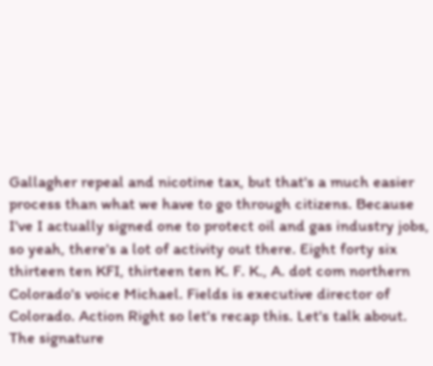Gallagher repeal and nicotine tax, but that's a much easier process than what we have to go through citizens. Because I've I actually signed one to protect oil and gas industry jobs, so yeah, there's a lot of activity out there. Eight forty six thirteen ten KFI, thirteen ten K. F. K., A. dot com northern Colorado's voice Michael. Fields is executive director of Colorado. Action Right so let's recap this. Let's talk about. The signature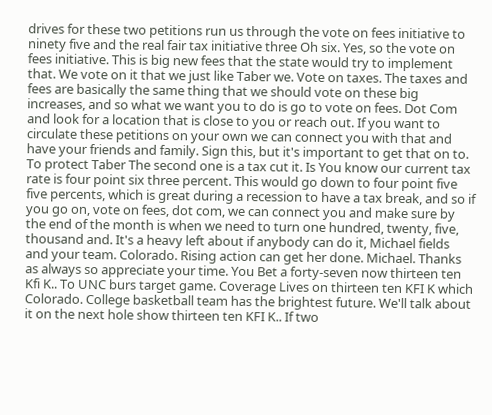drives for these two petitions run us through the vote on fees initiative to ninety five and the real fair tax initiative three Oh six. Yes, so the vote on fees initiative. This is big new fees that the state would try to implement that. We vote on it that we just like Taber we. Vote on taxes. The taxes and fees are basically the same thing that we should vote on these big increases, and so what we want you to do is go to vote on fees. Dot Com and look for a location that is close to you or reach out. If you want to circulate these petitions on your own we can connect you with that and have your friends and family. Sign this, but it's important to get that on to. To protect Taber The second one is a tax cut it. Is You know our current tax rate is four point six three percent. This would go down to four point five five percents, which is great during a recession to have a tax break, and so if you go on, vote on fees, dot com, we can connect you and make sure by the end of the month is when we need to turn one hundred, twenty, five, thousand and. It's a heavy left about if anybody can do it, Michael fields and your team. Colorado. Rising action can get her done. Michael. Thanks as always so appreciate your time. You Bet a forty-seven now thirteen ten Kfi K.. To UNC burs target game. Coverage Lives on thirteen ten KFI K which Colorado. College basketball team has the brightest future. We'll talk about it on the next hole show thirteen ten KFI K.. If two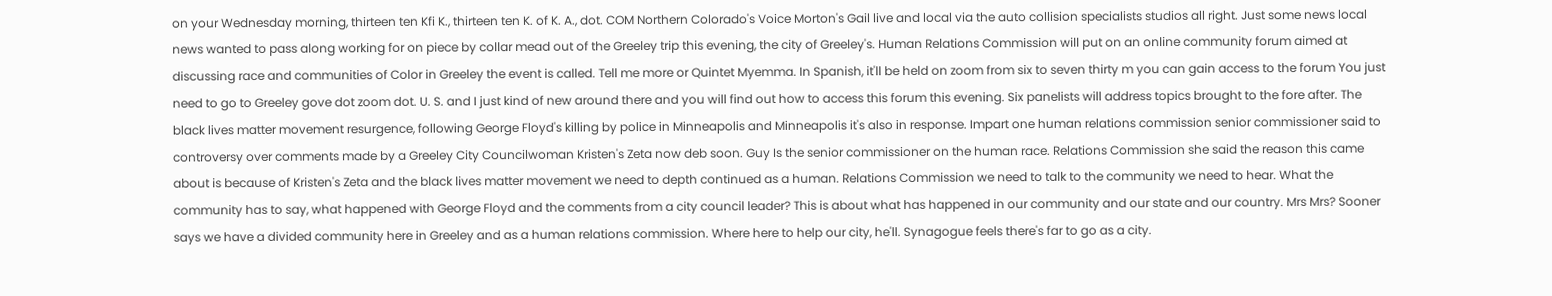on your Wednesday morning, thirteen ten Kfi K., thirteen ten K. of K. A., dot. COM Northern Colorado's Voice Morton's Gail live and local via the auto collision specialists studios all right. Just some news local news wanted to pass along working for on piece by collar mead out of the Greeley trip this evening, the city of Greeley's. Human Relations Commission will put on an online community forum aimed at discussing race and communities of Color in Greeley the event is called. Tell me more or Quintet Myemma. In Spanish, it'll be held on zoom from six to seven thirty m you can gain access to the forum You just need to go to Greeley gove dot zoom dot. U. S. and I just kind of new around there and you will find out how to access this forum this evening. Six panelists will address topics brought to the fore after. The black lives matter movement resurgence, following George Floyd's killing by police in Minneapolis and Minneapolis it's also in response. Impart one human relations commission senior commissioner said to controversy over comments made by a Greeley City Councilwoman Kristen's Zeta now deb soon. Guy Is the senior commissioner on the human race. Relations Commission she said the reason this came about is because of Kristen's Zeta and the black lives matter movement we need to depth continued as a human. Relations Commission we need to talk to the community we need to hear. What the community has to say, what happened with George Floyd and the comments from a city council leader? This is about what has happened in our community and our state and our country. Mrs Mrs? Sooner says we have a divided community here in Greeley and as a human relations commission. Where here to help our city, he'll. Synagogue feels there's far to go as a city.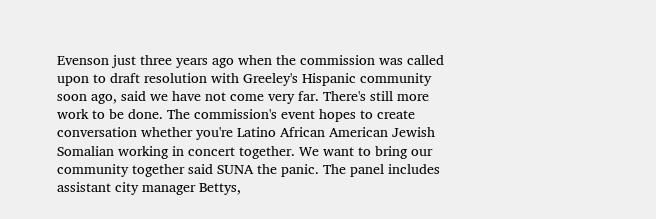Evenson just three years ago when the commission was called upon to draft resolution with Greeley's Hispanic community soon ago, said we have not come very far. There's still more work to be done. The commission's event hopes to create conversation whether you're Latino African American Jewish Somalian working in concert together. We want to bring our community together said SUNA the panic. The panel includes assistant city manager Bettys,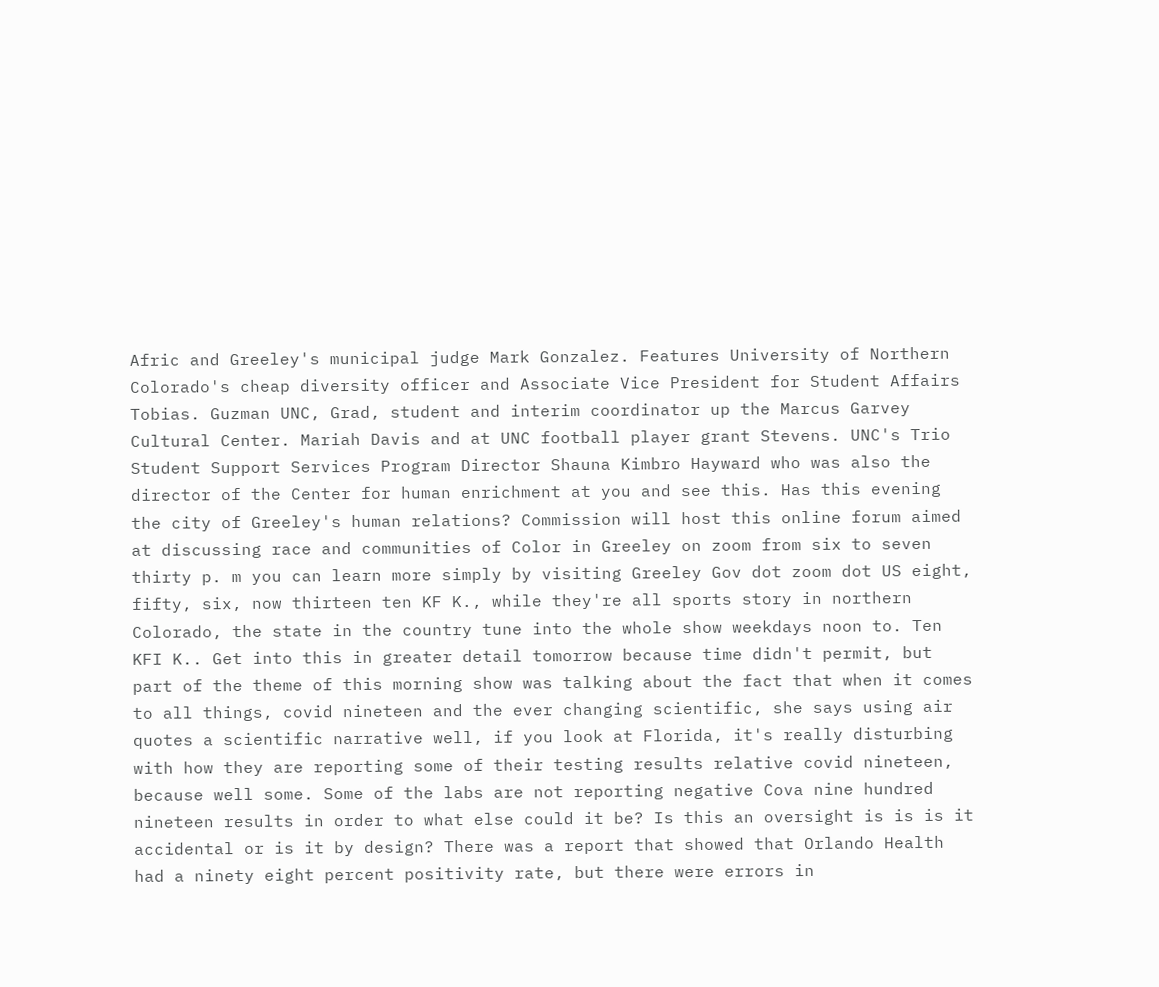Afric and Greeley's municipal judge Mark Gonzalez. Features University of Northern Colorado's cheap diversity officer and Associate Vice President for Student Affairs Tobias. Guzman UNC, Grad, student and interim coordinator up the Marcus Garvey Cultural Center. Mariah Davis and at UNC football player grant Stevens. UNC's Trio Student Support Services Program Director Shauna Kimbro Hayward who was also the director of the Center for human enrichment at you and see this. Has this evening the city of Greeley's human relations? Commission will host this online forum aimed at discussing race and communities of Color in Greeley on zoom from six to seven thirty p. m you can learn more simply by visiting Greeley Gov dot zoom dot US eight, fifty, six, now thirteen ten KF K., while they're all sports story in northern Colorado, the state in the country tune into the whole show weekdays noon to. Ten KFI K.. Get into this in greater detail tomorrow because time didn't permit, but part of the theme of this morning show was talking about the fact that when it comes to all things, covid nineteen and the ever changing scientific, she says using air quotes a scientific narrative well, if you look at Florida, it's really disturbing with how they are reporting some of their testing results relative covid nineteen, because well some. Some of the labs are not reporting negative Cova nine hundred nineteen results in order to what else could it be? Is this an oversight is is is it accidental or is it by design? There was a report that showed that Orlando Health had a ninety eight percent positivity rate, but there were errors in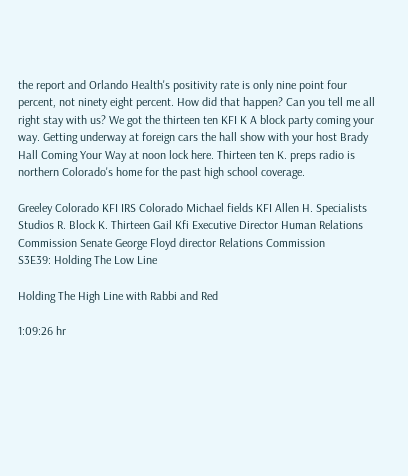the report and Orlando Health's positivity rate is only nine point four percent, not ninety eight percent. How did that happen? Can you tell me all right stay with us? We got the thirteen ten KFI K A block party coming your way. Getting underway at foreign cars the hall show with your host Brady Hall Coming Your Way at noon lock here. Thirteen ten K. preps radio is northern Colorado's home for the past high school coverage.

Greeley Colorado KFI IRS Colorado Michael fields KFI Allen H. Specialists Studios R. Block K. Thirteen Gail Kfi Executive Director Human Relations Commission Senate George Floyd director Relations Commission
S3E39: Holding The Low Line

Holding The High Line with Rabbi and Red

1:09:26 hr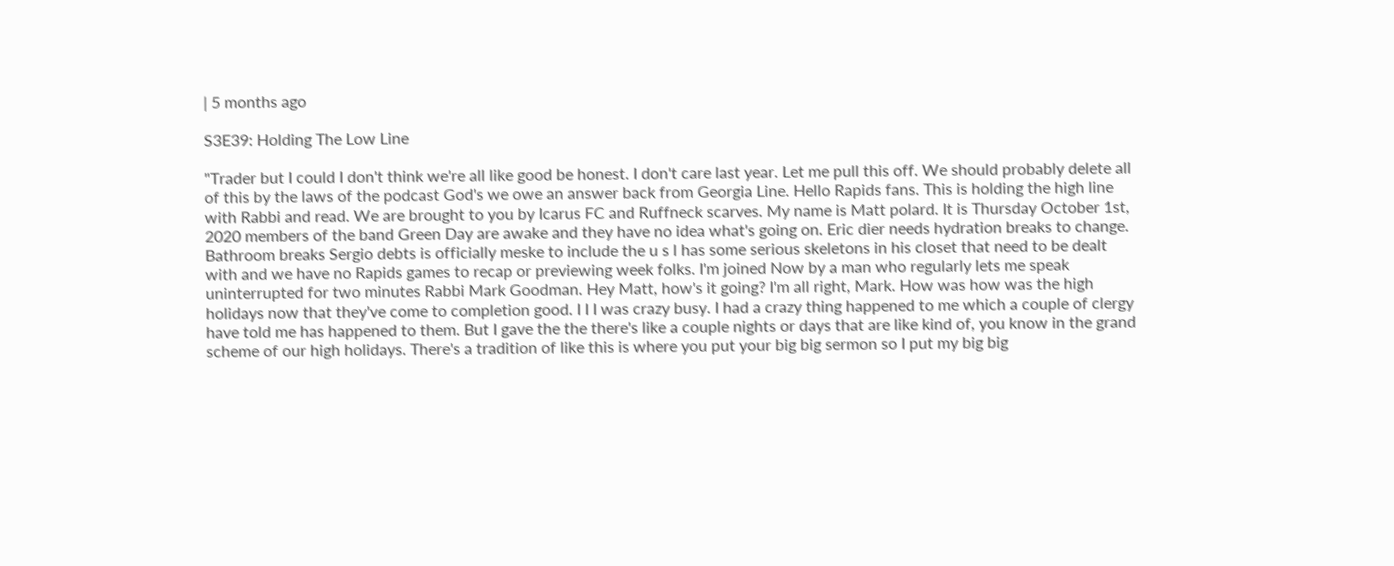| 5 months ago

S3E39: Holding The Low Line

"Trader but I could I don't think we're all like good be honest. I don't care last year. Let me pull this off. We should probably delete all of this by the laws of the podcast God's we owe an answer back from Georgia Line. Hello Rapids fans. This is holding the high line with Rabbi and read. We are brought to you by Icarus FC and Ruffneck scarves. My name is Matt polard. It is Thursday October 1st, 2020 members of the band Green Day are awake and they have no idea what's going on. Eric dier needs hydration breaks to change. Bathroom breaks Sergio debts is officially meske to include the u s l has some serious skeletons in his closet that need to be dealt with and we have no Rapids games to recap or previewing week folks. I'm joined Now by a man who regularly lets me speak uninterrupted for two minutes Rabbi Mark Goodman. Hey Matt, how's it going? I'm all right, Mark. How was how was the high holidays now that they've come to completion good. I I I was crazy busy. I had a crazy thing happened to me which a couple of clergy have told me has happened to them. But I gave the the there's like a couple nights or days that are like kind of, you know in the grand scheme of our high holidays. There's a tradition of like this is where you put your big big sermon so I put my big big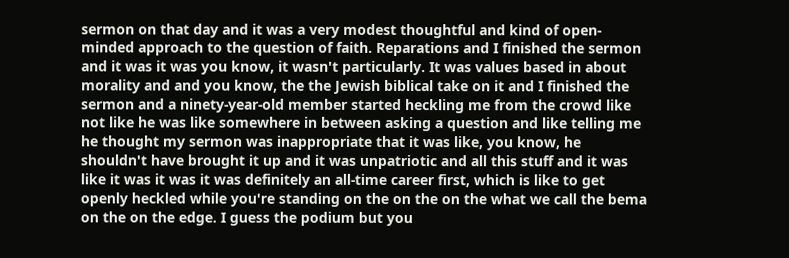sermon on that day and it was a very modest thoughtful and kind of open-minded approach to the question of faith. Reparations and I finished the sermon and it was it was you know, it wasn't particularly. It was values based in about morality and and you know, the the Jewish biblical take on it and I finished the sermon and a ninety-year-old member started heckling me from the crowd like not like he was like somewhere in between asking a question and like telling me he thought my sermon was inappropriate that it was like, you know, he shouldn't have brought it up and it was unpatriotic and all this stuff and it was like it was it was it was definitely an all-time career first, which is like to get openly heckled while you're standing on the on the on the what we call the bema on the on the edge. I guess the podium but you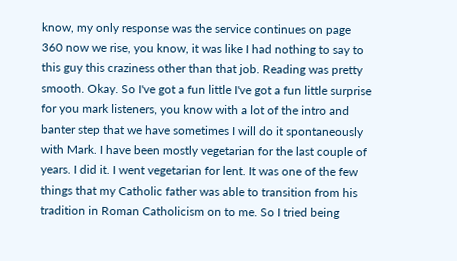know, my only response was the service continues on page 360 now we rise, you know, it was like I had nothing to say to this guy this craziness other than that job. Reading was pretty smooth. Okay. So I've got a fun little I've got a fun little surprise for you mark listeners, you know with a lot of the intro and banter step that we have sometimes I will do it spontaneously with Mark. I have been mostly vegetarian for the last couple of years. I did it. I went vegetarian for lent. It was one of the few things that my Catholic father was able to transition from his tradition in Roman Catholicism on to me. So I tried being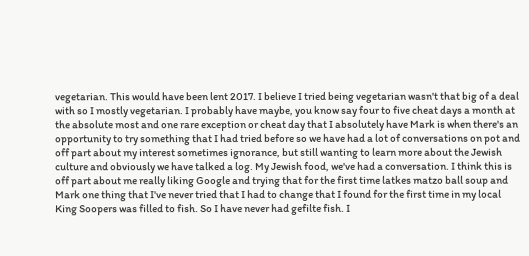vegetarian. This would have been lent 2017. I believe I tried being vegetarian wasn't that big of a deal with so I mostly vegetarian. I probably have maybe, you know say four to five cheat days a month at the absolute most and one rare exception or cheat day that I absolutely have Mark is when there's an opportunity to try something that I had tried before so we have had a lot of conversations on pot and off part about my interest sometimes ignorance, but still wanting to learn more about the Jewish culture and obviously we have talked a log. My Jewish food, we've had a conversation. I think this is off part about me really liking Google and trying that for the first time latkes matzo ball soup and Mark one thing that I've never tried that I had to change that I found for the first time in my local King Soopers was filled to fish. So I have never had gefilte fish. I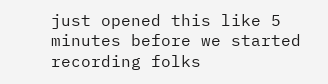just opened this like 5 minutes before we started recording folks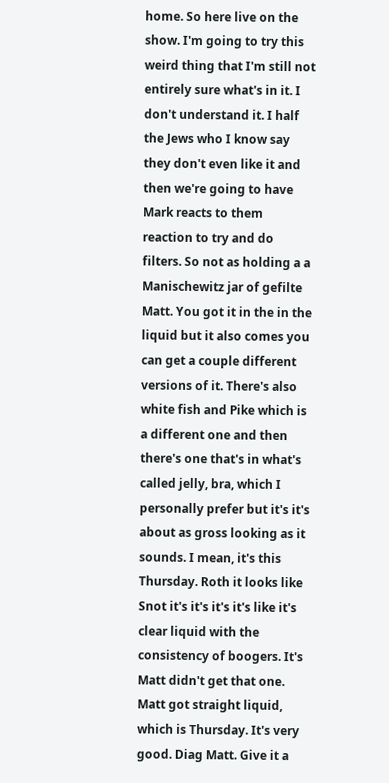home. So here live on the show. I'm going to try this weird thing that I'm still not entirely sure what's in it. I don't understand it. I half the Jews who I know say they don't even like it and then we're going to have Mark reacts to them reaction to try and do filters. So not as holding a a Manischewitz jar of gefilte Matt. You got it in the in the liquid but it also comes you can get a couple different versions of it. There's also white fish and Pike which is a different one and then there's one that's in what's called jelly, bra, which I personally prefer but it's it's about as gross looking as it sounds. I mean, it's this Thursday. Roth it looks like Snot it's it's it's it's like it's clear liquid with the consistency of boogers. It's Matt didn't get that one. Matt got straight liquid, which is Thursday. It's very good. Diag Matt. Give it a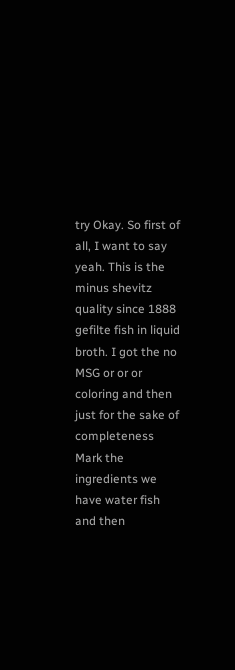try Okay. So first of all, I want to say yeah. This is the minus shevitz quality since 1888 gefilte fish in liquid broth. I got the no MSG or or or coloring and then just for the sake of completeness Mark the ingredients we have water fish and then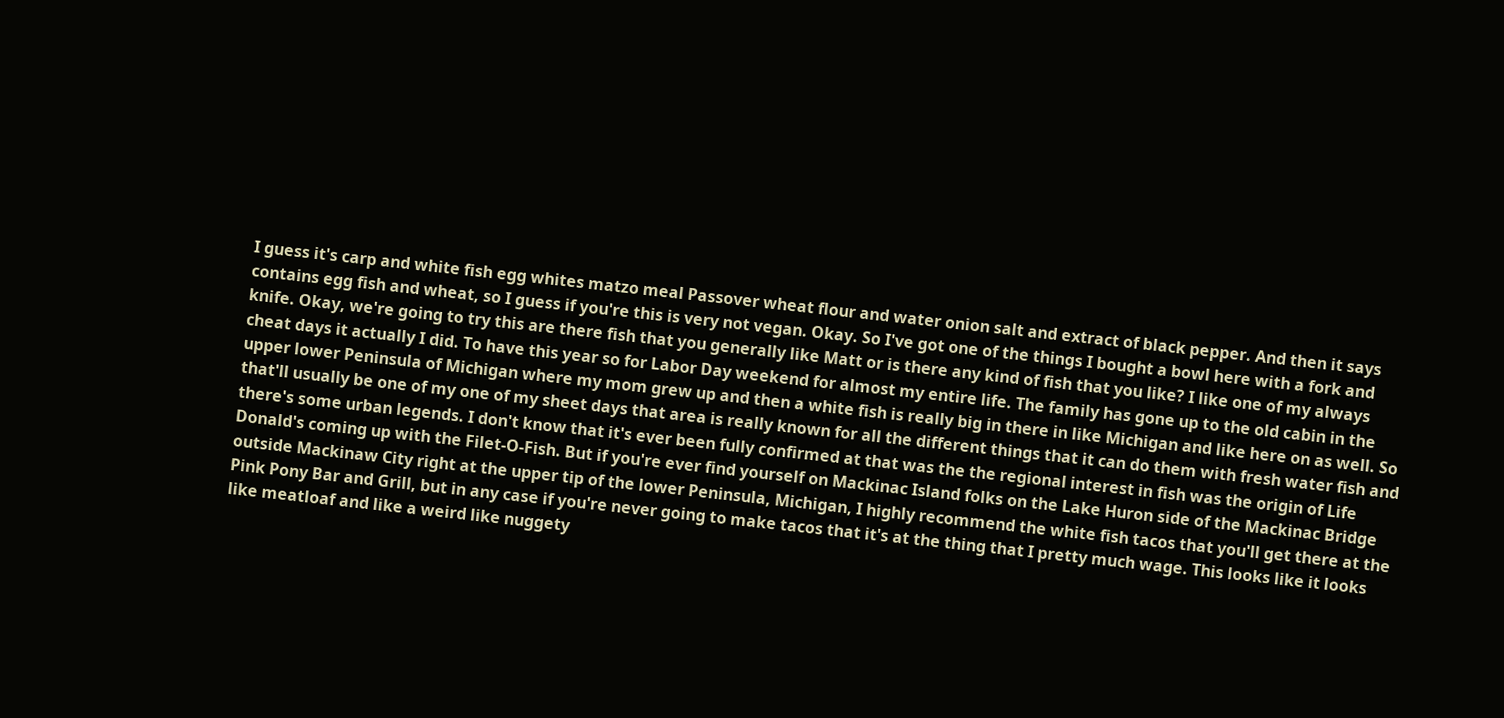I guess it's carp and white fish egg whites matzo meal Passover wheat flour and water onion salt and extract of black pepper. And then it says contains egg fish and wheat, so I guess if you're this is very not vegan. Okay. So I've got one of the things I bought a bowl here with a fork and knife. Okay, we're going to try this are there fish that you generally like Matt or is there any kind of fish that you like? I like one of my always cheat days it actually I did. To have this year so for Labor Day weekend for almost my entire life. The family has gone up to the old cabin in the upper lower Peninsula of Michigan where my mom grew up and then a white fish is really big in there in like Michigan and like here on as well. So that'll usually be one of my one of my sheet days that area is really known for all the different things that it can do them with fresh water fish and there's some urban legends. I don't know that it's ever been fully confirmed at that was the the regional interest in fish was the origin of Life Donald's coming up with the Filet-O-Fish. But if you're ever find yourself on Mackinac Island folks on the Lake Huron side of the Mackinac Bridge outside Mackinaw City right at the upper tip of the lower Peninsula, Michigan, I highly recommend the white fish tacos that you'll get there at the Pink Pony Bar and Grill, but in any case if you're never going to make tacos that it's at the thing that I pretty much wage. This looks like it looks like meatloaf and like a weird like nuggety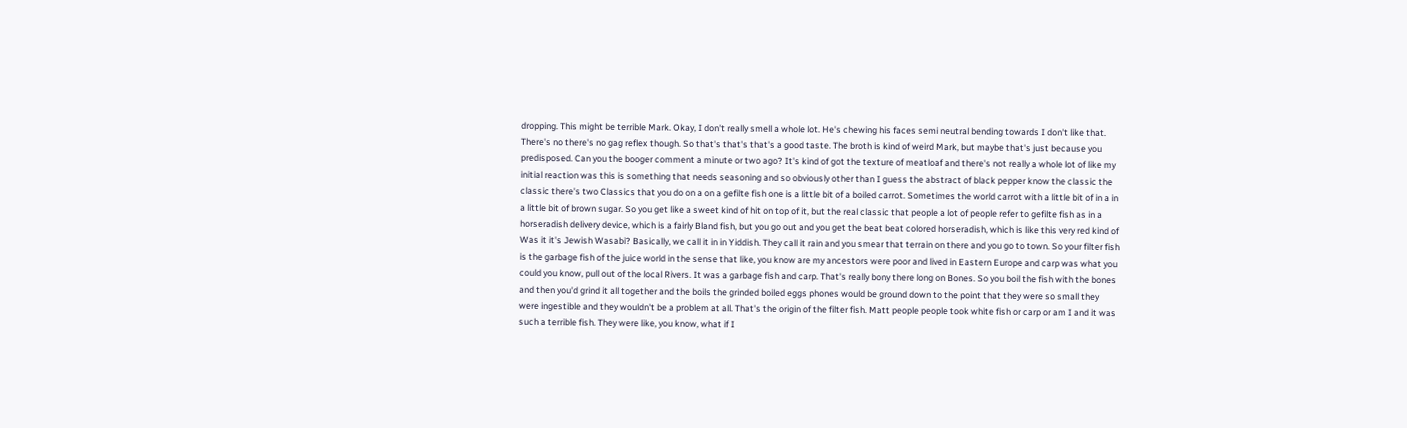dropping. This might be terrible Mark. Okay, I don't really smell a whole lot. He's chewing his faces semi neutral bending towards I don't like that. There's no there's no gag reflex though. So that's that's that's a good taste. The broth is kind of weird Mark, but maybe that's just because you predisposed. Can you the booger comment a minute or two ago? It's kind of got the texture of meatloaf and there's not really a whole lot of like my initial reaction was this is something that needs seasoning and so obviously other than I guess the abstract of black pepper know the classic the classic there's two Classics that you do on a on a gefilte fish one is a little bit of a boiled carrot. Sometimes the world carrot with a little bit of in a in a little bit of brown sugar. So you get like a sweet kind of hit on top of it, but the real classic that people a lot of people refer to gefilte fish as in a horseradish delivery device, which is a fairly Bland fish, but you go out and you get the beat beat colored horseradish, which is like this very red kind of Was it it's Jewish Wasabi? Basically, we call it in in Yiddish. They call it rain and you smear that terrain on there and you go to town. So your filter fish is the garbage fish of the juice world in the sense that like, you know are my ancestors were poor and lived in Eastern Europe and carp was what you could you know, pull out of the local Rivers. It was a garbage fish and carp. That's really bony there long on Bones. So you boil the fish with the bones and then you'd grind it all together and the boils the grinded boiled eggs phones would be ground down to the point that they were so small they were ingestible and they wouldn't be a problem at all. That's the origin of the filter fish. Matt people people took white fish or carp or am I and it was such a terrible fish. They were like, you know, what if I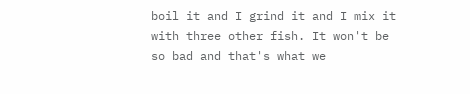boil it and I grind it and I mix it with three other fish. It won't be so bad and that's what we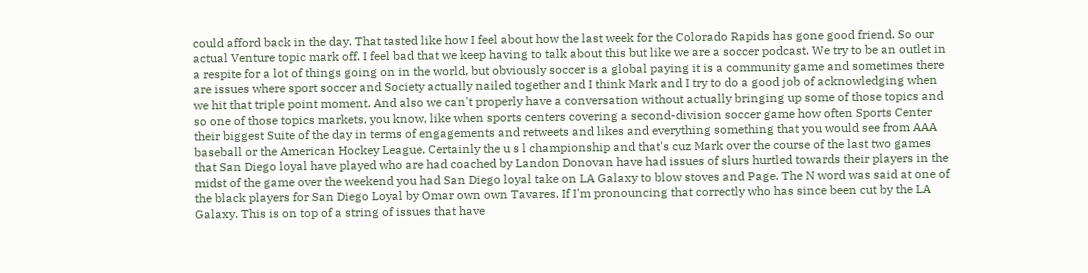could afford back in the day. That tasted like how I feel about how the last week for the Colorado Rapids has gone good friend. So our actual Venture topic mark off. I feel bad that we keep having to talk about this but like we are a soccer podcast. We try to be an outlet in a respite for a lot of things going on in the world, but obviously soccer is a global paying it is a community game and sometimes there are issues where sport soccer and Society actually nailed together and I think Mark and I try to do a good job of acknowledging when we hit that triple point moment. And also we can't properly have a conversation without actually bringing up some of those topics and so one of those topics markets, you know, like when sports centers covering a second-division soccer game how often Sports Center their biggest Suite of the day in terms of engagements and retweets and likes and everything something that you would see from AAA baseball or the American Hockey League. Certainly the u s l championship and that's cuz Mark over the course of the last two games that San Diego loyal have played who are had coached by Landon Donovan have had issues of slurs hurtled towards their players in the midst of the game over the weekend you had San Diego loyal take on LA Galaxy to blow stoves and Page. The N word was said at one of the black players for San Diego Loyal by Omar own own Tavares. If I'm pronouncing that correctly who has since been cut by the LA Galaxy. This is on top of a string of issues that have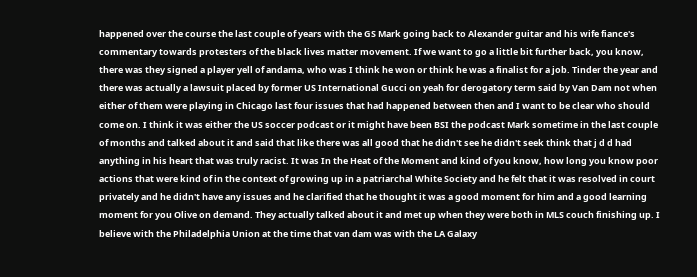happened over the course the last couple of years with the GS Mark going back to Alexander guitar and his wife fiance's commentary towards protesters of the black lives matter movement. If we want to go a little bit further back, you know, there was they signed a player yell of andama, who was I think he won or think he was a finalist for a job. Tinder the year and there was actually a lawsuit placed by former US International Gucci on yeah for derogatory term said by Van Dam not when either of them were playing in Chicago last four issues that had happened between then and I want to be clear who should come on. I think it was either the US soccer podcast or it might have been BSI the podcast Mark sometime in the last couple of months and talked about it and said that like there was all good that he didn't see he didn't seek think that j d d had anything in his heart that was truly racist. It was In the Heat of the Moment and kind of you know, how long you know poor actions that were kind of in the context of growing up in a patriarchal White Society and he felt that it was resolved in court privately and he didn't have any issues and he clarified that he thought it was a good moment for him and a good learning moment for you Olive on demand. They actually talked about it and met up when they were both in MLS couch finishing up. I believe with the Philadelphia Union at the time that van dam was with the LA Galaxy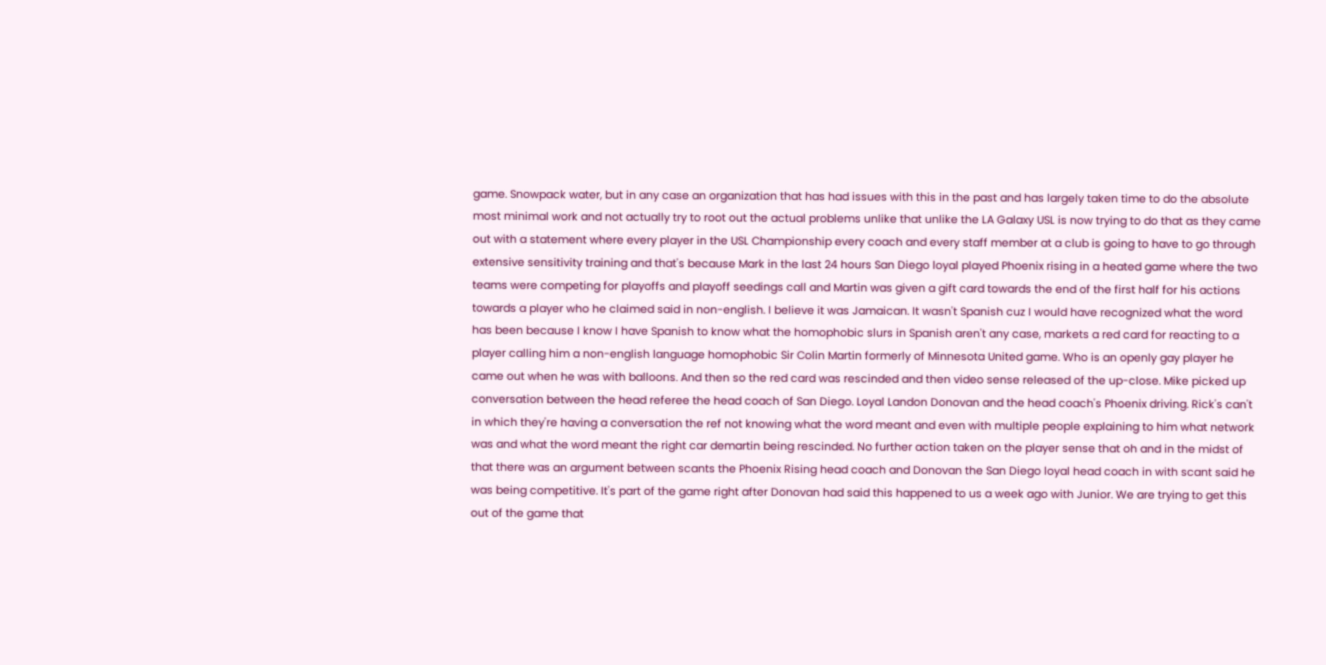game. Snowpack water, but in any case an organization that has had issues with this in the past and has largely taken time to do the absolute most minimal work and not actually try to root out the actual problems unlike that unlike the LA Galaxy USL is now trying to do that as they came out with a statement where every player in the USL Championship every coach and every staff member at a club is going to have to go through extensive sensitivity training and that's because Mark in the last 24 hours San Diego loyal played Phoenix rising in a heated game where the two teams were competing for playoffs and playoff seedings call and Martin was given a gift card towards the end of the first half for his actions towards a player who he claimed said in non-english. I believe it was Jamaican. It wasn't Spanish cuz I would have recognized what the word has been because I know I have Spanish to know what the homophobic slurs in Spanish aren't any case, markets a red card for reacting to a player calling him a non-english language homophobic Sir Colin Martin formerly of Minnesota United game. Who is an openly gay player he came out when he was with balloons. And then so the red card was rescinded and then video sense released of the up-close. Mike picked up conversation between the head referee the head coach of San Diego. Loyal Landon Donovan and the head coach's Phoenix driving. Rick's can't in which they're having a conversation the ref not knowing what the word meant and even with multiple people explaining to him what network was and what the word meant the right car demartin being rescinded. No further action taken on the player sense that oh and in the midst of that there was an argument between scants the Phoenix Rising head coach and Donovan the San Diego loyal head coach in with scant said he was being competitive. It's part of the game right after Donovan had said this happened to us a week ago with Junior. We are trying to get this out of the game that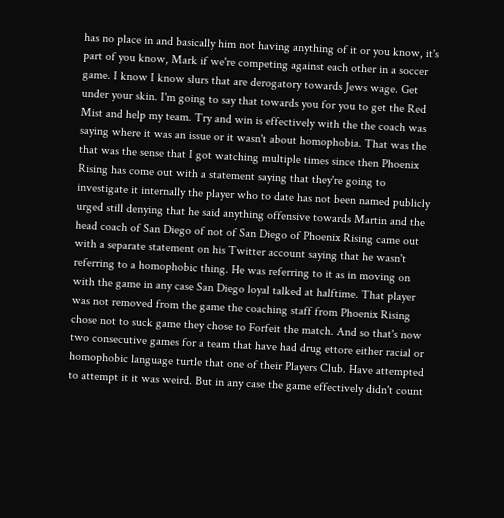has no place in and basically him not having anything of it or you know, it's part of you know, Mark if we're competing against each other in a soccer game. I know I know slurs that are derogatory towards Jews wage. Get under your skin. I'm going to say that towards you for you to get the Red Mist and help my team. Try and win is effectively with the the coach was saying where it was an issue or it wasn't about homophobia. That was the that was the sense that I got watching multiple times since then Phoenix Rising has come out with a statement saying that they're going to investigate it internally the player who to date has not been named publicly urged still denying that he said anything offensive towards Martin and the head coach of San Diego of not of San Diego of Phoenix Rising came out with a separate statement on his Twitter account saying that he wasn't referring to a homophobic thing. He was referring to it as in moving on with the game in any case San Diego loyal talked at halftime. That player was not removed from the game the coaching staff from Phoenix Rising chose not to suck game they chose to Forfeit the match. And so that's now two consecutive games for a team that have had drug ettore either racial or homophobic language turtle that one of their Players Club. Have attempted to attempt it it was weird. But in any case the game effectively didn't count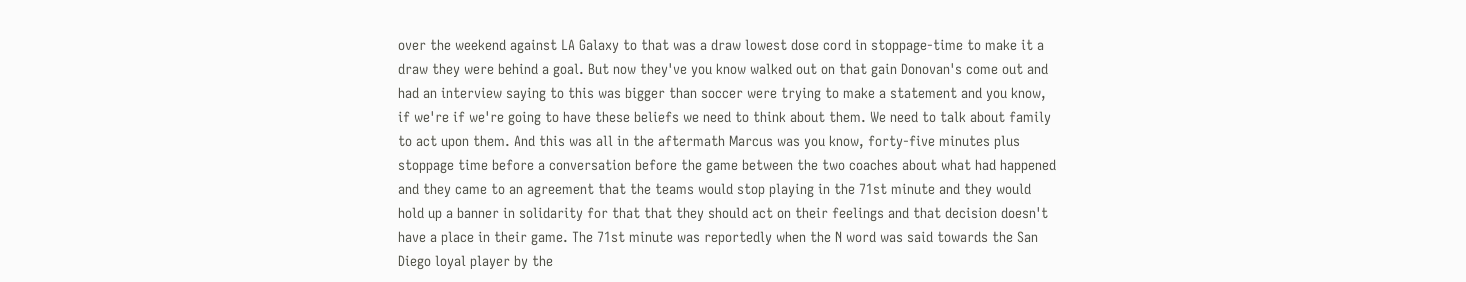over the weekend against LA Galaxy to that was a draw lowest dose cord in stoppage-time to make it a draw they were behind a goal. But now they've you know walked out on that gain Donovan's come out and had an interview saying to this was bigger than soccer were trying to make a statement and you know, if we're if we're going to have these beliefs we need to think about them. We need to talk about family to act upon them. And this was all in the aftermath Marcus was you know, forty-five minutes plus stoppage time before a conversation before the game between the two coaches about what had happened and they came to an agreement that the teams would stop playing in the 71st minute and they would hold up a banner in solidarity for that that they should act on their feelings and that decision doesn't have a place in their game. The 71st minute was reportedly when the N word was said towards the San Diego loyal player by the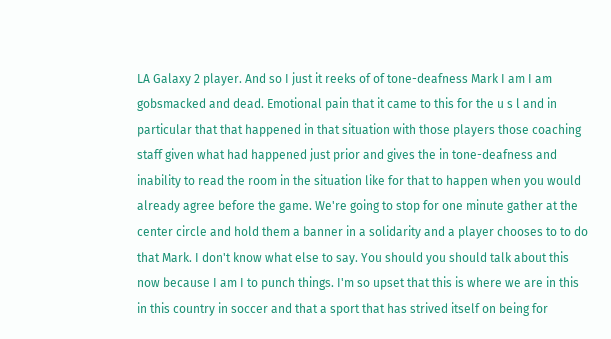LA Galaxy 2 player. And so I just it reeks of of tone-deafness Mark I am I am gobsmacked and dead. Emotional pain that it came to this for the u s l and in particular that that happened in that situation with those players those coaching staff given what had happened just prior and gives the in tone-deafness and inability to read the room in the situation like for that to happen when you would already agree before the game. We're going to stop for one minute gather at the center circle and hold them a banner in a solidarity and a player chooses to to do that Mark. I don't know what else to say. You should you should talk about this now because I am I to punch things. I'm so upset that this is where we are in this in this country in soccer and that a sport that has strived itself on being for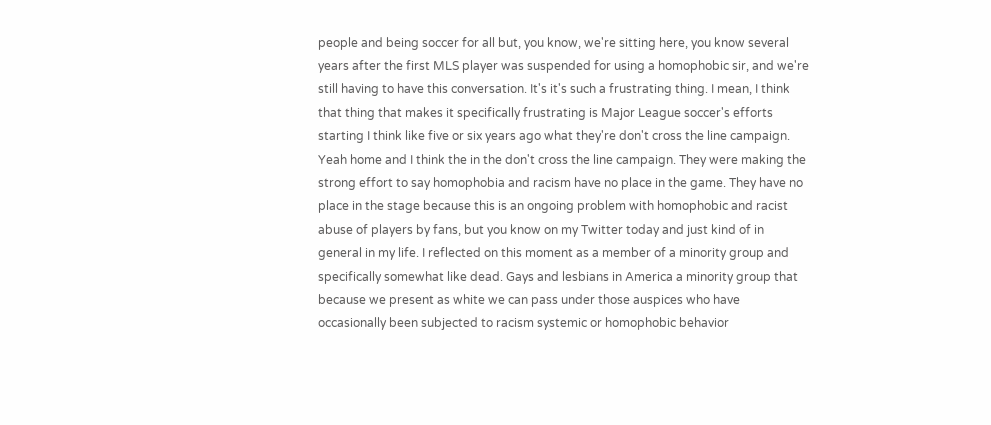people and being soccer for all but, you know, we're sitting here, you know several years after the first MLS player was suspended for using a homophobic sir, and we're still having to have this conversation. It's it's such a frustrating thing. I mean, I think that thing that makes it specifically frustrating is Major League soccer's efforts starting I think like five or six years ago what they're don't cross the line campaign. Yeah home and I think the in the don't cross the line campaign. They were making the strong effort to say homophobia and racism have no place in the game. They have no place in the stage because this is an ongoing problem with homophobic and racist abuse of players by fans, but you know on my Twitter today and just kind of in general in my life. I reflected on this moment as a member of a minority group and specifically somewhat like dead. Gays and lesbians in America a minority group that because we present as white we can pass under those auspices who have occasionally been subjected to racism systemic or homophobic behavior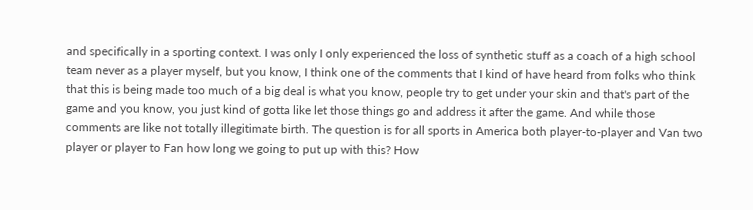and specifically in a sporting context. I was only I only experienced the loss of synthetic stuff as a coach of a high school team never as a player myself, but you know, I think one of the comments that I kind of have heard from folks who think that this is being made too much of a big deal is what you know, people try to get under your skin and that's part of the game and you know, you just kind of gotta like let those things go and address it after the game. And while those comments are like not totally illegitimate birth. The question is for all sports in America both player-to-player and Van two player or player to Fan how long we going to put up with this? How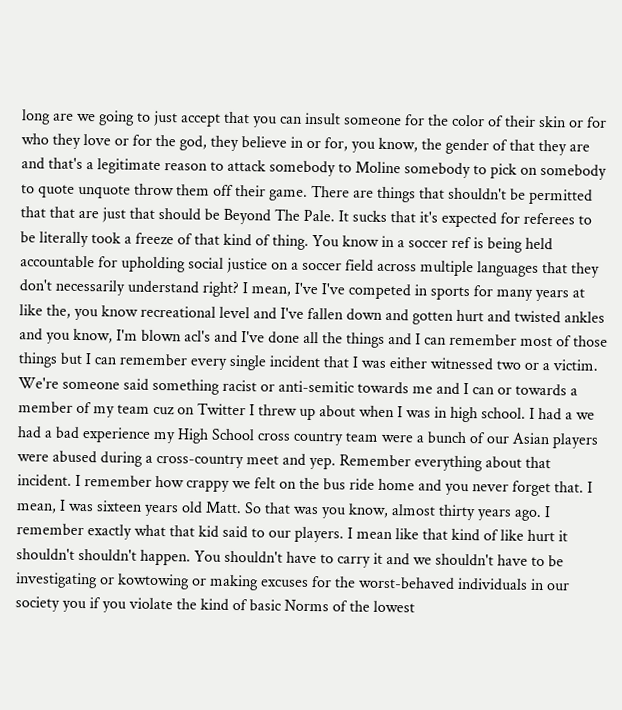long are we going to just accept that you can insult someone for the color of their skin or for who they love or for the god, they believe in or for, you know, the gender of that they are and that's a legitimate reason to attack somebody to Moline somebody to pick on somebody to quote unquote throw them off their game. There are things that shouldn't be permitted that that are just that should be Beyond The Pale. It sucks that it's expected for referees to be literally took a freeze of that kind of thing. You know in a soccer ref is being held accountable for upholding social justice on a soccer field across multiple languages that they don't necessarily understand right? I mean, I've I've competed in sports for many years at like the, you know recreational level and I've fallen down and gotten hurt and twisted ankles and you know, I'm blown acl's and I've done all the things and I can remember most of those things but I can remember every single incident that I was either witnessed two or a victim. We're someone said something racist or anti-semitic towards me and I can or towards a member of my team cuz on Twitter I threw up about when I was in high school. I had a we had a bad experience my High School cross country team were a bunch of our Asian players were abused during a cross-country meet and yep. Remember everything about that incident. I remember how crappy we felt on the bus ride home and you never forget that. I mean, I was sixteen years old Matt. So that was you know, almost thirty years ago. I remember exactly what that kid said to our players. I mean like that kind of like hurt it shouldn't shouldn't happen. You shouldn't have to carry it and we shouldn't have to be investigating or kowtowing or making excuses for the worst-behaved individuals in our society you if you violate the kind of basic Norms of the lowest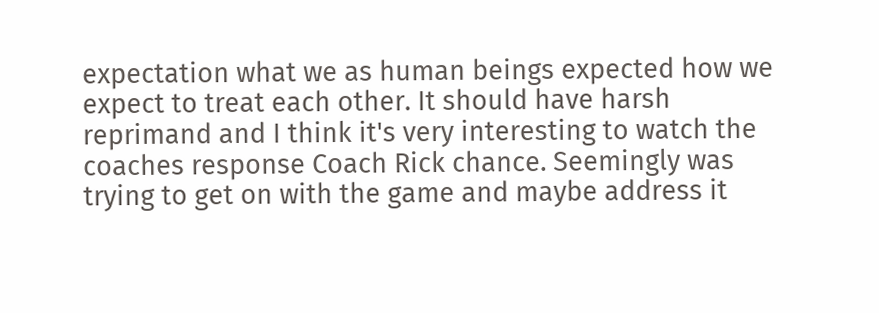expectation what we as human beings expected how we expect to treat each other. It should have harsh reprimand and I think it's very interesting to watch the coaches response Coach Rick chance. Seemingly was trying to get on with the game and maybe address it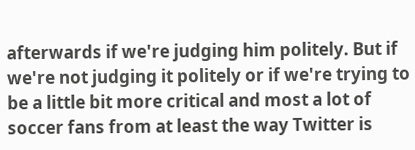afterwards if we're judging him politely. But if we're not judging it politely or if we're trying to be a little bit more critical and most a lot of soccer fans from at least the way Twitter is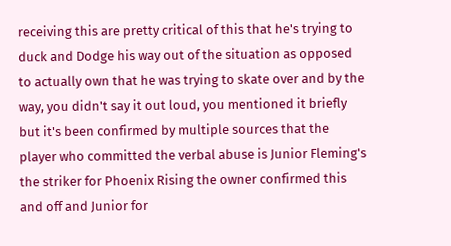receiving this are pretty critical of this that he's trying to duck and Dodge his way out of the situation as opposed to actually own that he was trying to skate over and by the way, you didn't say it out loud, you mentioned it briefly but it's been confirmed by multiple sources that the player who committed the verbal abuse is Junior Fleming's the striker for Phoenix Rising the owner confirmed this and off and Junior for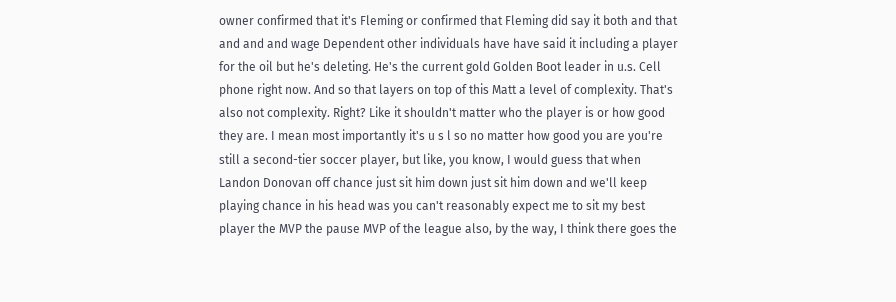owner confirmed that it's Fleming or confirmed that Fleming did say it both and that and and and wage Dependent other individuals have have said it including a player for the oil but he's deleting. He's the current gold Golden Boot leader in u.s. Cell phone right now. And so that layers on top of this Matt a level of complexity. That's also not complexity. Right? Like it shouldn't matter who the player is or how good they are. I mean most importantly it's u s l so no matter how good you are you're still a second-tier soccer player, but like, you know, I would guess that when Landon Donovan off chance just sit him down just sit him down and we'll keep playing chance in his head was you can't reasonably expect me to sit my best player the MVP the pause MVP of the league also, by the way, I think there goes the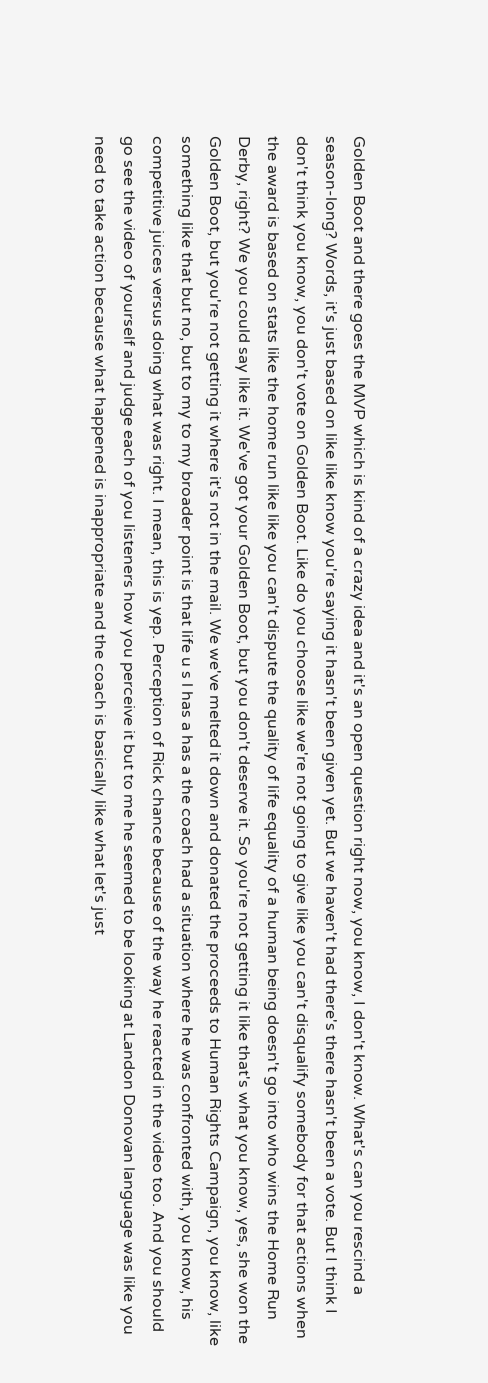Golden Boot and there goes the MVP which is kind of a crazy idea and it's an open question right now, you know, I don't know. What's can you rescind a season-long? Words, it's just based on like like know you're saying it hasn't been given yet. But we haven't had there's there hasn't been a vote. But I think I don't think you know, you don't vote on Golden Boot. Like do you choose like we're not going to give like you can't disqualify somebody for that actions when the award is based on stats like the home run like like you can't dispute the quality of life equality of a human being doesn't go into who wins the Home Run Derby, right? We you could say like it. We've got your Golden Boot, but you don't deserve it. So you're not getting it like that's what you know, yes, she won the Golden Boot, but you're not getting it where it's not in the mail. We we've melted it down and donated the proceeds to Human Rights Campaign, you know, like something like that but no, but to my to my broader point is that life u s l has a has a the coach had a situation where he was confronted with, you know, his competitive juices versus doing what was right. I mean, this is yep. Perception of Rick chance because of the way he reacted in the video too. And you should go see the video of yourself and judge each of you listeners how you perceive it but to me he seemed to be looking at Landon Donovan language was like you need to take action because what happened is inappropriate and the coach is basically like what let's just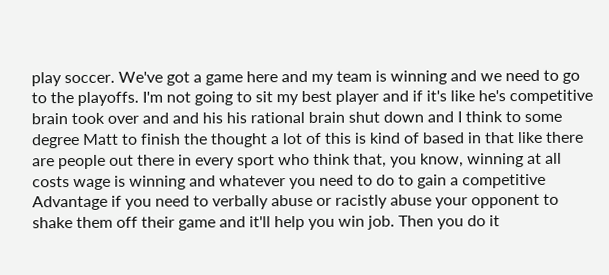play soccer. We've got a game here and my team is winning and we need to go to the playoffs. I'm not going to sit my best player and if it's like he's competitive brain took over and and his his rational brain shut down and I think to some degree Matt to finish the thought a lot of this is kind of based in that like there are people out there in every sport who think that, you know, winning at all costs wage is winning and whatever you need to do to gain a competitive Advantage if you need to verbally abuse or racistly abuse your opponent to shake them off their game and it'll help you win job. Then you do it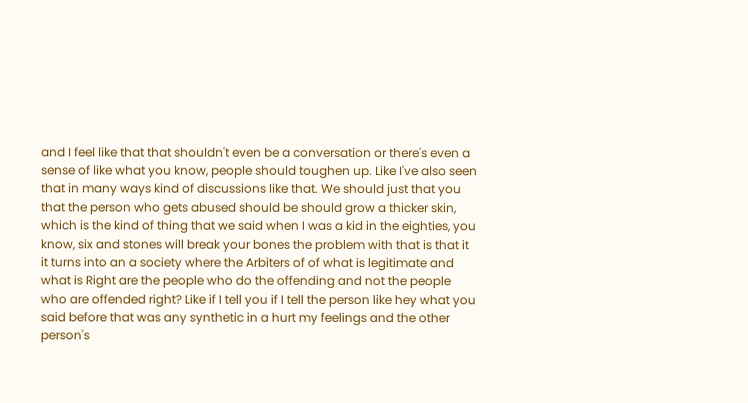and I feel like that that shouldn't even be a conversation or there's even a sense of like what you know, people should toughen up. Like I've also seen that in many ways kind of discussions like that. We should just that you that the person who gets abused should be should grow a thicker skin, which is the kind of thing that we said when I was a kid in the eighties, you know, six and stones will break your bones the problem with that is that it it turns into an a society where the Arbiters of of what is legitimate and what is Right are the people who do the offending and not the people who are offended right? Like if I tell you if I tell the person like hey what you said before that was any synthetic in a hurt my feelings and the other person's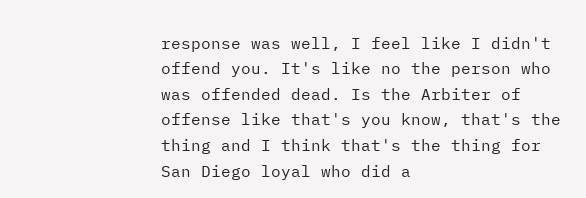response was well, I feel like I didn't offend you. It's like no the person who was offended dead. Is the Arbiter of offense like that's you know, that's the thing and I think that's the thing for San Diego loyal who did a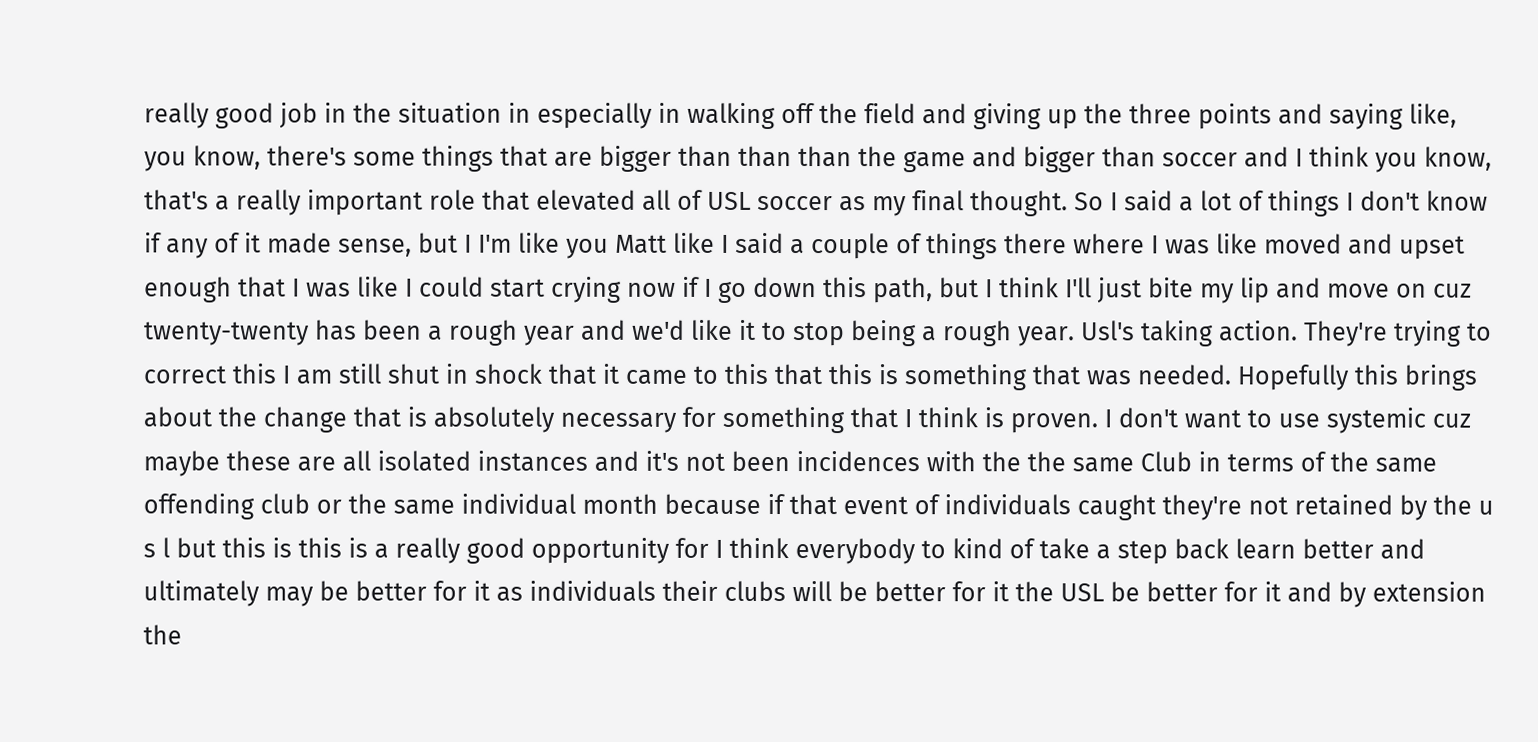really good job in the situation in especially in walking off the field and giving up the three points and saying like, you know, there's some things that are bigger than than than the game and bigger than soccer and I think you know, that's a really important role that elevated all of USL soccer as my final thought. So I said a lot of things I don't know if any of it made sense, but I I'm like you Matt like I said a couple of things there where I was like moved and upset enough that I was like I could start crying now if I go down this path, but I think I'll just bite my lip and move on cuz twenty-twenty has been a rough year and we'd like it to stop being a rough year. Usl's taking action. They're trying to correct this I am still shut in shock that it came to this that this is something that was needed. Hopefully this brings about the change that is absolutely necessary for something that I think is proven. I don't want to use systemic cuz maybe these are all isolated instances and it's not been incidences with the the same Club in terms of the same offending club or the same individual month because if that event of individuals caught they're not retained by the u s l but this is this is a really good opportunity for I think everybody to kind of take a step back learn better and ultimately may be better for it as individuals their clubs will be better for it the USL be better for it and by extension the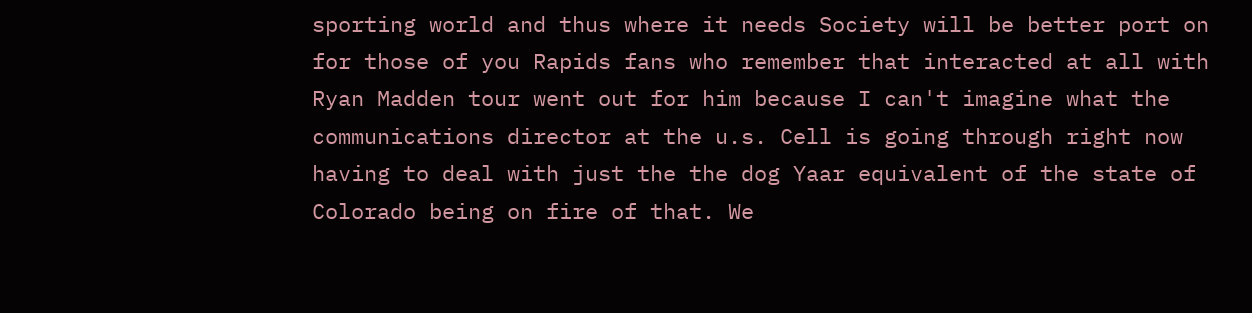sporting world and thus where it needs Society will be better port on for those of you Rapids fans who remember that interacted at all with Ryan Madden tour went out for him because I can't imagine what the communications director at the u.s. Cell is going through right now having to deal with just the the dog Yaar equivalent of the state of Colorado being on fire of that. We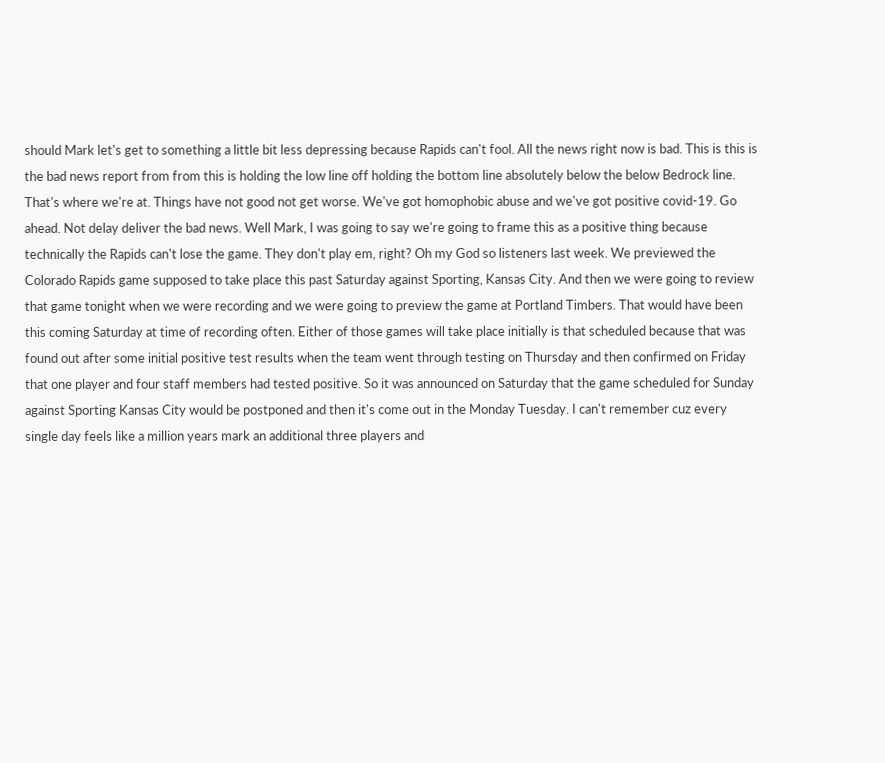should Mark let's get to something a little bit less depressing because Rapids can't fool. All the news right now is bad. This is this is the bad news report from from this is holding the low line off holding the bottom line absolutely below the below Bedrock line. That's where we're at. Things have not good not get worse. We've got homophobic abuse and we've got positive covid-19. Go ahead. Not delay deliver the bad news. Well Mark, I was going to say we're going to frame this as a positive thing because technically the Rapids can't lose the game. They don't play em, right? Oh my God so listeners last week. We previewed the Colorado Rapids game supposed to take place this past Saturday against Sporting, Kansas City. And then we were going to review that game tonight when we were recording and we were going to preview the game at Portland Timbers. That would have been this coming Saturday at time of recording often. Either of those games will take place initially is that scheduled because that was found out after some initial positive test results when the team went through testing on Thursday and then confirmed on Friday that one player and four staff members had tested positive. So it was announced on Saturday that the game scheduled for Sunday against Sporting Kansas City would be postponed and then it's come out in the Monday Tuesday. I can't remember cuz every single day feels like a million years mark an additional three players and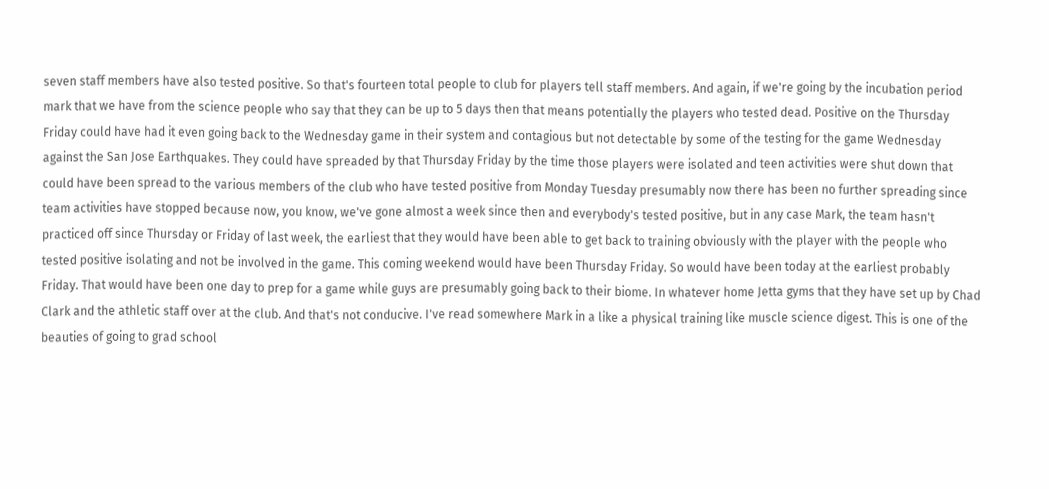seven staff members have also tested positive. So that's fourteen total people to club for players tell staff members. And again, if we're going by the incubation period mark that we have from the science people who say that they can be up to 5 days then that means potentially the players who tested dead. Positive on the Thursday Friday could have had it even going back to the Wednesday game in their system and contagious but not detectable by some of the testing for the game Wednesday against the San Jose Earthquakes. They could have spreaded by that Thursday Friday by the time those players were isolated and teen activities were shut down that could have been spread to the various members of the club who have tested positive from Monday Tuesday presumably now there has been no further spreading since team activities have stopped because now, you know, we've gone almost a week since then and everybody's tested positive, but in any case Mark, the team hasn't practiced off since Thursday or Friday of last week, the earliest that they would have been able to get back to training obviously with the player with the people who tested positive isolating and not be involved in the game. This coming weekend would have been Thursday Friday. So would have been today at the earliest probably Friday. That would have been one day to prep for a game while guys are presumably going back to their biome. In whatever home Jetta gyms that they have set up by Chad Clark and the athletic staff over at the club. And that's not conducive. I've read somewhere Mark in a like a physical training like muscle science digest. This is one of the beauties of going to grad school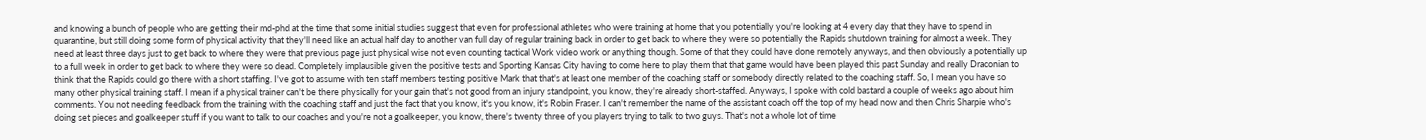and knowing a bunch of people who are getting their md-phd at the time that some initial studies suggest that even for professional athletes who were training at home that you potentially you're looking at 4 every day that they have to spend in quarantine, but still doing some form of physical activity that they'll need like an actual half day to another van full day of regular training back in order to get back to where they were so potentially the Rapids shutdown training for almost a week. They need at least three days just to get back to where they were that previous page just physical wise not even counting tactical Work video work or anything though. Some of that they could have done remotely anyways, and then obviously a potentially up to a full week in order to get back to where they were so dead. Completely implausible given the positive tests and Sporting Kansas City having to come here to play them that that game would have been played this past Sunday and really Draconian to think that the Rapids could go there with a short staffing. I've got to assume with ten staff members testing positive Mark that that's at least one member of the coaching staff or somebody directly related to the coaching staff. So, I mean you have so many other physical training staff. I mean if a physical trainer can't be there physically for your gain that's not good from an injury standpoint, you know, they're already short-staffed. Anyways, I spoke with cold bastard a couple of weeks ago about him comments. You not needing feedback from the training with the coaching staff and just the fact that you know, it's you know, it's Robin Fraser. I can't remember the name of the assistant coach off the top of my head now and then Chris Sharpie who's doing set pieces and goalkeeper stuff if you want to talk to our coaches and you're not a goalkeeper, you know, there's twenty three of you players trying to talk to two guys. That's not a whole lot of time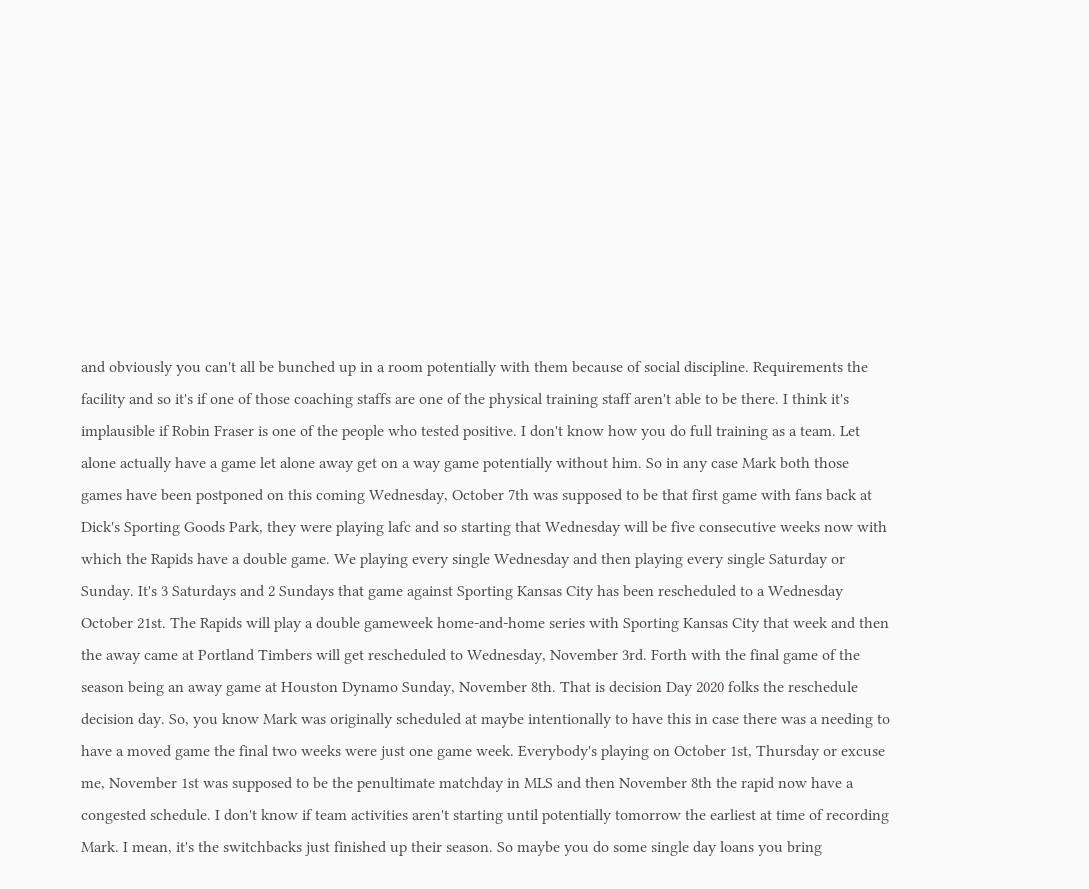and obviously you can't all be bunched up in a room potentially with them because of social discipline. Requirements the facility and so it's if one of those coaching staffs are one of the physical training staff aren't able to be there. I think it's implausible if Robin Fraser is one of the people who tested positive. I don't know how you do full training as a team. Let alone actually have a game let alone away get on a way game potentially without him. So in any case Mark both those games have been postponed on this coming Wednesday, October 7th was supposed to be that first game with fans back at Dick's Sporting Goods Park, they were playing lafc and so starting that Wednesday will be five consecutive weeks now with which the Rapids have a double game. We playing every single Wednesday and then playing every single Saturday or Sunday. It's 3 Saturdays and 2 Sundays that game against Sporting Kansas City has been rescheduled to a Wednesday October 21st. The Rapids will play a double gameweek home-and-home series with Sporting Kansas City that week and then the away came at Portland Timbers will get rescheduled to Wednesday, November 3rd. Forth with the final game of the season being an away game at Houston Dynamo Sunday, November 8th. That is decision Day 2020 folks the reschedule decision day. So, you know Mark was originally scheduled at maybe intentionally to have this in case there was a needing to have a moved game the final two weeks were just one game week. Everybody's playing on October 1st, Thursday or excuse me, November 1st was supposed to be the penultimate matchday in MLS and then November 8th the rapid now have a congested schedule. I don't know if team activities aren't starting until potentially tomorrow the earliest at time of recording Mark. I mean, it's the switchbacks just finished up their season. So maybe you do some single day loans you bring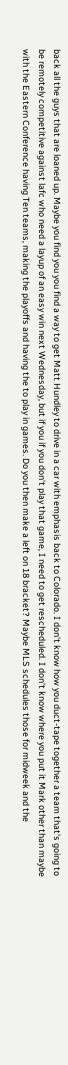back all the guys that are loaned up. Maybe you find you you find a way to get Matt Hundley to drive in a car with emphasis back to Colorado. I don't know how you duct-tape together a team that's going to be remotely competitive against lafc who need a layup of an easy win next Wednesday, but if you if you don't play that game, I need to get rescheduled. I don't know where you put it Mark other than maybe with the Eastern Conference having Ten teams, making the playoffs and having the to play in games. Do you then make a left on 18 bracket? Maybe MLS schedules those for midweek and the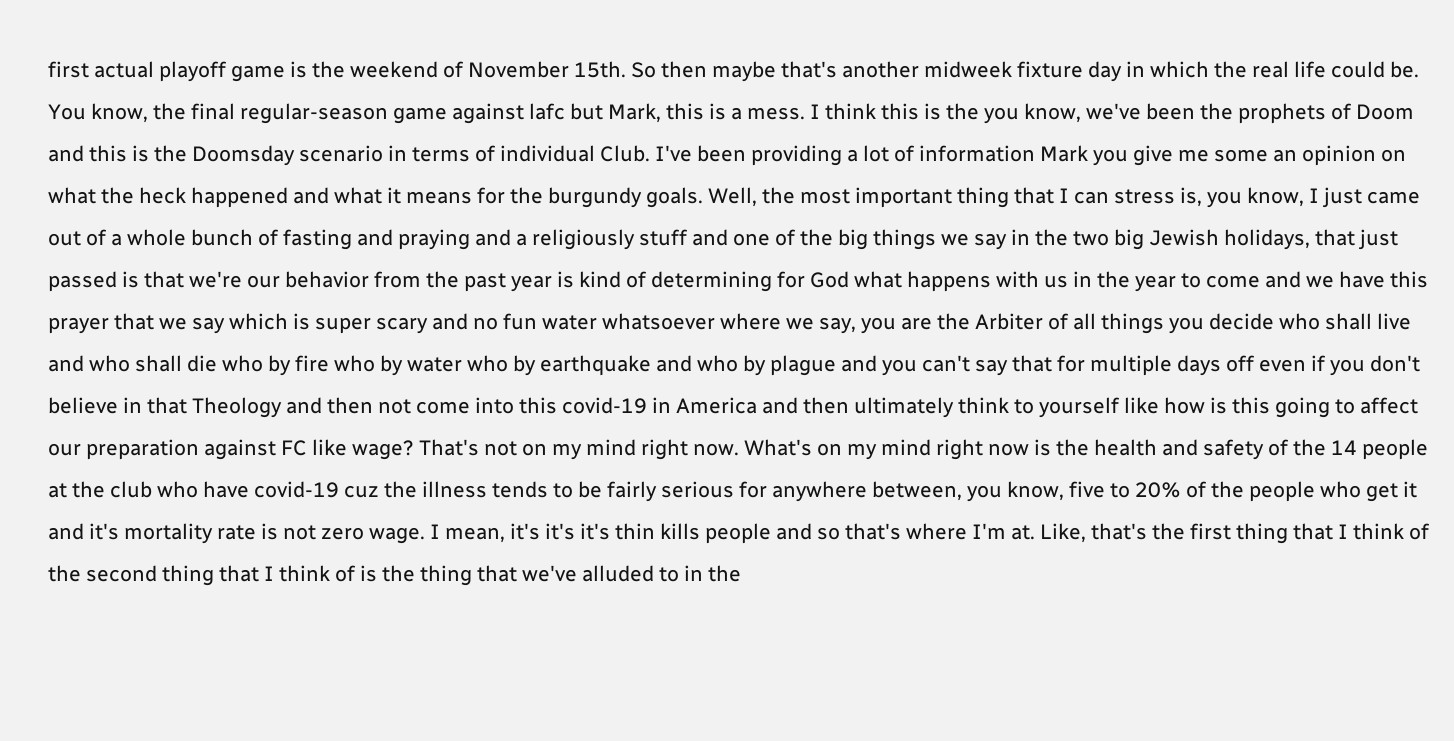first actual playoff game is the weekend of November 15th. So then maybe that's another midweek fixture day in which the real life could be. You know, the final regular-season game against lafc but Mark, this is a mess. I think this is the you know, we've been the prophets of Doom and this is the Doomsday scenario in terms of individual Club. I've been providing a lot of information Mark you give me some an opinion on what the heck happened and what it means for the burgundy goals. Well, the most important thing that I can stress is, you know, I just came out of a whole bunch of fasting and praying and a religiously stuff and one of the big things we say in the two big Jewish holidays, that just passed is that we're our behavior from the past year is kind of determining for God what happens with us in the year to come and we have this prayer that we say which is super scary and no fun water whatsoever where we say, you are the Arbiter of all things you decide who shall live and who shall die who by fire who by water who by earthquake and who by plague and you can't say that for multiple days off even if you don't believe in that Theology and then not come into this covid-19 in America and then ultimately think to yourself like how is this going to affect our preparation against FC like wage? That's not on my mind right now. What's on my mind right now is the health and safety of the 14 people at the club who have covid-19 cuz the illness tends to be fairly serious for anywhere between, you know, five to 20% of the people who get it and it's mortality rate is not zero wage. I mean, it's it's it's thin kills people and so that's where I'm at. Like, that's the first thing that I think of the second thing that I think of is the thing that we've alluded to in the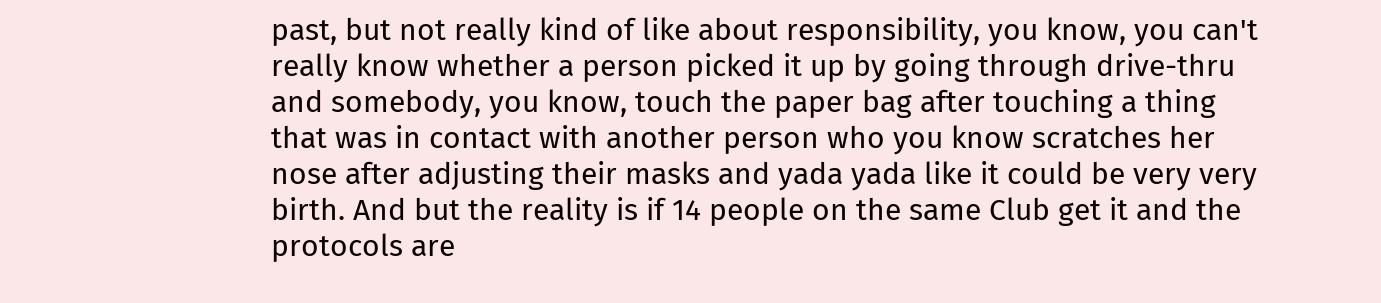past, but not really kind of like about responsibility, you know, you can't really know whether a person picked it up by going through drive-thru and somebody, you know, touch the paper bag after touching a thing that was in contact with another person who you know scratches her nose after adjusting their masks and yada yada like it could be very very birth. And but the reality is if 14 people on the same Club get it and the protocols are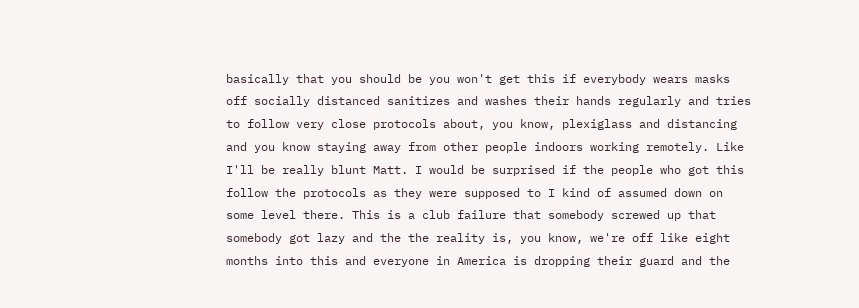basically that you should be you won't get this if everybody wears masks off socially distanced sanitizes and washes their hands regularly and tries to follow very close protocols about, you know, plexiglass and distancing and you know staying away from other people indoors working remotely. Like I'll be really blunt Matt. I would be surprised if the people who got this follow the protocols as they were supposed to I kind of assumed down on some level there. This is a club failure that somebody screwed up that somebody got lazy and the the reality is, you know, we're off like eight months into this and everyone in America is dropping their guard and the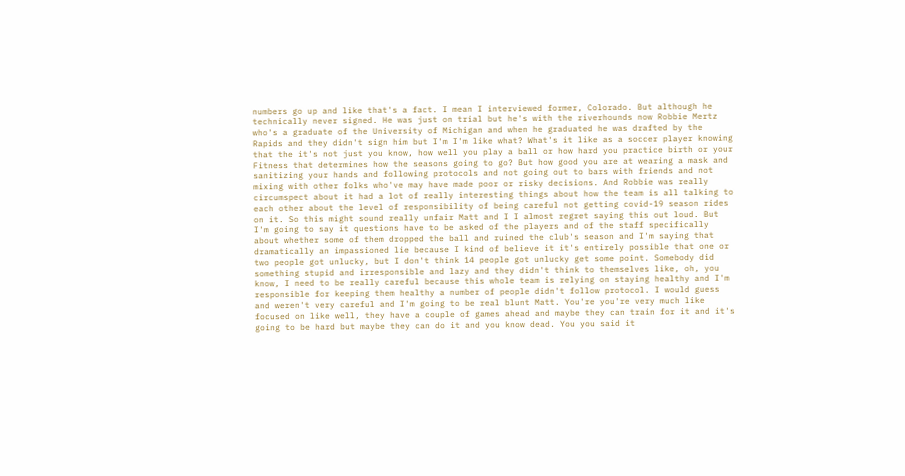numbers go up and like that's a fact. I mean I interviewed former, Colorado. But although he technically never signed. He was just on trial but he's with the riverhounds now Robbie Mertz who's a graduate of the University of Michigan and when he graduated he was drafted by the Rapids and they didn't sign him but I'm I'm like what? What's it like as a soccer player knowing that the it's not just you know, how well you play a ball or how hard you practice birth or your Fitness that determines how the seasons going to go? But how good you are at wearing a mask and sanitizing your hands and following protocols and not going out to bars with friends and not mixing with other folks who've may have made poor or risky decisions. And Robbie was really circumspect about it had a lot of really interesting things about how the team is all talking to each other about the level of responsibility of being careful not getting covid-19 season rides on it. So this might sound really unfair Matt and I I almost regret saying this out loud. But I'm going to say it questions have to be asked of the players and of the staff specifically about whether some of them dropped the ball and ruined the club's season and I'm saying that dramatically an impassioned lie because I kind of believe it it's entirely possible that one or two people got unlucky, but I don't think 14 people got unlucky get some point. Somebody did something stupid and irresponsible and lazy and they didn't think to themselves like, oh, you know, I need to be really careful because this whole team is relying on staying healthy and I'm responsible for keeping them healthy a number of people didn't follow protocol. I would guess and weren't very careful and I'm going to be real blunt Matt. You're you're very much like focused on like well, they have a couple of games ahead and maybe they can train for it and it's going to be hard but maybe they can do it and you know dead. You you said it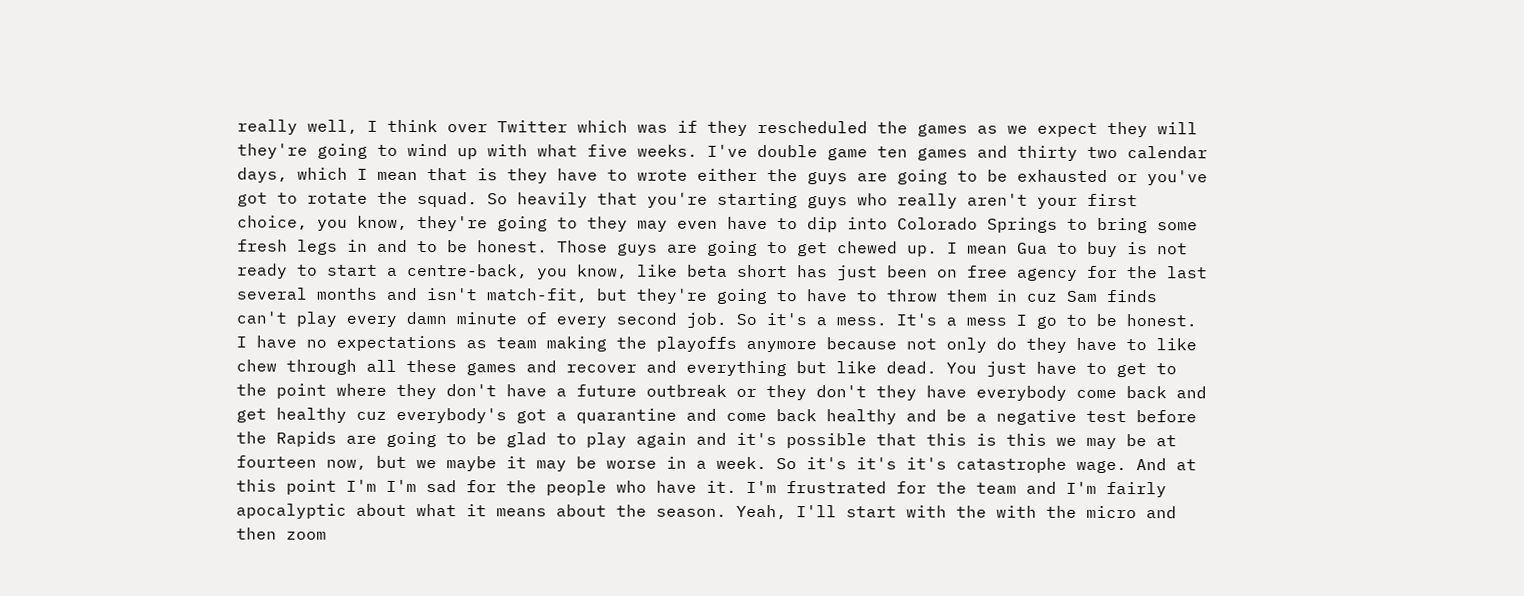really well, I think over Twitter which was if they rescheduled the games as we expect they will they're going to wind up with what five weeks. I've double game ten games and thirty two calendar days, which I mean that is they have to wrote either the guys are going to be exhausted or you've got to rotate the squad. So heavily that you're starting guys who really aren't your first choice, you know, they're going to they may even have to dip into Colorado Springs to bring some fresh legs in and to be honest. Those guys are going to get chewed up. I mean Gua to buy is not ready to start a centre-back, you know, like beta short has just been on free agency for the last several months and isn't match-fit, but they're going to have to throw them in cuz Sam finds can't play every damn minute of every second job. So it's a mess. It's a mess I go to be honest. I have no expectations as team making the playoffs anymore because not only do they have to like chew through all these games and recover and everything but like dead. You just have to get to the point where they don't have a future outbreak or they don't they have everybody come back and get healthy cuz everybody's got a quarantine and come back healthy and be a negative test before the Rapids are going to be glad to play again and it's possible that this is this we may be at fourteen now, but we maybe it may be worse in a week. So it's it's it's catastrophe wage. And at this point I'm I'm sad for the people who have it. I'm frustrated for the team and I'm fairly apocalyptic about what it means about the season. Yeah, I'll start with the with the micro and then zoom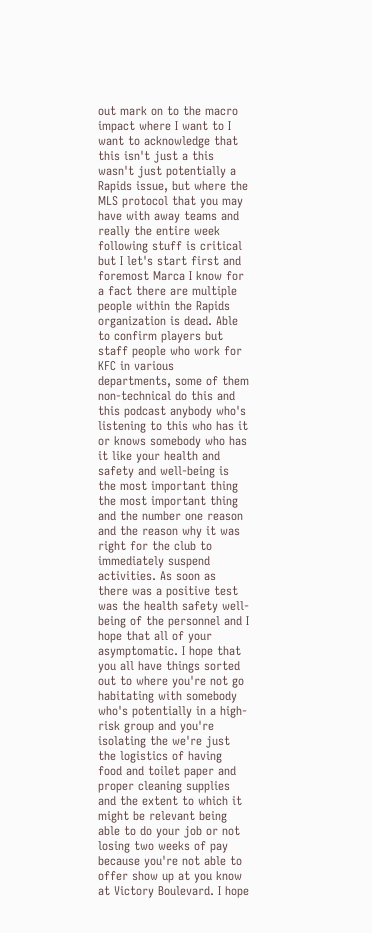out mark on to the macro impact where I want to I want to acknowledge that this isn't just a this wasn't just potentially a Rapids issue, but where the MLS protocol that you may have with away teams and really the entire week following stuff is critical but I let's start first and foremost Marca I know for a fact there are multiple people within the Rapids organization is dead. Able to confirm players but staff people who work for KFC in various departments, some of them non-technical do this and this podcast anybody who's listening to this who has it or knows somebody who has it like your health and safety and well-being is the most important thing the most important thing and the number one reason and the reason why it was right for the club to immediately suspend activities. As soon as there was a positive test was the health safety well-being of the personnel and I hope that all of your asymptomatic. I hope that you all have things sorted out to where you're not go habitating with somebody who's potentially in a high-risk group and you're isolating the we're just the logistics of having food and toilet paper and proper cleaning supplies and the extent to which it might be relevant being able to do your job or not losing two weeks of pay because you're not able to offer show up at you know at Victory Boulevard. I hope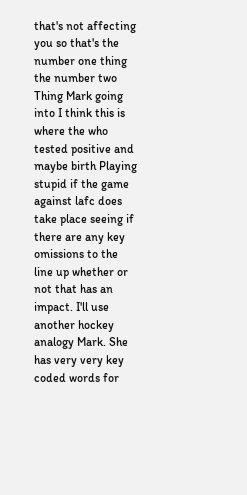that's not affecting you so that's the number one thing the number two Thing Mark going into I think this is where the who tested positive and maybe birth Playing stupid if the game against lafc does take place seeing if there are any key omissions to the line up whether or not that has an impact. I'll use another hockey analogy Mark. She has very very key coded words for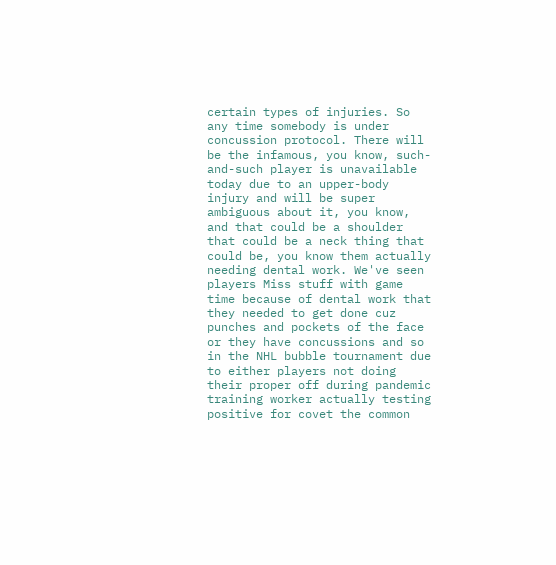certain types of injuries. So any time somebody is under concussion protocol. There will be the infamous, you know, such-and-such player is unavailable today due to an upper-body injury and will be super ambiguous about it, you know, and that could be a shoulder that could be a neck thing that could be, you know them actually needing dental work. We've seen players Miss stuff with game time because of dental work that they needed to get done cuz punches and pockets of the face or they have concussions and so in the NHL bubble tournament due to either players not doing their proper off during pandemic training worker actually testing positive for covet the common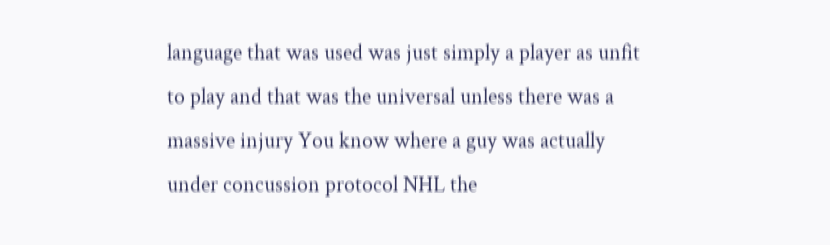language that was used was just simply a player as unfit to play and that was the universal unless there was a massive injury You know where a guy was actually under concussion protocol NHL the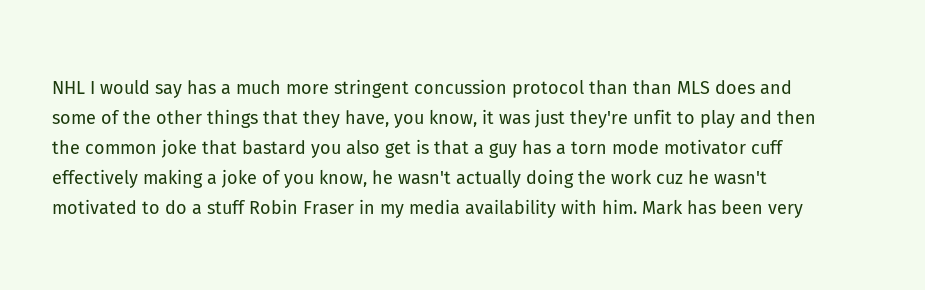NHL I would say has a much more stringent concussion protocol than than MLS does and some of the other things that they have, you know, it was just they're unfit to play and then the common joke that bastard you also get is that a guy has a torn mode motivator cuff effectively making a joke of you know, he wasn't actually doing the work cuz he wasn't motivated to do a stuff Robin Fraser in my media availability with him. Mark has been very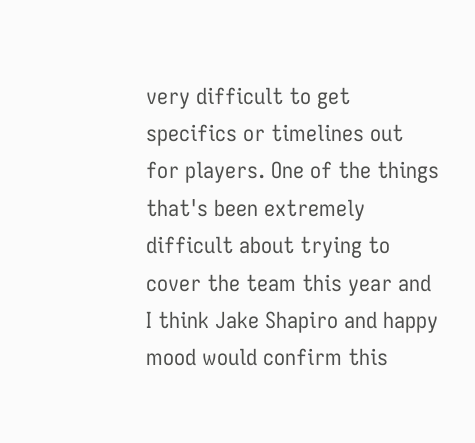very difficult to get specifics or timelines out for players. One of the things that's been extremely difficult about trying to cover the team this year and I think Jake Shapiro and happy mood would confirm this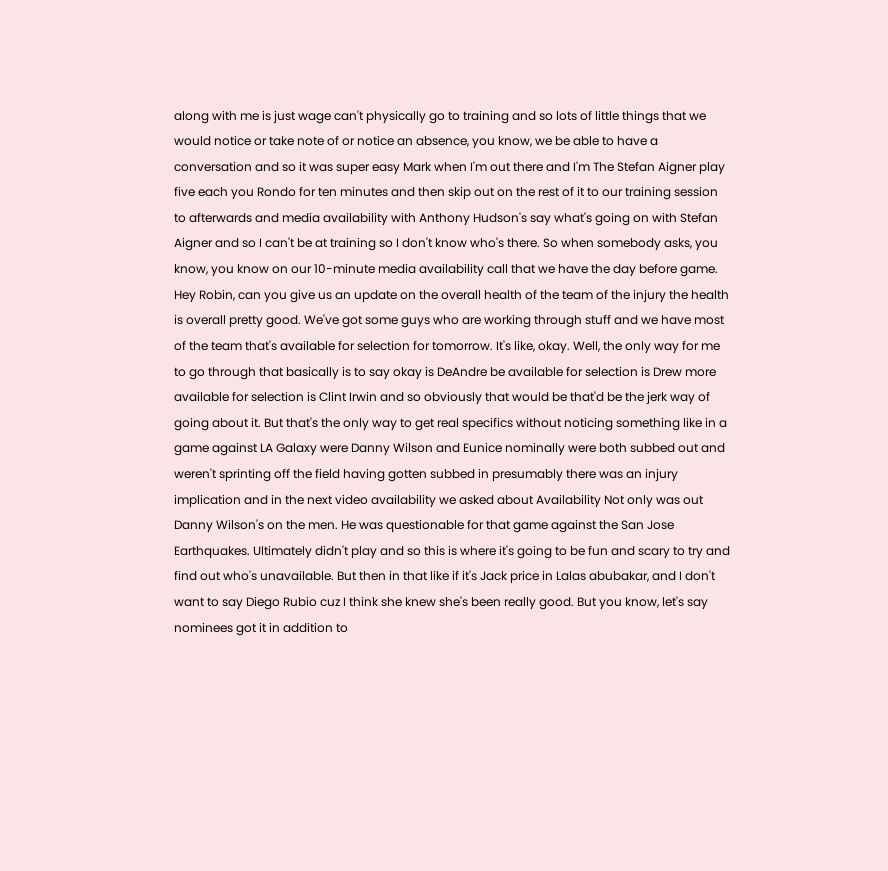along with me is just wage can't physically go to training and so lots of little things that we would notice or take note of or notice an absence, you know, we be able to have a conversation and so it was super easy Mark when I'm out there and I'm The Stefan Aigner play five each you Rondo for ten minutes and then skip out on the rest of it to our training session to afterwards and media availability with Anthony Hudson's say what's going on with Stefan Aigner and so I can't be at training so I don't know who's there. So when somebody asks, you know, you know on our 10-minute media availability call that we have the day before game. Hey Robin, can you give us an update on the overall health of the team of the injury the health is overall pretty good. We've got some guys who are working through stuff and we have most of the team that's available for selection for tomorrow. It's like, okay. Well, the only way for me to go through that basically is to say okay is DeAndre be available for selection is Drew more available for selection is Clint Irwin and so obviously that would be that'd be the jerk way of going about it. But that's the only way to get real specifics without noticing something like in a game against LA Galaxy were Danny Wilson and Eunice nominally were both subbed out and weren't sprinting off the field having gotten subbed in presumably there was an injury implication and in the next video availability we asked about Availability Not only was out Danny Wilson's on the men. He was questionable for that game against the San Jose Earthquakes. Ultimately didn't play and so this is where it's going to be fun and scary to try and find out who's unavailable. But then in that like if it's Jack price in Lalas abubakar, and I don't want to say Diego Rubio cuz I think she knew she's been really good. But you know, let's say nominees got it in addition to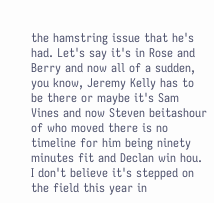the hamstring issue that he's had. Let's say it's in Rose and Berry and now all of a sudden, you know, Jeremy Kelly has to be there or maybe it's Sam Vines and now Steven beitashour of who moved there is no timeline for him being ninety minutes fit and Declan win hou. I don't believe it's stepped on the field this year in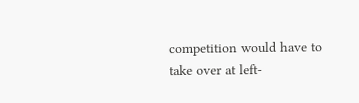competition would have to take over at left-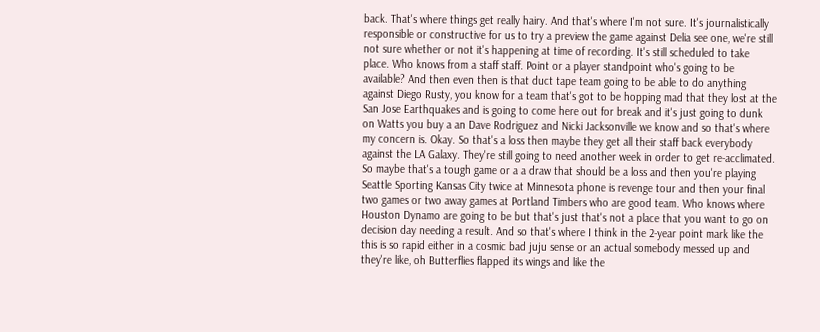back. That's where things get really hairy. And that's where I'm not sure. It's journalistically responsible or constructive for us to try a preview the game against Delia see one, we're still not sure whether or not it's happening at time of recording. It's still scheduled to take place. Who knows from a staff staff. Point or a player standpoint who's going to be available? And then even then is that duct tape team going to be able to do anything against Diego Rusty, you know for a team that's got to be hopping mad that they lost at the San Jose Earthquakes and is going to come here out for break and it's just going to dunk on Watts you buy a an Dave Rodriguez and Nicki Jacksonville we know and so that's where my concern is. Okay. So that's a loss then maybe they get all their staff back everybody against the LA Galaxy. They're still going to need another week in order to get re-acclimated. So maybe that's a tough game or a a draw that should be a loss and then you're playing Seattle Sporting Kansas City twice at Minnesota phone is revenge tour and then your final two games or two away games at Portland Timbers who are good team. Who knows where Houston Dynamo are going to be but that's just that's not a place that you want to go on decision day needing a result. And so that's where I think in the 2-year point mark like the this is so rapid either in a cosmic bad juju sense or an actual somebody messed up and they're like, oh Butterflies flapped its wings and like the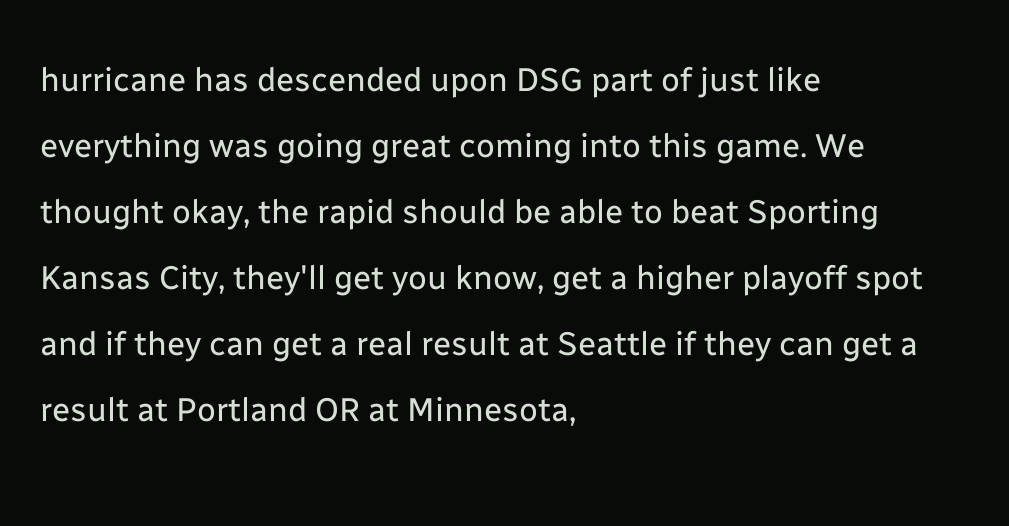hurricane has descended upon DSG part of just like everything was going great coming into this game. We thought okay, the rapid should be able to beat Sporting Kansas City, they'll get you know, get a higher playoff spot and if they can get a real result at Seattle if they can get a result at Portland OR at Minnesota,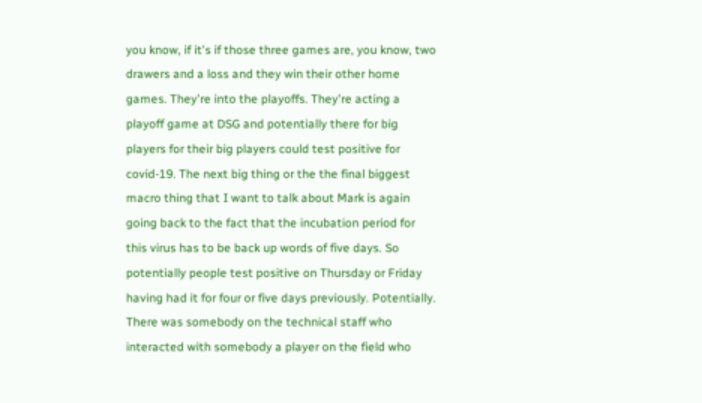you know, if it's if those three games are, you know, two drawers and a loss and they win their other home games. They're into the playoffs. They're acting a playoff game at DSG and potentially there for big players for their big players could test positive for covid-19. The next big thing or the the final biggest macro thing that I want to talk about Mark is again going back to the fact that the incubation period for this virus has to be back up words of five days. So potentially people test positive on Thursday or Friday having had it for four or five days previously. Potentially. There was somebody on the technical staff who interacted with somebody a player on the field who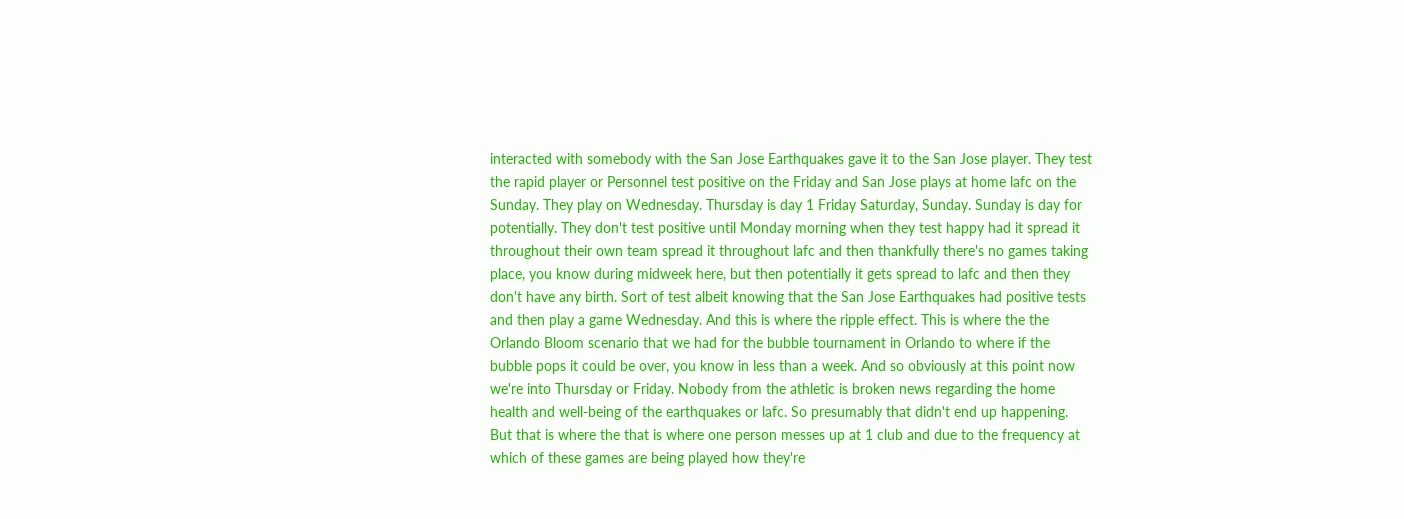interacted with somebody with the San Jose Earthquakes gave it to the San Jose player. They test the rapid player or Personnel test positive on the Friday and San Jose plays at home lafc on the Sunday. They play on Wednesday. Thursday is day 1 Friday Saturday, Sunday. Sunday is day for potentially. They don't test positive until Monday morning when they test happy had it spread it throughout their own team spread it throughout lafc and then thankfully there's no games taking place, you know during midweek here, but then potentially it gets spread to lafc and then they don't have any birth. Sort of test albeit knowing that the San Jose Earthquakes had positive tests and then play a game Wednesday. And this is where the ripple effect. This is where the the Orlando Bloom scenario that we had for the bubble tournament in Orlando to where if the bubble pops it could be over, you know in less than a week. And so obviously at this point now we're into Thursday or Friday. Nobody from the athletic is broken news regarding the home health and well-being of the earthquakes or lafc. So presumably that didn't end up happening. But that is where the that is where one person messes up at 1 club and due to the frequency at which of these games are being played how they're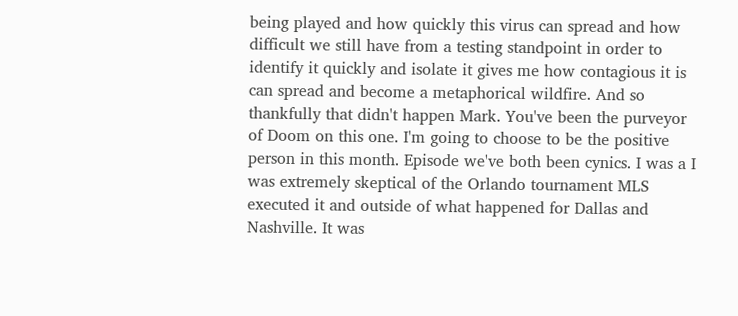being played and how quickly this virus can spread and how difficult we still have from a testing standpoint in order to identify it quickly and isolate it gives me how contagious it is can spread and become a metaphorical wildfire. And so thankfully that didn't happen Mark. You've been the purveyor of Doom on this one. I'm going to choose to be the positive person in this month. Episode we've both been cynics. I was a I was extremely skeptical of the Orlando tournament MLS executed it and outside of what happened for Dallas and Nashville. It was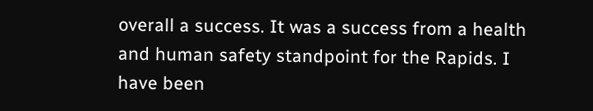overall a success. It was a success from a health and human safety standpoint for the Rapids. I have been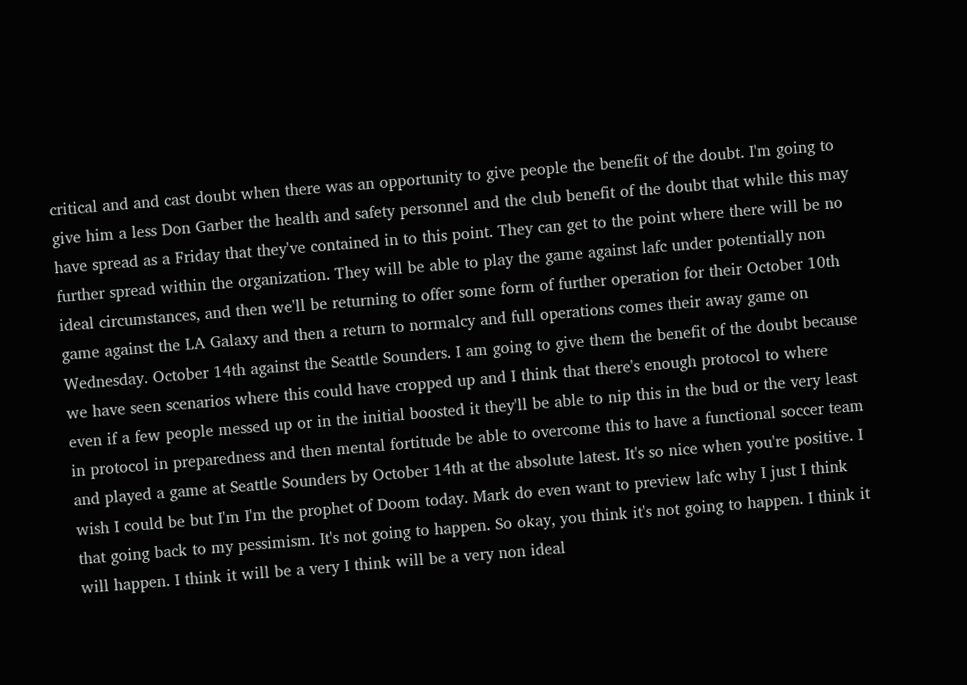critical and and cast doubt when there was an opportunity to give people the benefit of the doubt. I'm going to give him a less Don Garber the health and safety personnel and the club benefit of the doubt that while this may have spread as a Friday that they've contained in to this point. They can get to the point where there will be no further spread within the organization. They will be able to play the game against lafc under potentially non ideal circumstances, and then we'll be returning to offer some form of further operation for their October 10th game against the LA Galaxy and then a return to normalcy and full operations comes their away game on Wednesday. October 14th against the Seattle Sounders. I am going to give them the benefit of the doubt because we have seen scenarios where this could have cropped up and I think that there's enough protocol to where even if a few people messed up or in the initial boosted it they'll be able to nip this in the bud or the very least in protocol in preparedness and then mental fortitude be able to overcome this to have a functional soccer team and played a game at Seattle Sounders by October 14th at the absolute latest. It's so nice when you're positive. I wish I could be but I'm I'm the prophet of Doom today. Mark do even want to preview lafc why I just I think that going back to my pessimism. It's not going to happen. So okay, you think it's not going to happen. I think it will happen. I think it will be a very I think will be a very non ideal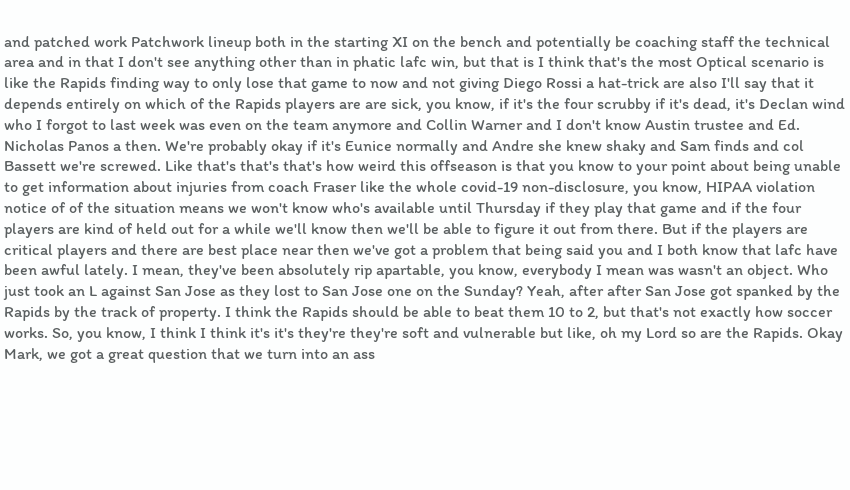and patched work Patchwork lineup both in the starting XI on the bench and potentially be coaching staff the technical area and in that I don't see anything other than in phatic lafc win, but that is I think that's the most Optical scenario is like the Rapids finding way to only lose that game to now and not giving Diego Rossi a hat-trick are also I'll say that it depends entirely on which of the Rapids players are are sick, you know, if it's the four scrubby if it's dead, it's Declan wind who I forgot to last week was even on the team anymore and Collin Warner and I don't know Austin trustee and Ed. Nicholas Panos a then. We're probably okay if it's Eunice normally and Andre she knew shaky and Sam finds and col Bassett we're screwed. Like that's that's that's how weird this offseason is that you know to your point about being unable to get information about injuries from coach Fraser like the whole covid-19 non-disclosure, you know, HIPAA violation notice of of the situation means we won't know who's available until Thursday if they play that game and if the four players are kind of held out for a while we'll know then we'll be able to figure it out from there. But if the players are critical players and there are best place near then we've got a problem that being said you and I both know that lafc have been awful lately. I mean, they've been absolutely rip apartable, you know, everybody I mean was wasn't an object. Who just took an L against San Jose as they lost to San Jose one on the Sunday? Yeah, after after San Jose got spanked by the Rapids by the track of property. I think the Rapids should be able to beat them 10 to 2, but that's not exactly how soccer works. So, you know, I think I think it's it's they're they're soft and vulnerable but like, oh my Lord so are the Rapids. Okay Mark, we got a great question that we turn into an ass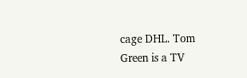cage DHL. Tom Green is a TV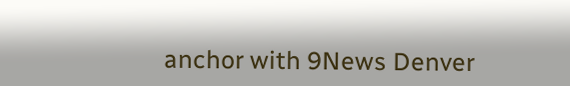anchor with 9News Denver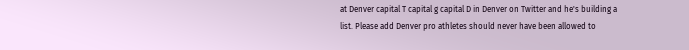at Denver capital T capital g capital D in Denver on Twitter and he's building a list. Please add Denver pro athletes should never have been allowed to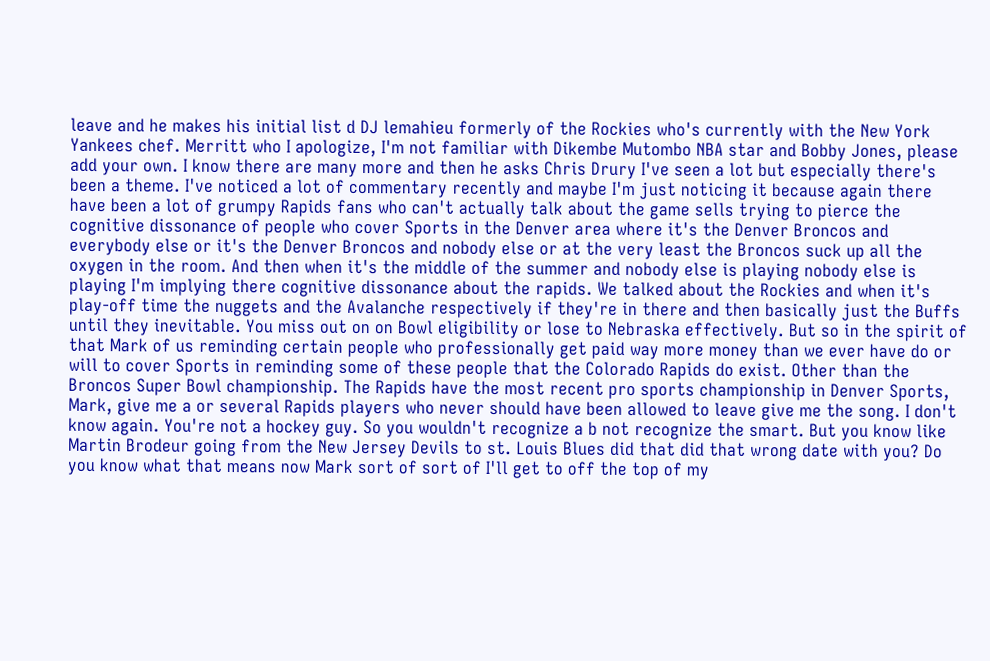leave and he makes his initial list d DJ lemahieu formerly of the Rockies who's currently with the New York Yankees chef. Merritt who I apologize, I'm not familiar with Dikembe Mutombo NBA star and Bobby Jones, please add your own. I know there are many more and then he asks Chris Drury I've seen a lot but especially there's been a theme. I've noticed a lot of commentary recently and maybe I'm just noticing it because again there have been a lot of grumpy Rapids fans who can't actually talk about the game sells trying to pierce the cognitive dissonance of people who cover Sports in the Denver area where it's the Denver Broncos and everybody else or it's the Denver Broncos and nobody else or at the very least the Broncos suck up all the oxygen in the room. And then when it's the middle of the summer and nobody else is playing nobody else is playing I'm implying there cognitive dissonance about the rapids. We talked about the Rockies and when it's play-off time the nuggets and the Avalanche respectively if they're in there and then basically just the Buffs until they inevitable. You miss out on on Bowl eligibility or lose to Nebraska effectively. But so in the spirit of that Mark of us reminding certain people who professionally get paid way more money than we ever have do or will to cover Sports in reminding some of these people that the Colorado Rapids do exist. Other than the Broncos Super Bowl championship. The Rapids have the most recent pro sports championship in Denver Sports, Mark, give me a or several Rapids players who never should have been allowed to leave give me the song. I don't know again. You're not a hockey guy. So you wouldn't recognize a b not recognize the smart. But you know like Martin Brodeur going from the New Jersey Devils to st. Louis Blues did that did that wrong date with you? Do you know what that means now Mark sort of sort of I'll get to off the top of my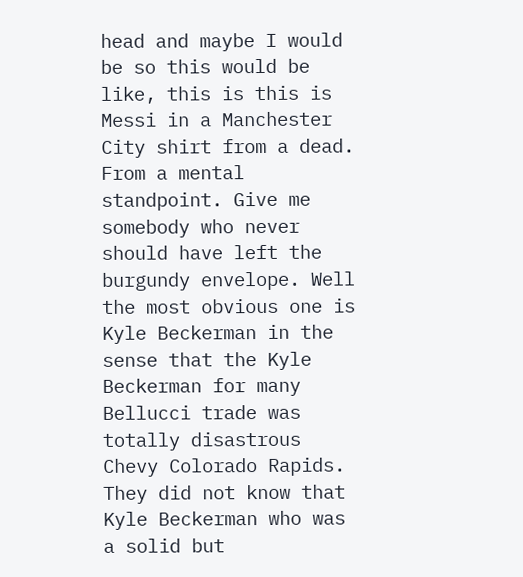head and maybe I would be so this would be like, this is this is Messi in a Manchester City shirt from a dead. From a mental standpoint. Give me somebody who never should have left the burgundy envelope. Well the most obvious one is Kyle Beckerman in the sense that the Kyle Beckerman for many Bellucci trade was totally disastrous Chevy Colorado Rapids. They did not know that Kyle Beckerman who was a solid but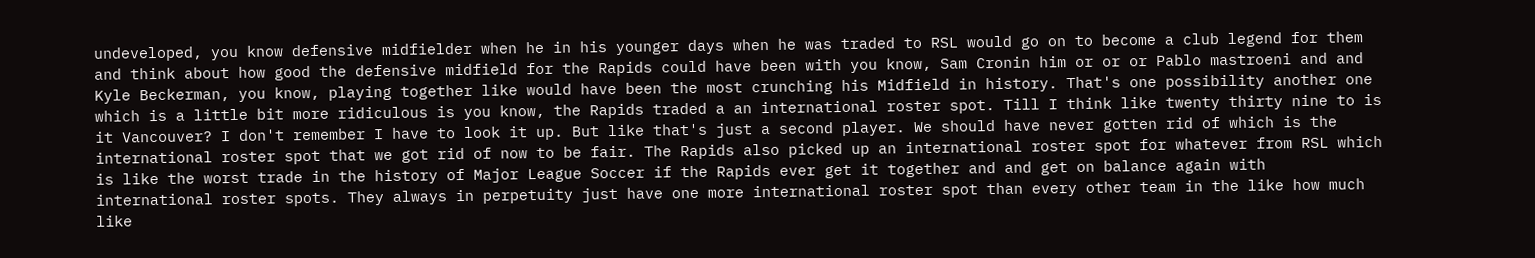undeveloped, you know defensive midfielder when he in his younger days when he was traded to RSL would go on to become a club legend for them and think about how good the defensive midfield for the Rapids could have been with you know, Sam Cronin him or or or Pablo mastroeni and and Kyle Beckerman, you know, playing together like would have been the most crunching his Midfield in history. That's one possibility another one which is a little bit more ridiculous is you know, the Rapids traded a an international roster spot. Till I think like twenty thirty nine to is it Vancouver? I don't remember I have to look it up. But like that's just a second player. We should have never gotten rid of which is the international roster spot that we got rid of now to be fair. The Rapids also picked up an international roster spot for whatever from RSL which is like the worst trade in the history of Major League Soccer if the Rapids ever get it together and and get on balance again with international roster spots. They always in perpetuity just have one more international roster spot than every other team in the like how much like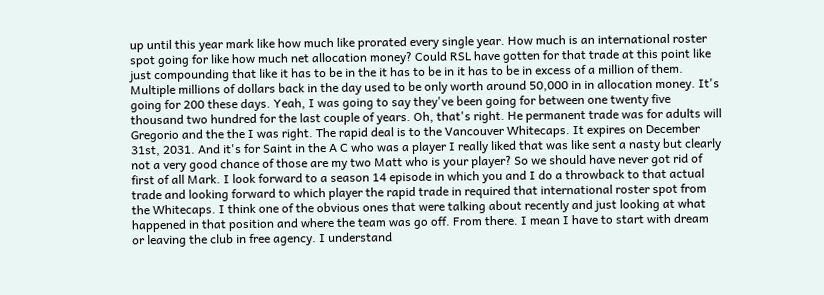up until this year mark like how much like prorated every single year. How much is an international roster spot going for like how much net allocation money? Could RSL have gotten for that trade at this point like just compounding that like it has to be in the it has to be in it has to be in excess of a million of them. Multiple millions of dollars back in the day used to be only worth around 50,000 in in allocation money. It's going for 200 these days. Yeah, I was going to say they've been going for between one twenty five thousand two hundred for the last couple of years. Oh, that's right. He permanent trade was for adults will Gregorio and the the I was right. The rapid deal is to the Vancouver Whitecaps. It expires on December 31st, 2031. And it's for Saint in the A C who was a player I really liked that was like sent a nasty but clearly not a very good chance of those are my two Matt who is your player? So we should have never got rid of first of all Mark. I look forward to a season 14 episode in which you and I do a throwback to that actual trade and looking forward to which player the rapid trade in required that international roster spot from the Whitecaps. I think one of the obvious ones that were talking about recently and just looking at what happened in that position and where the team was go off. From there. I mean I have to start with dream or leaving the club in free agency. I understand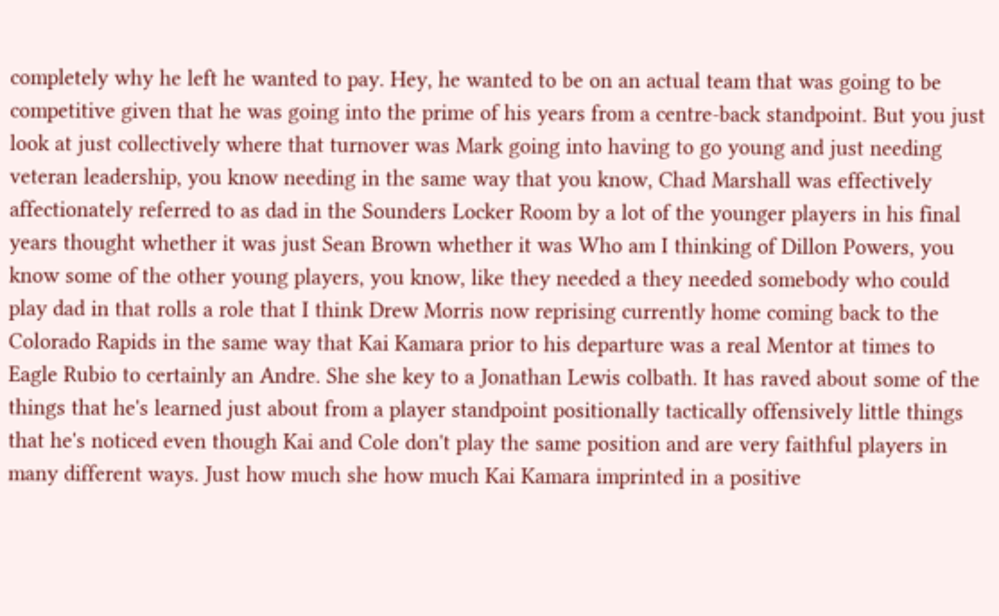completely why he left he wanted to pay. Hey, he wanted to be on an actual team that was going to be competitive given that he was going into the prime of his years from a centre-back standpoint. But you just look at just collectively where that turnover was Mark going into having to go young and just needing veteran leadership, you know needing in the same way that you know, Chad Marshall was effectively affectionately referred to as dad in the Sounders Locker Room by a lot of the younger players in his final years thought whether it was just Sean Brown whether it was Who am I thinking of Dillon Powers, you know some of the other young players, you know, like they needed a they needed somebody who could play dad in that rolls a role that I think Drew Morris now reprising currently home coming back to the Colorado Rapids in the same way that Kai Kamara prior to his departure was a real Mentor at times to Eagle Rubio to certainly an Andre. She she key to a Jonathan Lewis colbath. It has raved about some of the things that he's learned just about from a player standpoint positionally tactically offensively little things that he's noticed even though Kai and Cole don't play the same position and are very faithful players in many different ways. Just how much she how much Kai Kamara imprinted in a positive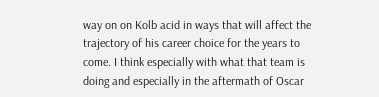way on on Kolb acid in ways that will affect the trajectory of his career choice for the years to come. I think especially with what that team is doing and especially in the aftermath of Oscar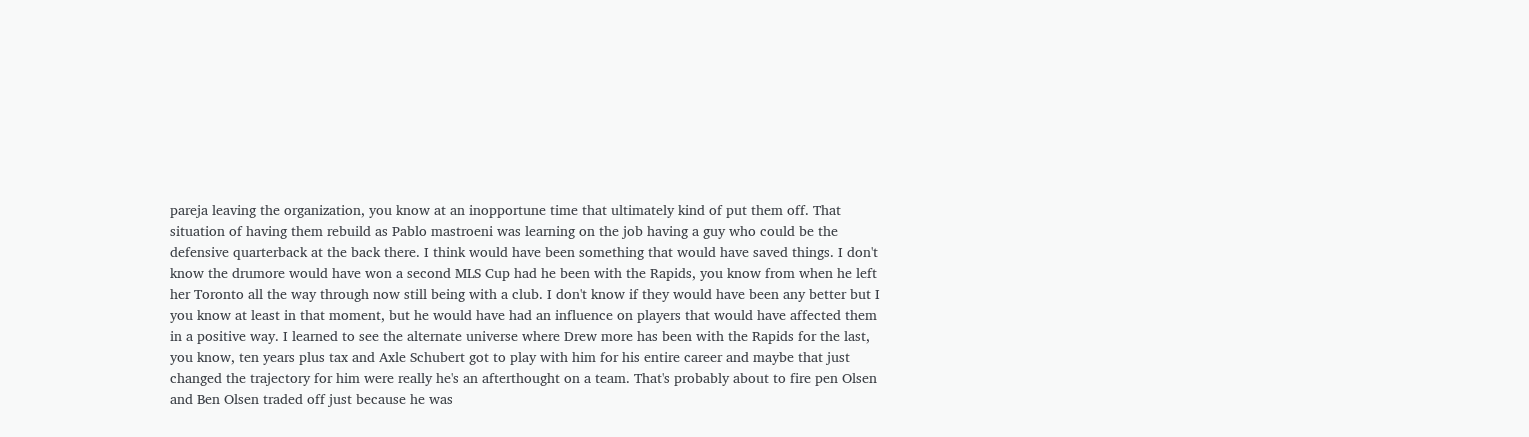pareja leaving the organization, you know at an inopportune time that ultimately kind of put them off. That situation of having them rebuild as Pablo mastroeni was learning on the job having a guy who could be the defensive quarterback at the back there. I think would have been something that would have saved things. I don't know the drumore would have won a second MLS Cup had he been with the Rapids, you know from when he left her Toronto all the way through now still being with a club. I don't know if they would have been any better but I you know at least in that moment, but he would have had an influence on players that would have affected them in a positive way. I learned to see the alternate universe where Drew more has been with the Rapids for the last, you know, ten years plus tax and Axle Schubert got to play with him for his entire career and maybe that just changed the trajectory for him were really he's an afterthought on a team. That's probably about to fire pen Olsen and Ben Olsen traded off just because he was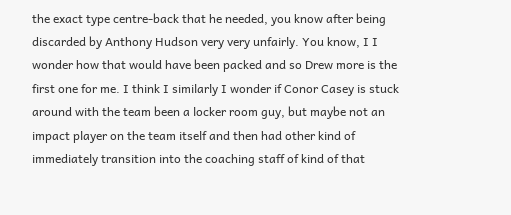the exact type centre-back that he needed, you know after being discarded by Anthony Hudson very very unfairly. You know, I I wonder how that would have been packed and so Drew more is the first one for me. I think I similarly I wonder if Conor Casey is stuck around with the team been a locker room guy, but maybe not an impact player on the team itself and then had other kind of immediately transition into the coaching staff of kind of that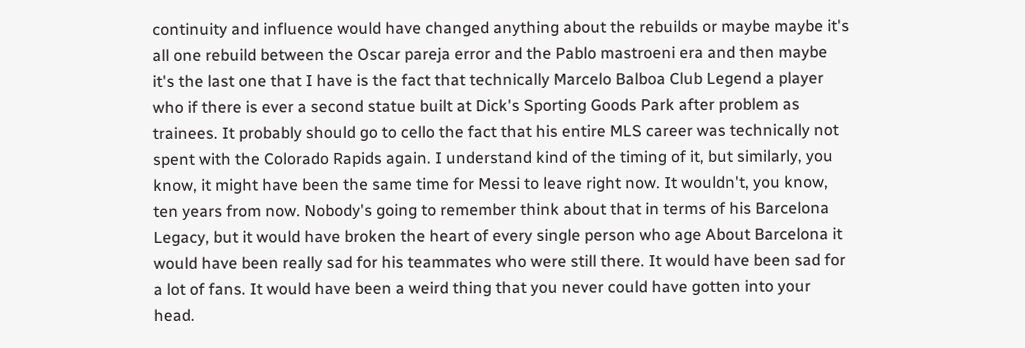continuity and influence would have changed anything about the rebuilds or maybe maybe it's all one rebuild between the Oscar pareja error and the Pablo mastroeni era and then maybe it's the last one that I have is the fact that technically Marcelo Balboa Club Legend a player who if there is ever a second statue built at Dick's Sporting Goods Park after problem as trainees. It probably should go to cello the fact that his entire MLS career was technically not spent with the Colorado Rapids again. I understand kind of the timing of it, but similarly, you know, it might have been the same time for Messi to leave right now. It wouldn't, you know, ten years from now. Nobody's going to remember think about that in terms of his Barcelona Legacy, but it would have broken the heart of every single person who age About Barcelona it would have been really sad for his teammates who were still there. It would have been sad for a lot of fans. It would have been a weird thing that you never could have gotten into your head.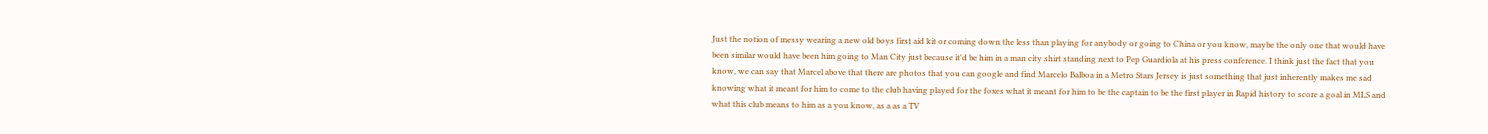Just the notion of messy wearing a new old boys first aid kit or coming down the less than playing for anybody or going to China or you know, maybe the only one that would have been similar would have been him going to Man City just because it'd be him in a man city shirt standing next to Pep Guardiola at his press conference. I think just the fact that you know, we can say that Marcel above that there are photos that you can google and find Marcelo Balboa in a Metro Stars Jersey is just something that just inherently makes me sad knowing what it meant for him to come to the club having played for the foxes what it meant for him to be the captain to be the first player in Rapid history to score a goal in MLS and what this club means to him as a you know, as a as a TV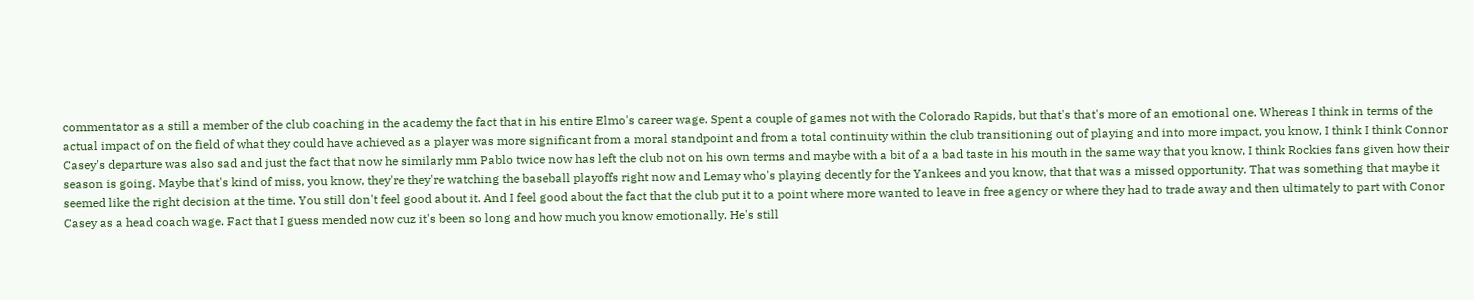commentator as a still a member of the club coaching in the academy the fact that in his entire Elmo's career wage. Spent a couple of games not with the Colorado Rapids, but that's that's more of an emotional one. Whereas I think in terms of the actual impact of on the field of what they could have achieved as a player was more significant from a moral standpoint and from a total continuity within the club transitioning out of playing and into more impact, you know, I think I think Connor Casey's departure was also sad and just the fact that now he similarly mm Pablo twice now has left the club not on his own terms and maybe with a bit of a a bad taste in his mouth in the same way that you know, I think Rockies fans given how their season is going. Maybe that's kind of miss, you know, they're they're watching the baseball playoffs right now and Lemay who's playing decently for the Yankees and you know, that that was a missed opportunity. That was something that maybe it seemed like the right decision at the time. You still don't feel good about it. And I feel good about the fact that the club put it to a point where more wanted to leave in free agency or where they had to trade away and then ultimately to part with Conor Casey as a head coach wage. Fact that I guess mended now cuz it's been so long and how much you know emotionally. He's still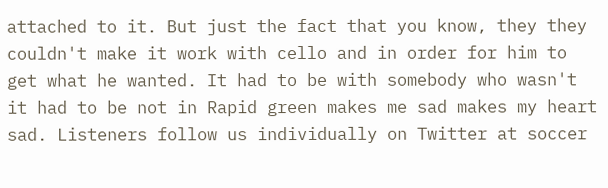attached to it. But just the fact that you know, they they couldn't make it work with cello and in order for him to get what he wanted. It had to be with somebody who wasn't it had to be not in Rapid green makes me sad makes my heart sad. Listeners follow us individually on Twitter at soccer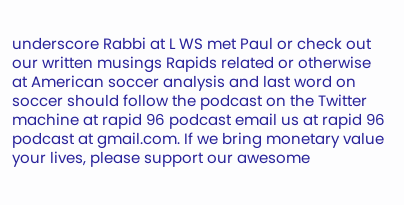underscore Rabbi at L WS met Paul or check out our written musings Rapids related or otherwise at American soccer analysis and last word on soccer should follow the podcast on the Twitter machine at rapid 96 podcast email us at rapid 96 podcast at gmail.com. If we bring monetary value your lives, please support our awesome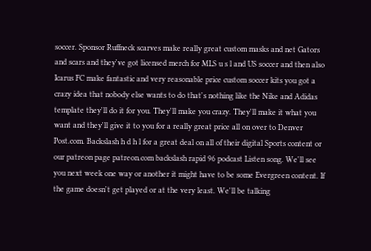soccer. Sponsor Ruffneck scarves make really great custom masks and net Gators and scars and they've got licensed merch for MLS u s l and US soccer and then also Icarus FC make fantastic and very reasonable price custom soccer kits you got a crazy idea that nobody else wants to do that's nothing like the Nike and Adidas template they'll do it for you. They'll make you crazy. They'll make it what you want and they'll give it to you for a really great price all on over to Denver Post.com. Backslash h d h l for a great deal on all of their digital Sports content or our patreon page patreon.com backslash rapid 96 podcast Listen song. We'll see you next week one way or another it might have to be some Evergreen content. If the game doesn't get played or at the very least. We'll be talking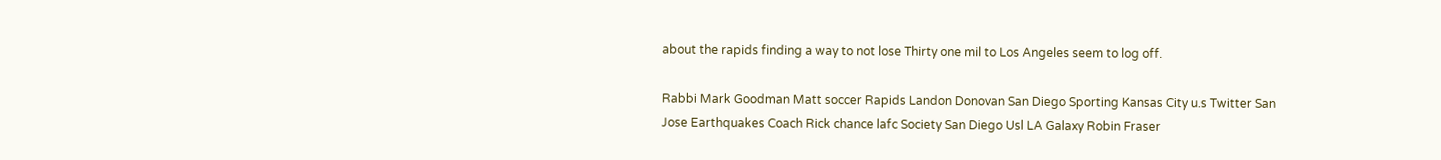about the rapids finding a way to not lose Thirty one mil to Los Angeles seem to log off.

Rabbi Mark Goodman Matt soccer Rapids Landon Donovan San Diego Sporting Kansas City u.s Twitter San Jose Earthquakes Coach Rick chance lafc Society San Diego Usl LA Galaxy Robin Fraser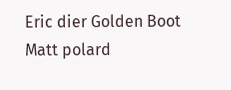Eric dier Golden Boot Matt polard